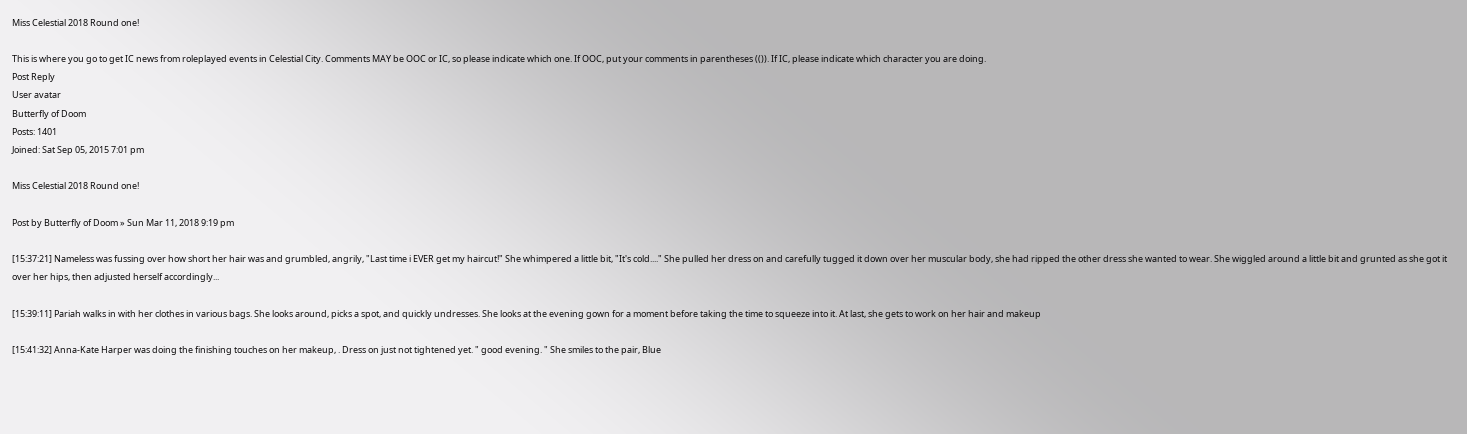Miss Celestial 2018 Round one!

This is where you go to get IC news from roleplayed events in Celestial City. Comments MAY be OOC or IC, so please indicate which one. If OOC, put your comments in parentheses (()). If IC, please indicate which character you are doing.
Post Reply
User avatar
Butterfly of Doom
Posts: 1401
Joined: Sat Sep 05, 2015 7:01 pm

Miss Celestial 2018 Round one!

Post by Butterfly of Doom » Sun Mar 11, 2018 9:19 pm

[15:37:21] Nameless was fussing over how short her hair was and grumbled, angrily, "Last time i EVER get my haircut!" She whimpered a little bit, "It's cold...." She pulled her dress on and carefully tugged it down over her muscular body, she had ripped the other dress she wanted to wear. She wiggled around a little bit and grunted as she got it over her hips, then adjusted herself accordingly...

[15:39:11] Pariah walks in with her clothes in various bags. She looks around, picks a spot, and quickly undresses. She looks at the evening gown for a moment before taking the time to squeeze into it. At last, she gets to work on her hair and makeup

[15:41:32] Anna-Kate Harper was doing the finishing touches on her makeup, . Dress on just not tightened yet. " good evening. " She smiles to the pair, Blue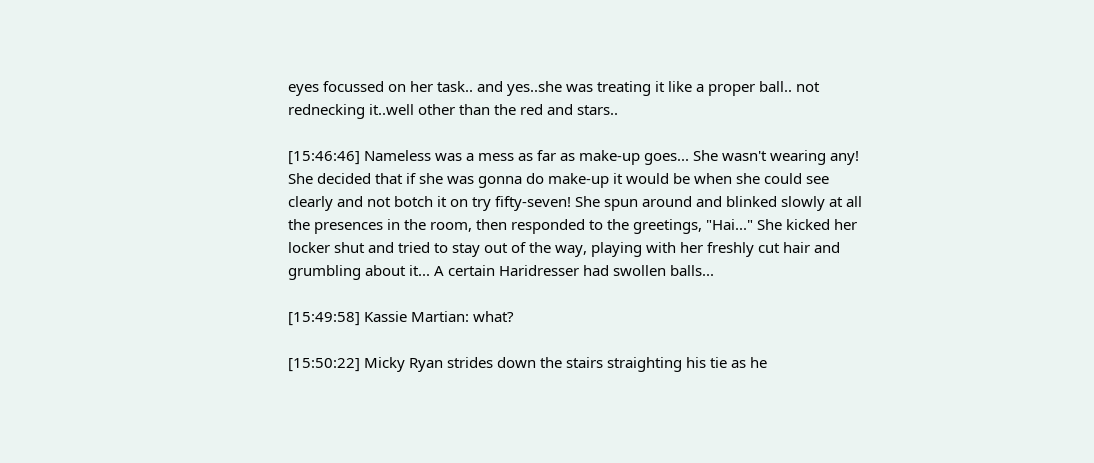eyes focussed on her task.. and yes..she was treating it like a proper ball.. not rednecking it..well other than the red and stars..

[15:46:46] Nameless was a mess as far as make-up goes... She wasn't wearing any! She decided that if she was gonna do make-up it would be when she could see clearly and not botch it on try fifty-seven! She spun around and blinked slowly at all the presences in the room, then responded to the greetings, "Hai..." She kicked her locker shut and tried to stay out of the way, playing with her freshly cut hair and grumbling about it... A certain Haridresser had swollen balls...

[15:49:58] Kassie Martian: what?

[15:50:22] Micky Ryan strides down the stairs straighting his tie as he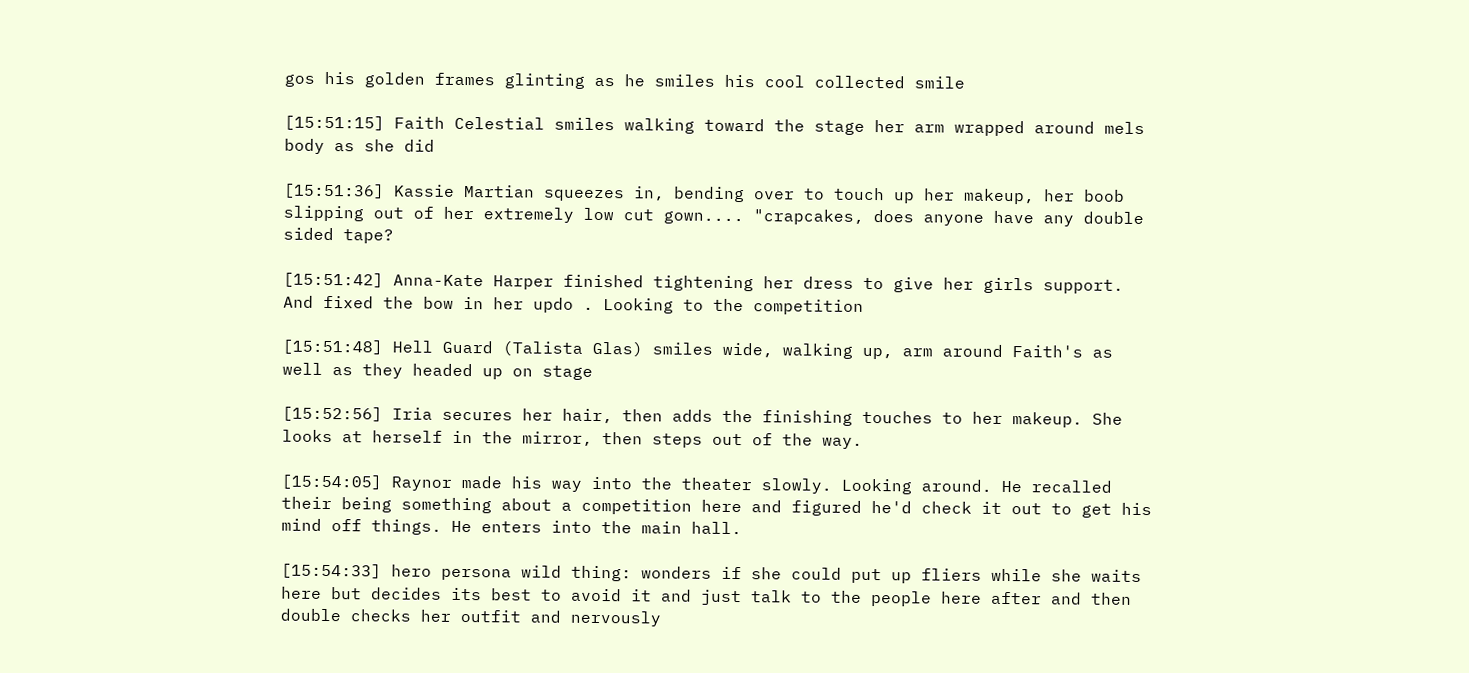gos his golden frames glinting as he smiles his cool collected smile

[15:51:15] Faith Celestial smiles walking toward the stage her arm wrapped around mels body as she did

[15:51:36] Kassie Martian squeezes in, bending over to touch up her makeup, her boob slipping out of her extremely low cut gown.... "crapcakes, does anyone have any double sided tape?

[15:51:42] Anna-Kate Harper finished tightening her dress to give her girls support. And fixed the bow in her updo . Looking to the competition

[15:51:48] Hell Guard (Talista Glas) smiles wide, walking up, arm around Faith's as well as they headed up on stage

[15:52:56] Iria secures her hair, then adds the finishing touches to her makeup. She looks at herself in the mirror, then steps out of the way.

[15:54:05] Raynor made his way into the theater slowly. Looking around. He recalled their being something about a competition here and figured he'd check it out to get his mind off things. He enters into the main hall.

[15:54:33] hero persona wild thing: wonders if she could put up fliers while she waits here but decides its best to avoid it and just talk to the people here after and then double checks her outfit and nervously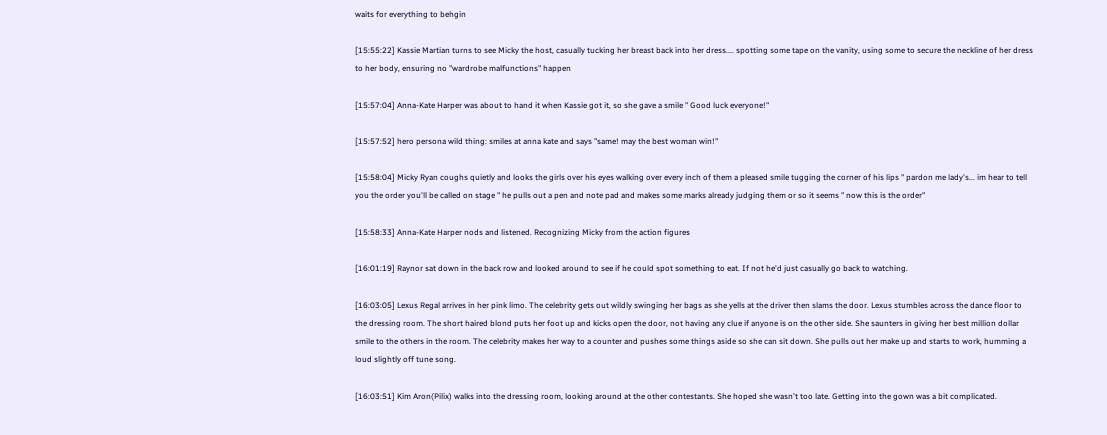waits for everything to behgin

[15:55:22] Kassie Martian turns to see Micky the host, casually tucking her breast back into her dress.... spotting some tape on the vanity, using some to secure the neckline of her dress to her body, ensuring no "wardrobe malfunctions" happen

[15:57:04] Anna-Kate Harper was about to hand it when Kassie got it, so she gave a smile " Good luck everyone!"

[15:57:52] hero persona wild thing: smiles at anna kate and says "same! may the best woman win!"

[15:58:04] Micky Ryan coughs quietly and looks the girls over his eyes walking over every inch of them a pleased smile tugging the corner of his lips " pardon me lady's... im hear to tell you the order you'll be called on stage " he pulls out a pen and note pad and makes some marks already judging them or so it seems " now this is the order"

[15:58:33] Anna-Kate Harper nods and listened. Recognizing Micky from the action figures

[16:01:19] Raynor sat down in the back row and looked around to see if he could spot something to eat. If not he'd just casually go back to watching.

[16:03:05] Lexus Regal arrives in her pink limo. The celebrity gets out wildly swinging her bags as she yells at the driver then slams the door. Lexus stumbles across the dance floor to the dressing room. The short haired blond puts her foot up and kicks open the door, not having any clue if anyone is on the other side. She saunters in giving her best million dollar smile to the others in the room. The celebrity makes her way to a counter and pushes some things aside so she can sit down. She pulls out her make up and starts to work, humming a loud slightly off tune song.

[16:03:51] Kim Aron(Pilix) walks into the dressing room, looking around at the other contestants. She hoped she wasn't too late. Getting into the gown was a bit complicated.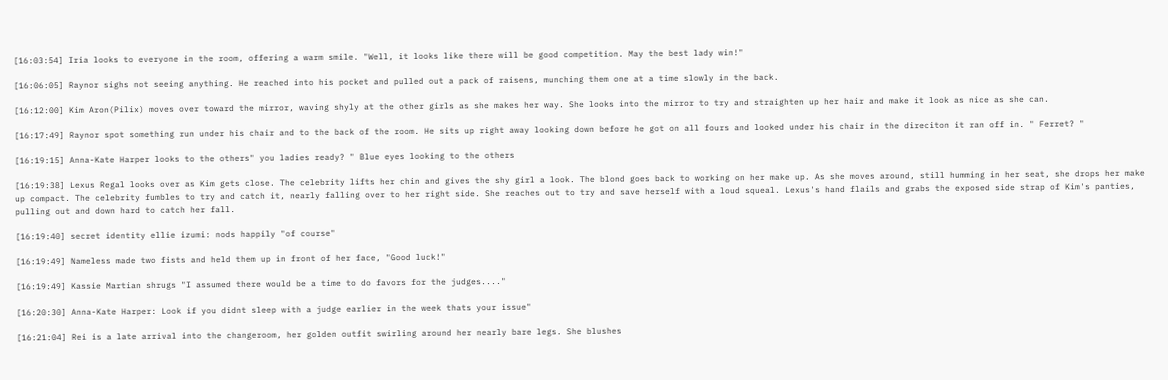[16:03:54] Iria looks to everyone in the room, offering a warm smile. "Well, it looks like there will be good competition. May the best lady win!"

[16:06:05] Raynor sighs not seeing anything. He reached into his pocket and pulled out a pack of raisens, munching them one at a time slowly in the back.

[16:12:00] Kim Aron(Pilix) moves over toward the mirror, waving shyly at the other girls as she makes her way. She looks into the mirror to try and straighten up her hair and make it look as nice as she can.

[16:17:49] Raynor spot something run under his chair and to the back of the room. He sits up right away looking down before he got on all fours and looked under his chair in the direciton it ran off in. " Ferret? "

[16:19:15] Anna-Kate Harper looks to the others" you ladies ready? " Blue eyes looking to the others

[16:19:38] Lexus Regal looks over as Kim gets close. The celebrity lifts her chin and gives the shy girl a look. The blond goes back to working on her make up. As she moves around, still humming in her seat, she drops her make up compact. The celebrity fumbles to try and catch it, nearly falling over to her right side. She reaches out to try and save herself with a loud squeal. Lexus's hand flails and grabs the exposed side strap of Kim's panties, pulling out and down hard to catch her fall.

[16:19:40] secret identity ellie izumi: nods happily "of course"

[16:19:49] Nameless made two fists and held them up in front of her face, "Good luck!"

[16:19:49] Kassie Martian shrugs "I assumed there would be a time to do favors for the judges...."

[16:20:30] Anna-Kate Harper: Look if you didnt sleep with a judge earlier in the week thats your issue"

[16:21:04] Rei is a late arrival into the changeroom, her golden outfit swirling around her nearly bare legs. She blushes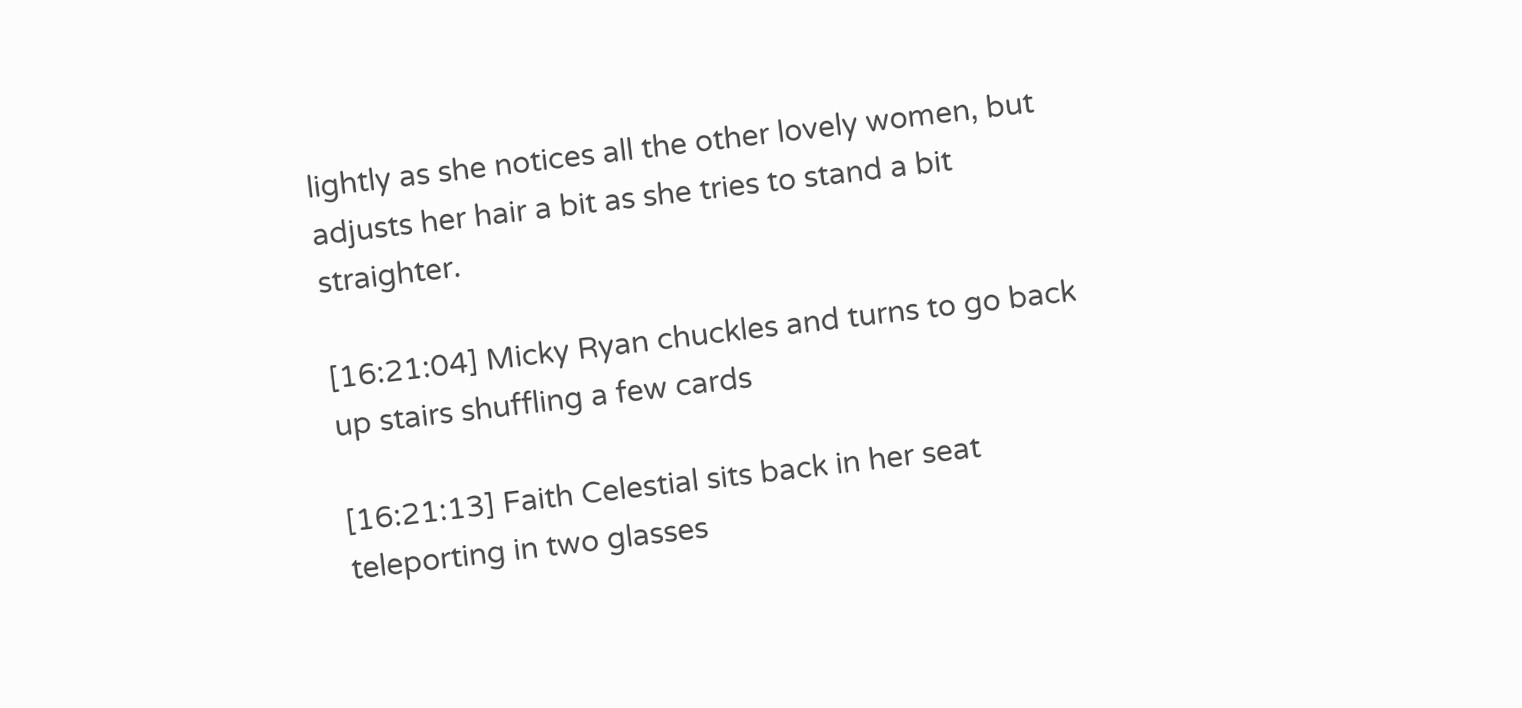lightly as she notices all the other lovely women, but adjusts her hair a bit as she tries to stand a bit straighter.

[16:21:04] Micky Ryan chuckles and turns to go back up stairs shuffling a few cards

[16:21:13] Faith Celestial sits back in her seat teleporting in two glasses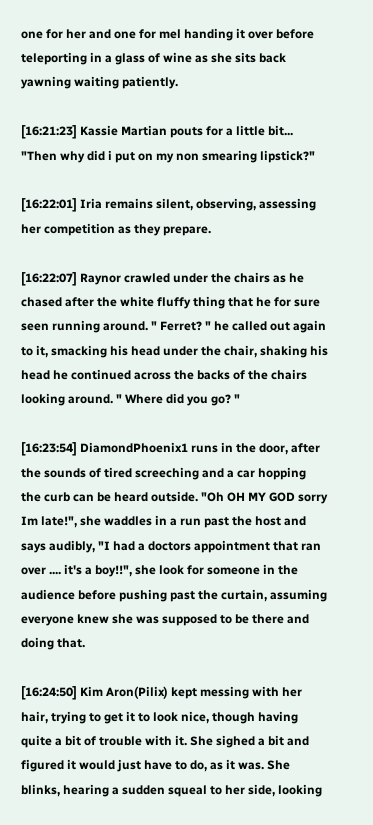one for her and one for mel handing it over before teleporting in a glass of wine as she sits back yawning waiting patiently.

[16:21:23] Kassie Martian pouts for a little bit... "Then why did i put on my non smearing lipstick?"

[16:22:01] Iria remains silent, observing, assessing her competition as they prepare.

[16:22:07] Raynor crawled under the chairs as he chased after the white fluffy thing that he for sure seen running around. " Ferret? " he called out again to it, smacking his head under the chair, shaking his head he continued across the backs of the chairs looking around. " Where did you go? "

[16:23:54] DiamondPhoenix1 runs in the door, after the sounds of tired screeching and a car hopping the curb can be heard outside. "Oh OH MY GOD sorry Im late!", she waddles in a run past the host and says audibly, "I had a doctors appointment that ran over .... it's a boy!!", she look for someone in the audience before pushing past the curtain, assuming everyone knew she was supposed to be there and doing that.

[16:24:50] Kim Aron(Pilix) kept messing with her hair, trying to get it to look nice, though having quite a bit of trouble with it. She sighed a bit and figured it would just have to do, as it was. She blinks, hearing a sudden squeal to her side, looking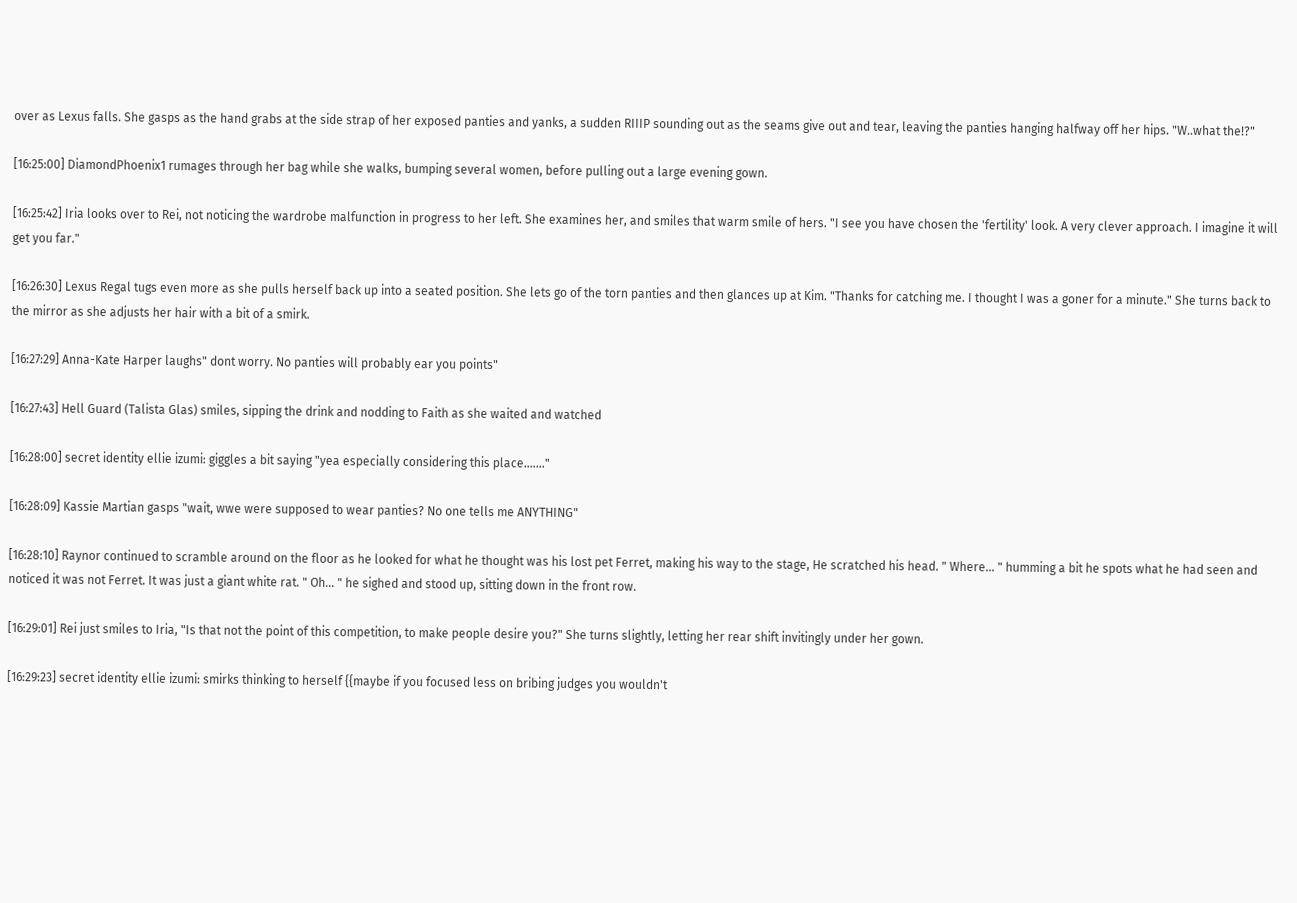over as Lexus falls. She gasps as the hand grabs at the side strap of her exposed panties and yanks, a sudden RIIIP sounding out as the seams give out and tear, leaving the panties hanging halfway off her hips. "W..what the!?"

[16:25:00] DiamondPhoenix1 rumages through her bag while she walks, bumping several women, before pulling out a large evening gown.

[16:25:42] Iria looks over to Rei, not noticing the wardrobe malfunction in progress to her left. She examines her, and smiles that warm smile of hers. "I see you have chosen the 'fertility' look. A very clever approach. I imagine it will get you far."

[16:26:30] Lexus Regal tugs even more as she pulls herself back up into a seated position. She lets go of the torn panties and then glances up at Kim. "Thanks for catching me. I thought I was a goner for a minute." She turns back to the mirror as she adjusts her hair with a bit of a smirk.

[16:27:29] Anna-Kate Harper laughs" dont worry. No panties will probably ear you points"

[16:27:43] Hell Guard (Talista Glas) smiles, sipping the drink and nodding to Faith as she waited and watched

[16:28:00] secret identity ellie izumi: giggles a bit saying "yea especially considering this place......."

[16:28:09] Kassie Martian gasps "wait, wwe were supposed to wear panties? No one tells me ANYTHING"

[16:28:10] Raynor continued to scramble around on the floor as he looked for what he thought was his lost pet Ferret, making his way to the stage, He scratched his head. " Where... " humming a bit he spots what he had seen and noticed it was not Ferret. It was just a giant white rat. " Oh... " he sighed and stood up, sitting down in the front row.

[16:29:01] Rei just smiles to Iria, "Is that not the point of this competition, to make people desire you?" She turns slightly, letting her rear shift invitingly under her gown.

[16:29:23] secret identity ellie izumi: smirks thinking to herself {{maybe if you focused less on bribing judges you wouldn't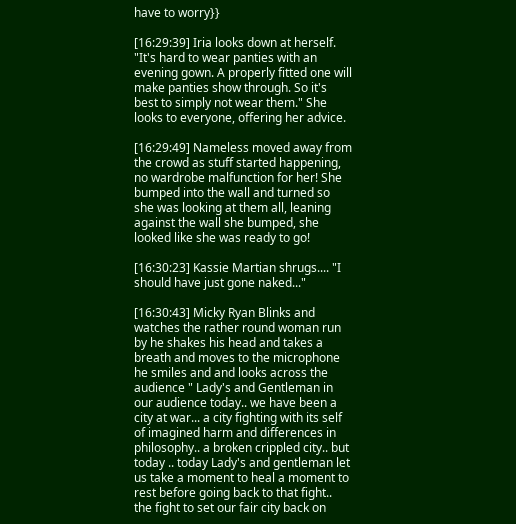have to worry}}

[16:29:39] Iria looks down at herself. "It's hard to wear panties with an evening gown. A properly fitted one will make panties show through. So it's best to simply not wear them." She looks to everyone, offering her advice.

[16:29:49] Nameless moved away from the crowd as stuff started happening, no wardrobe malfunction for her! She bumped into the wall and turned so she was looking at them all, leaning against the wall she bumped, she looked like she was ready to go!

[16:30:23] Kassie Martian shrugs.... "I should have just gone naked..."

[16:30:43] Micky Ryan Blinks and watches the rather round woman run by he shakes his head and takes a breath and moves to the microphone he smiles and and looks across the audience " Lady's and Gentleman in our audience today.. we have been a city at war... a city fighting with its self of imagined harm and differences in philosophy.. a broken crippled city.. but today .. today Lady's and gentleman let us take a moment to heal a moment to rest before going back to that fight.. the fight to set our fair city back on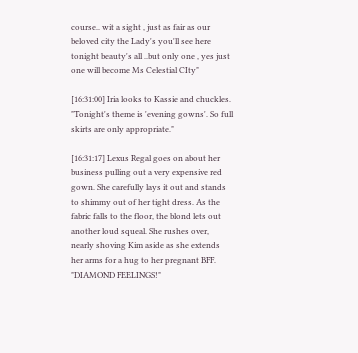course.. wit a sight , just as fair as our beloved city the Lady's you'll see here tonight beauty's all ..but only one , yes just one will become Ms Celestial CIty"

[16:31:00] Iria looks to Kassie and chuckles. "Tonight's theme is 'evening gowns'. So full skirts are only appropriate."

[16:31:17] Lexus Regal goes on about her business pulling out a very expensive red gown. She carefully lays it out and stands to shimmy out of her tight dress. As the fabric falls to the floor, the blond lets out another loud squeal. She rushes over, nearly shoving Kim aside as she extends her arms for a hug to her pregnant BFF. "DIAMOND FEELINGS!"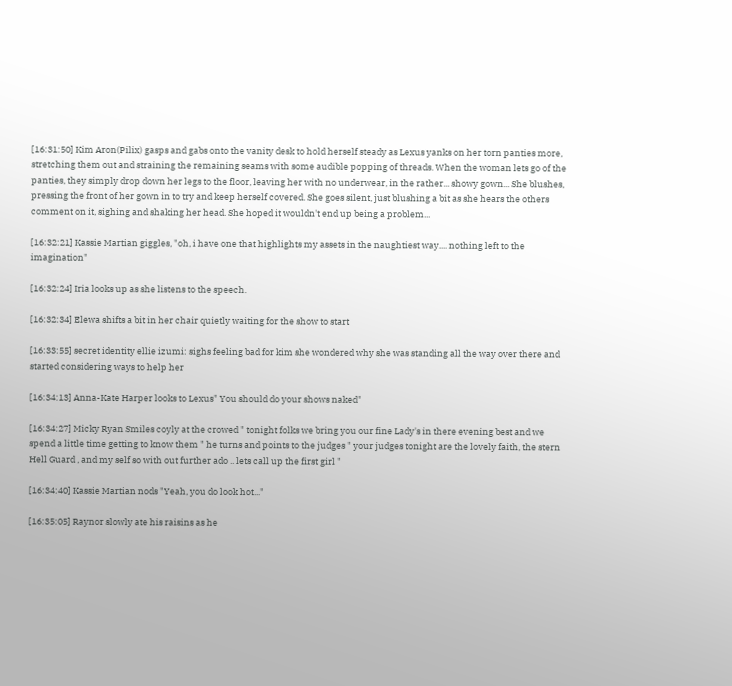[16:31:50] Kim Aron(Pilix) gasps and gabs onto the vanity desk to hold herself steady as Lexus yanks on her torn panties more, stretching them out and straining the remaining seams with some audible popping of threads. When the woman lets go of the panties, they simply drop down her legs to the floor, leaving her with no underwear, in the rather... showy gown... She blushes, pressing the front of her gown in to try and keep herself covered. She goes silent, just blushing a bit as she hears the others comment on it, sighing and shaking her head. She hoped it wouldn't end up being a problem...

[16:32:21] Kassie Martian giggles, "oh, i have one that highlights my assets in the naughtiest way.... nothing left to the imagination"

[16:32:24] Iria looks up as she listens to the speech.

[16:32:34] Elewa shifts a bit in her chair quietly waiting for the show to start

[16:33:55] secret identity ellie izumi: sighs feeling bad for kim she wondered why she was standing all the way over there and started considering ways to help her

[16:34:13] Anna-Kate Harper looks to Lexus" You should do your shows naked"

[16:34:27] Micky Ryan Smiles coyly at the crowed " tonight folks we bring you our fine Lady's in there evening best and we spend a little time getting to know them " he turns and points to the judges " your judges tonight are the lovely faith, the stern Hell Guard , and my self so with out further ado .. lets call up the first girl "

[16:34:40] Kassie Martian nods "Yeah, you do look hot..."

[16:35:05] Raynor slowly ate his raisins as he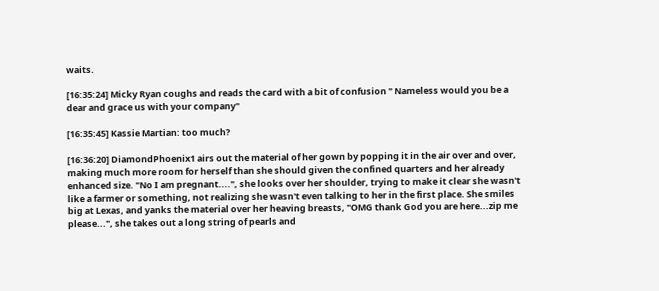waits.

[16:35:24] Micky Ryan coughs and reads the card with a bit of confusion " Nameless would you be a dear and grace us with your company"

[16:35:45] Kassie Martian: too much?

[16:36:20] DiamondPhoenix1 airs out the material of her gown by popping it in the air over and over, making much more room for herself than she should given the confined quarters and her already enhanced size. "No I am pregnant....", she looks over her shoulder, trying to make it clear she wasn't like a farmer or something, not realizing she wasn't even talking to her in the first place. She smiles big at Lexas, and yanks the material over her heaving breasts, "OMG thank God you are here...zip me please...", she takes out a long string of pearls and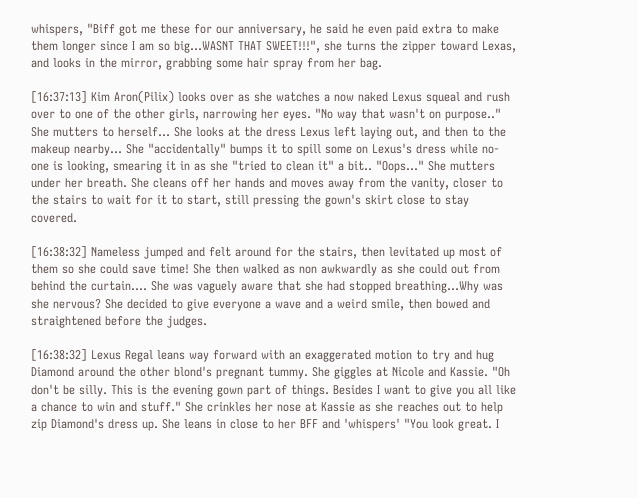whispers, "Biff got me these for our anniversary, he said he even paid extra to make them longer since I am so big...WASNT THAT SWEET!!!", she turns the zipper toward Lexas, and looks in the mirror, grabbing some hair spray from her bag.

[16:37:13] Kim Aron(Pilix) looks over as she watches a now naked Lexus squeal and rush over to one of the other girls, narrowing her eyes. "No way that wasn't on purpose.." She mutters to herself... She looks at the dress Lexus left laying out, and then to the makeup nearby... She "accidentally" bumps it to spill some on Lexus's dress while no-one is looking, smearing it in as she "tried to clean it" a bit.. "Oops..." She mutters under her breath. She cleans off her hands and moves away from the vanity, closer to the stairs to wait for it to start, still pressing the gown's skirt close to stay covered.

[16:38:32] Nameless jumped and felt around for the stairs, then levitated up most of them so she could save time! She then walked as non awkwardly as she could out from behind the curtain.... She was vaguely aware that she had stopped breathing...Why was she nervous? She decided to give everyone a wave and a weird smile, then bowed and straightened before the judges.

[16:38:32] Lexus Regal leans way forward with an exaggerated motion to try and hug Diamond around the other blond's pregnant tummy. She giggles at Nicole and Kassie. "Oh don't be silly. This is the evening gown part of things. Besides I want to give you all like a chance to win and stuff." She crinkles her nose at Kassie as she reaches out to help zip Diamond's dress up. She leans in close to her BFF and 'whispers' "You look great. I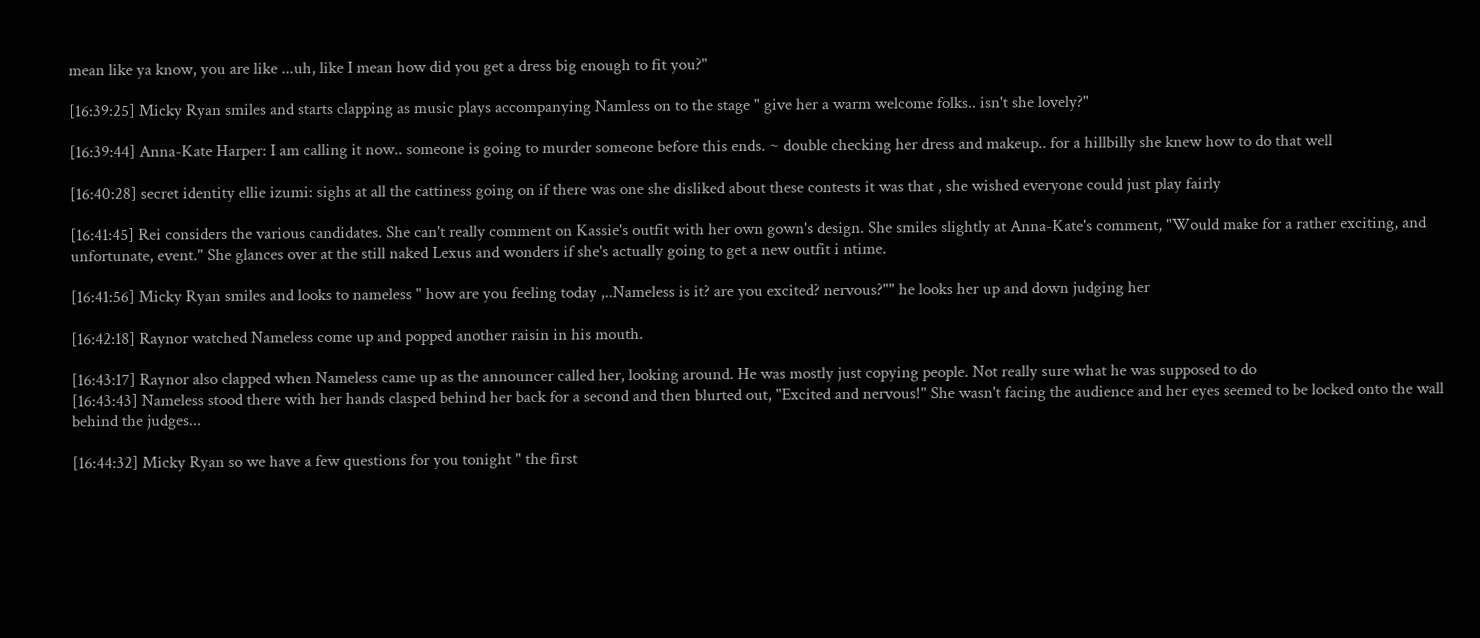mean like ya know, you are like ...uh, like I mean how did you get a dress big enough to fit you?"

[16:39:25] Micky Ryan smiles and starts clapping as music plays accompanying Namless on to the stage " give her a warm welcome folks.. isn't she lovely?"

[16:39:44] Anna-Kate Harper: I am calling it now.. someone is going to murder someone before this ends. ~ double checking her dress and makeup.. for a hillbilly she knew how to do that well

[16:40:28] secret identity ellie izumi: sighs at all the cattiness going on if there was one she disliked about these contests it was that , she wished everyone could just play fairly

[16:41:45] Rei considers the various candidates. She can't really comment on Kassie's outfit with her own gown's design. She smiles slightly at Anna-Kate's comment, "Would make for a rather exciting, and unfortunate, event." She glances over at the still naked Lexus and wonders if she's actually going to get a new outfit i ntime.

[16:41:56] Micky Ryan smiles and looks to nameless " how are you feeling today ,..Nameless is it? are you excited? nervous?"" he looks her up and down judging her

[16:42:18] Raynor watched Nameless come up and popped another raisin in his mouth.

[16:43:17] Raynor also clapped when Nameless came up as the announcer called her, looking around. He was mostly just copying people. Not really sure what he was supposed to do
[16:43:43] Nameless stood there with her hands clasped behind her back for a second and then blurted out, "Excited and nervous!" She wasn't facing the audience and her eyes seemed to be locked onto the wall behind the judges...

[16:44:32] Micky Ryan so we have a few questions for you tonight " the first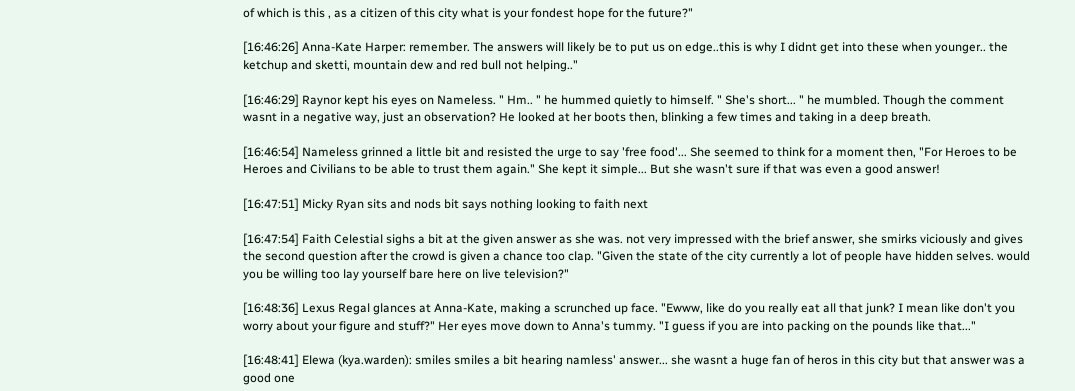of which is this , as a citizen of this city what is your fondest hope for the future?"

[16:46:26] Anna-Kate Harper: remember. The answers will likely be to put us on edge..this is why I didnt get into these when younger.. the ketchup and sketti, mountain dew and red bull not helping.."

[16:46:29] Raynor kept his eyes on Nameless. " Hm.. " he hummed quietly to himself. " She's short... " he mumbled. Though the comment wasnt in a negative way, just an observation? He looked at her boots then, blinking a few times and taking in a deep breath.

[16:46:54] Nameless grinned a little bit and resisted the urge to say 'free food'... She seemed to think for a moment then, "For Heroes to be Heroes and Civilians to be able to trust them again." She kept it simple... But she wasn't sure if that was even a good answer!

[16:47:51] Micky Ryan sits and nods bit says nothing looking to faith next

[16:47:54] Faith Celestial sighs a bit at the given answer as she was. not very impressed with the brief answer, she smirks viciously and gives the second question after the crowd is given a chance too clap. "Given the state of the city currently a lot of people have hidden selves. would you be willing too lay yourself bare here on live television?"

[16:48:36] Lexus Regal glances at Anna-Kate, making a scrunched up face. "Ewww, like do you really eat all that junk? I mean like don't you worry about your figure and stuff?" Her eyes move down to Anna's tummy. "I guess if you are into packing on the pounds like that..."

[16:48:41] Elewa (kya.warden): smiles smiles a bit hearing namless' answer... she wasnt a huge fan of heros in this city but that answer was a good one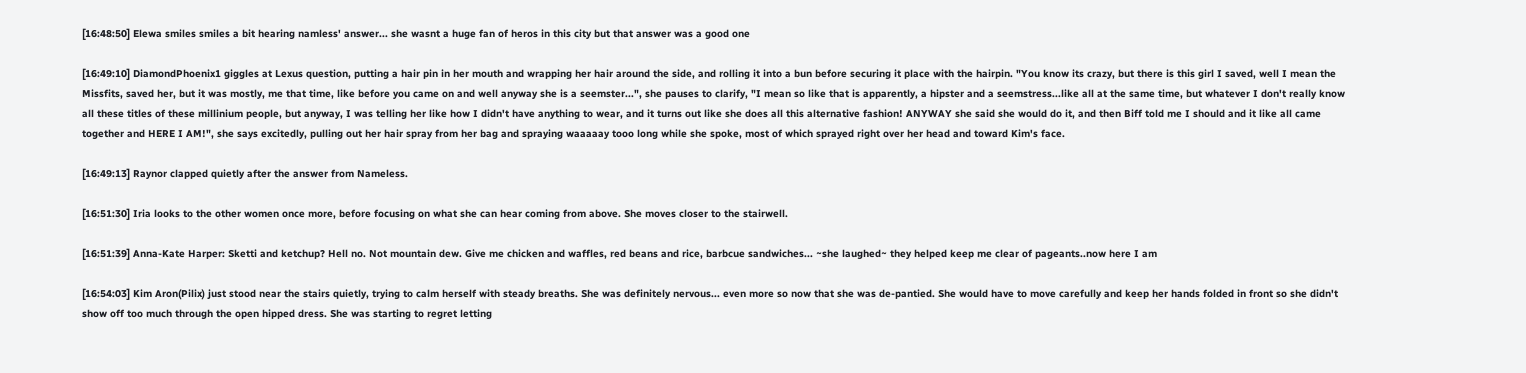[16:48:50] Elewa smiles smiles a bit hearing namless' answer... she wasnt a huge fan of heros in this city but that answer was a good one

[16:49:10] DiamondPhoenix1 giggles at Lexus question, putting a hair pin in her mouth and wrapping her hair around the side, and rolling it into a bun before securing it place with the hairpin. "You know its crazy, but there is this girl I saved, well I mean the Missfits, saved her, but it was mostly, me that time, like before you came on and well anyway she is a seemster...", she pauses to clarify, "I mean so like that is apparently, a hipster and a seemstress...like all at the same time, but whatever I don't really know all these titles of these millinium people, but anyway, I was telling her like how I didn't have anything to wear, and it turns out like she does all this alternative fashion! ANYWAY she said she would do it, and then Biff told me I should and it like all came together and HERE I AM!", she says excitedly, pulling out her hair spray from her bag and spraying waaaaay tooo long while she spoke, most of which sprayed right over her head and toward Kim's face.

[16:49:13] Raynor clapped quietly after the answer from Nameless.

[16:51:30] Iria looks to the other women once more, before focusing on what she can hear coming from above. She moves closer to the stairwell.

[16:51:39] Anna-Kate Harper: Sketti and ketchup? Hell no. Not mountain dew. Give me chicken and waffles, red beans and rice, barbcue sandwiches... ~she laughed~ they helped keep me clear of pageants..now here I am

[16:54:03] Kim Aron(Pilix) just stood near the stairs quietly, trying to calm herself with steady breaths. She was definitely nervous... even more so now that she was de-pantied. She would have to move carefully and keep her hands folded in front so she didn't show off too much through the open hipped dress. She was starting to regret letting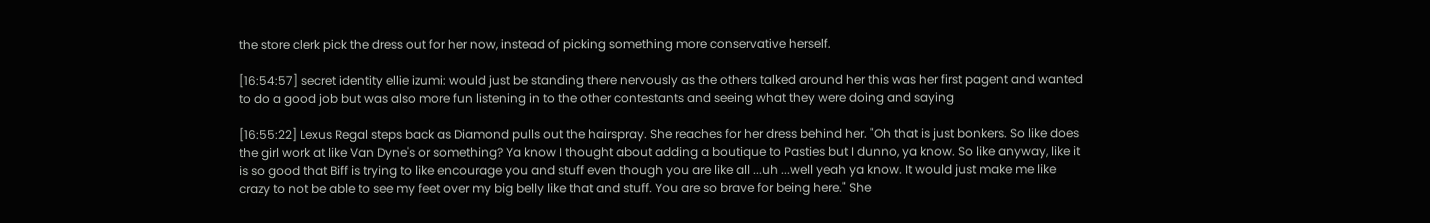the store clerk pick the dress out for her now, instead of picking something more conservative herself.

[16:54:57] secret identity ellie izumi: would just be standing there nervously as the others talked around her this was her first pagent and wanted to do a good job but was also more fun listening in to the other contestants and seeing what they were doing and saying

[16:55:22] Lexus Regal steps back as Diamond pulls out the hairspray. She reaches for her dress behind her. "Oh that is just bonkers. So like does the girl work at like Van Dyne's or something? Ya know I thought about adding a boutique to Pasties but I dunno, ya know. So like anyway, like it is so good that Biff is trying to like encourage you and stuff even though you are like all ...uh ...well yeah ya know. It would just make me like crazy to not be able to see my feet over my big belly like that and stuff. You are so brave for being here." She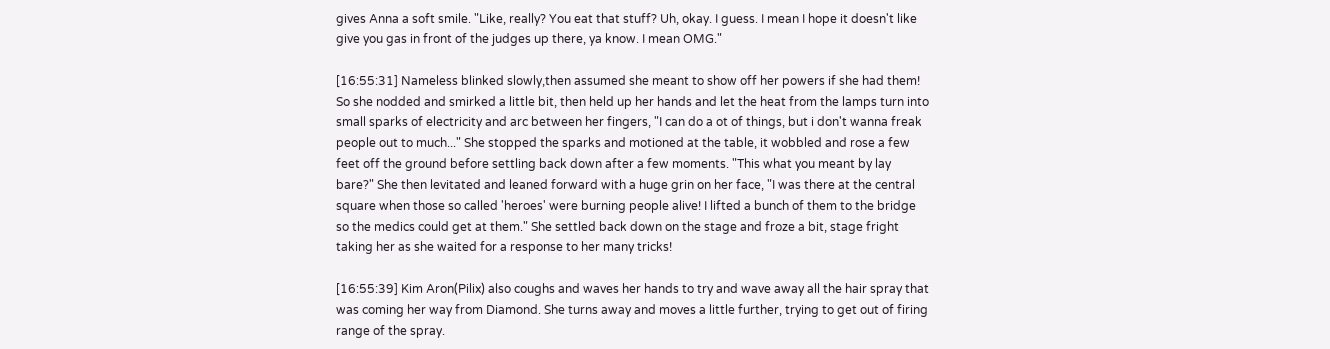gives Anna a soft smile. "Like, really? You eat that stuff? Uh, okay. I guess. I mean I hope it doesn't like give you gas in front of the judges up there, ya know. I mean OMG."

[16:55:31] Nameless blinked slowly,then assumed she meant to show off her powers if she had them! So she nodded and smirked a little bit, then held up her hands and let the heat from the lamps turn into small sparks of electricity and arc between her fingers, "I can do a ot of things, but i don't wanna freak people out to much..." She stopped the sparks and motioned at the table, it wobbled and rose a few feet off the ground before settling back down after a few moments. "This what you meant by lay bare?" She then levitated and leaned forward with a huge grin on her face, "I was there at the central square when those so called 'heroes' were burning people alive! I lifted a bunch of them to the bridge so the medics could get at them." She settled back down on the stage and froze a bit, stage fright taking her as she waited for a response to her many tricks!

[16:55:39] Kim Aron(Pilix) also coughs and waves her hands to try and wave away all the hair spray that was coming her way from Diamond. She turns away and moves a little further, trying to get out of firing range of the spray.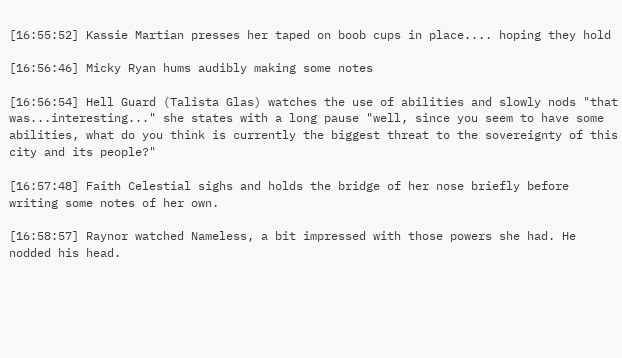[16:55:52] Kassie Martian presses her taped on boob cups in place.... hoping they hold

[16:56:46] Micky Ryan hums audibly making some notes

[16:56:54] Hell Guard (Talista Glas) watches the use of abilities and slowly nods "that was...interesting..." she states with a long pause "well, since you seem to have some abilities, what do you think is currently the biggest threat to the sovereignty of this city and its people?"

[16:57:48] Faith Celestial sighs and holds the bridge of her nose briefly before writing some notes of her own.

[16:58:57] Raynor watched Nameless, a bit impressed with those powers she had. He nodded his head.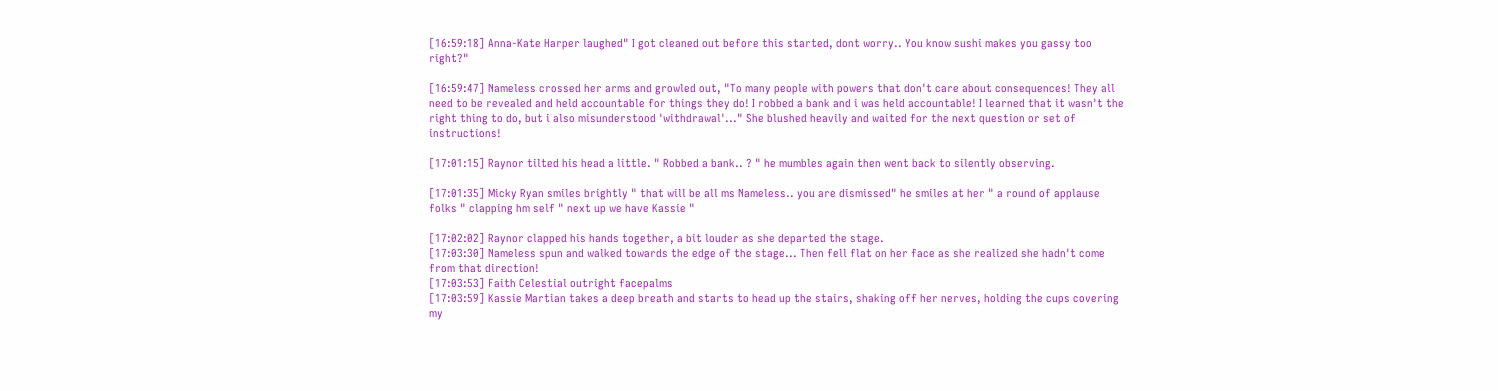[16:59:18] Anna-Kate Harper laughed" I got cleaned out before this started, dont worry.. You know sushi makes you gassy too right?"

[16:59:47] Nameless crossed her arms and growled out, "To many people with powers that don't care about consequences! They all need to be revealed and held accountable for things they do! I robbed a bank and i was held accountable! I learned that it wasn't the right thing to do, but i also misunderstood 'withdrawal'..." She blushed heavily and waited for the next question or set of instructions!

[17:01:15] Raynor tilted his head a little. " Robbed a bank.. ? " he mumbles again then went back to silently observing.

[17:01:35] Micky Ryan smiles brightly " that will be all ms Nameless.. you are dismissed" he smiles at her " a round of applause folks " clapping hm self " next up we have Kassie "

[17:02:02] Raynor clapped his hands together, a bit louder as she departed the stage.
[17:03:30] Nameless spun and walked towards the edge of the stage... Then fell flat on her face as she realized she hadn't come from that direction!
[17:03:53] Faith Celestial outright facepalms
[17:03:59] Kassie Martian takes a deep breath and starts to head up the stairs, shaking off her nerves, holding the cups covering my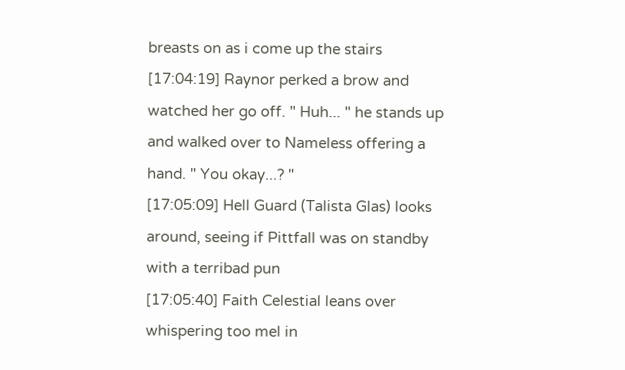breasts on as i come up the stairs
[17:04:19] Raynor perked a brow and watched her go off. " Huh... " he stands up and walked over to Nameless offering a hand. " You okay...? "
[17:05:09] Hell Guard (Talista Glas) looks around, seeing if Pittfall was on standby with a terribad pun
[17:05:40] Faith Celestial leans over whispering too mel in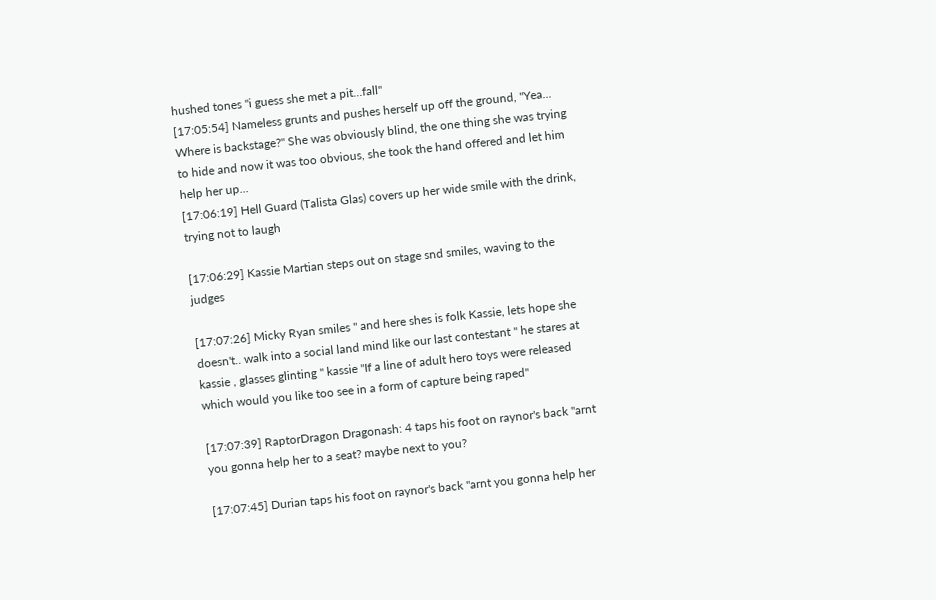hushed tones "i guess she met a pit...fall"
[17:05:54] Nameless grunts and pushes herself up off the ground, "Yea... Where is backstage?" She was obviously blind, the one thing she was trying to hide and now it was too obvious, she took the hand offered and let him help her up...
[17:06:19] Hell Guard (Talista Glas) covers up her wide smile with the drink, trying not to laugh

[17:06:29] Kassie Martian steps out on stage snd smiles, waving to the judges

[17:07:26] Micky Ryan smiles " and here shes is folk Kassie, lets hope she doesn't.. walk into a social land mind like our last contestant " he stares at kassie , glasses glinting " kassie "If a line of adult hero toys were released which would you like too see in a form of capture being raped"

[17:07:39] RaptorDragon Dragonash: 4 taps his foot on raynor's back "arnt you gonna help her to a seat? maybe next to you?

[17:07:45] Durian taps his foot on raynor's back "arnt you gonna help her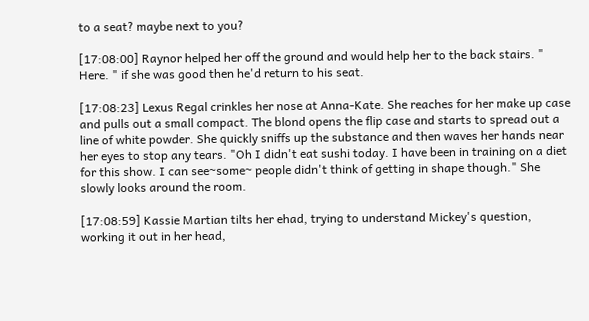to a seat? maybe next to you?

[17:08:00] Raynor helped her off the ground and would help her to the back stairs. " Here. " if she was good then he'd return to his seat.

[17:08:23] Lexus Regal crinkles her nose at Anna-Kate. She reaches for her make up case and pulls out a small compact. The blond opens the flip case and starts to spread out a line of white powder. She quickly sniffs up the substance and then waves her hands near her eyes to stop any tears. "Oh I didn't eat sushi today. I have been in training on a diet for this show. I can see~some~ people didn't think of getting in shape though." She slowly looks around the room.

[17:08:59] Kassie Martian tilts her ehad, trying to understand Mickey's question, working it out in her head,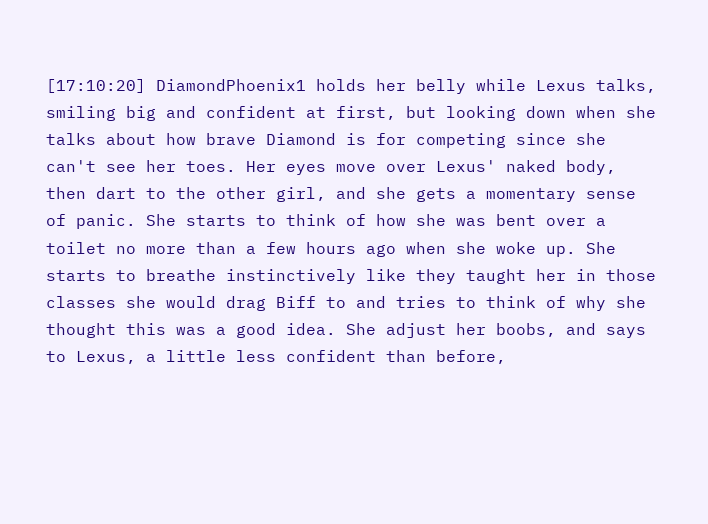[17:10:20] DiamondPhoenix1 holds her belly while Lexus talks, smiling big and confident at first, but looking down when she talks about how brave Diamond is for competing since she can't see her toes. Her eyes move over Lexus' naked body, then dart to the other girl, and she gets a momentary sense of panic. She starts to think of how she was bent over a toilet no more than a few hours ago when she woke up. She starts to breathe instinctively like they taught her in those classes she would drag Biff to and tries to think of why she thought this was a good idea. She adjust her boobs, and says to Lexus, a little less confident than before,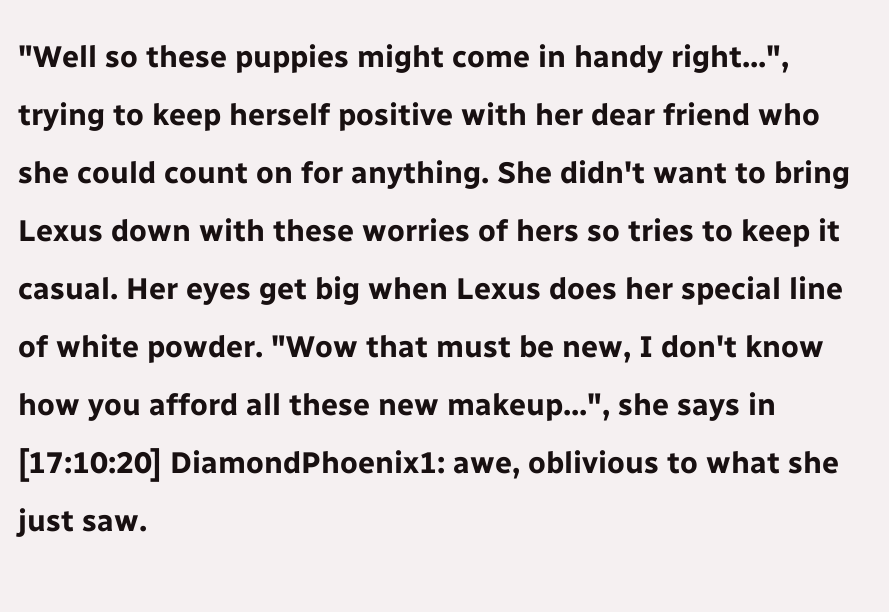"Well so these puppies might come in handy right...", trying to keep herself positive with her dear friend who she could count on for anything. She didn't want to bring Lexus down with these worries of hers so tries to keep it casual. Her eyes get big when Lexus does her special line of white powder. "Wow that must be new, I don't know how you afford all these new makeup...", she says in
[17:10:20] DiamondPhoenix1: awe, oblivious to what she just saw.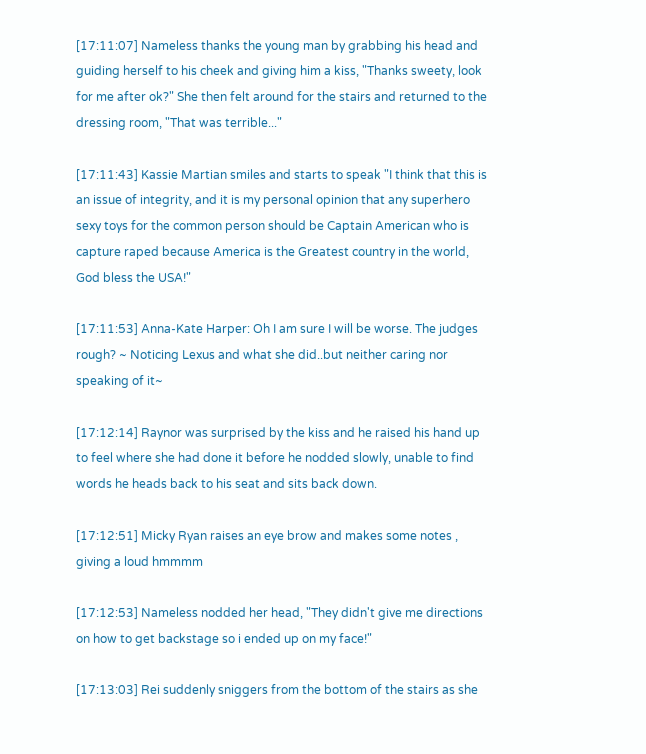[17:11:07] Nameless thanks the young man by grabbing his head and guiding herself to his cheek and giving him a kiss, "Thanks sweety, look for me after ok?" She then felt around for the stairs and returned to the dressing room, "That was terrible..."

[17:11:43] Kassie Martian smiles and starts to speak "I think that this is an issue of integrity, and it is my personal opinion that any superhero sexy toys for the common person should be Captain American who is capture raped because America is the Greatest country in the world, God bless the USA!"

[17:11:53] Anna-Kate Harper: Oh I am sure I will be worse. The judges rough? ~ Noticing Lexus and what she did..but neither caring nor speaking of it~

[17:12:14] Raynor was surprised by the kiss and he raised his hand up to feel where she had done it before he nodded slowly, unable to find words he heads back to his seat and sits back down.

[17:12:51] Micky Ryan raises an eye brow and makes some notes , giving a loud hmmmm

[17:12:53] Nameless nodded her head, "They didn't give me directions on how to get backstage so i ended up on my face!"

[17:13:03] Rei suddenly sniggers from the bottom of the stairs as she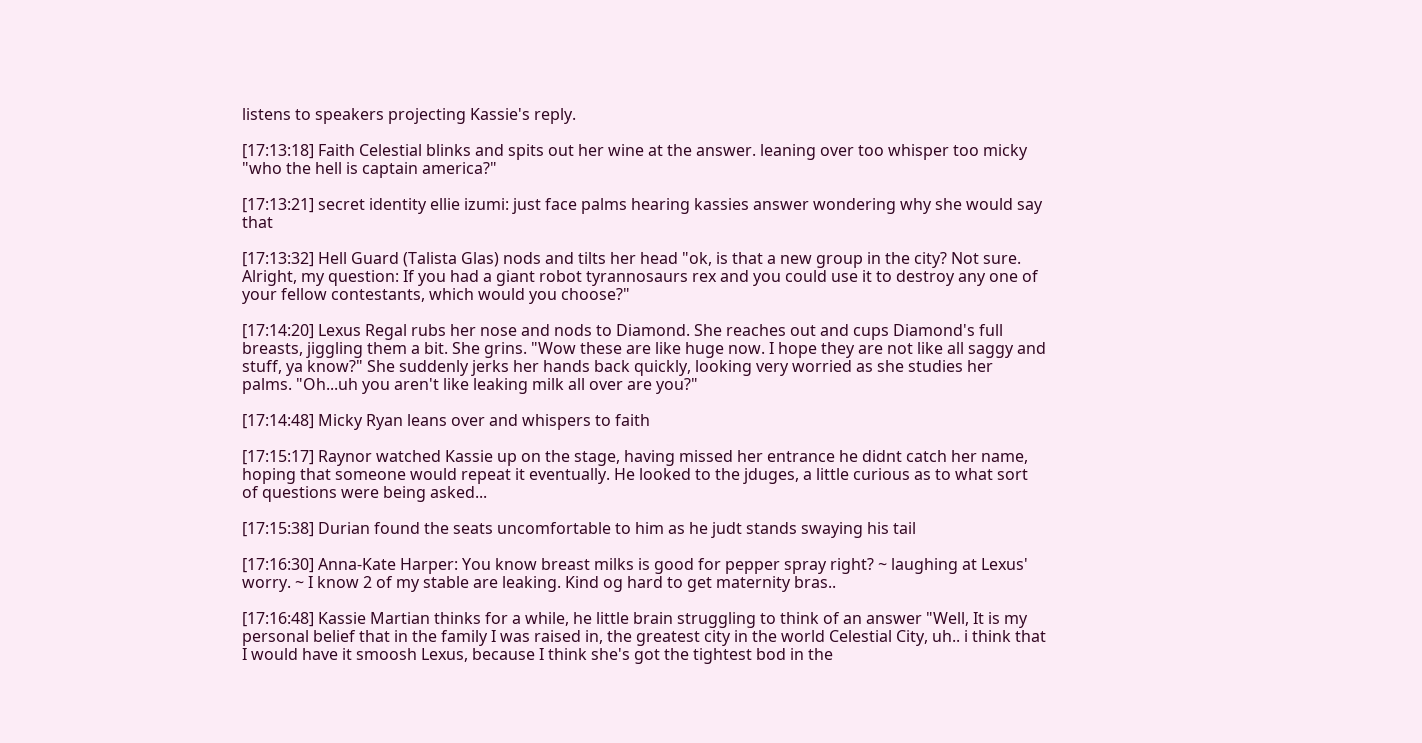listens to speakers projecting Kassie's reply.

[17:13:18] Faith Celestial blinks and spits out her wine at the answer. leaning over too whisper too micky "who the hell is captain america?"

[17:13:21] secret identity ellie izumi: just face palms hearing kassies answer wondering why she would say that

[17:13:32] Hell Guard (Talista Glas) nods and tilts her head "ok, is that a new group in the city? Not sure. Alright, my question: If you had a giant robot tyrannosaurs rex and you could use it to destroy any one of your fellow contestants, which would you choose?"

[17:14:20] Lexus Regal rubs her nose and nods to Diamond. She reaches out and cups Diamond's full breasts, jiggling them a bit. She grins. "Wow these are like huge now. I hope they are not like all saggy and stuff, ya know?" She suddenly jerks her hands back quickly, looking very worried as she studies her palms. "Oh...uh you aren't like leaking milk all over are you?"

[17:14:48] Micky Ryan leans over and whispers to faith

[17:15:17] Raynor watched Kassie up on the stage, having missed her entrance he didnt catch her name, hoping that someone would repeat it eventually. He looked to the jduges, a little curious as to what sort of questions were being asked...

[17:15:38] Durian found the seats uncomfortable to him as he judt stands swaying his tail

[17:16:30] Anna-Kate Harper: You know breast milks is good for pepper spray right? ~ laughing at Lexus' worry. ~ I know 2 of my stable are leaking. Kind og hard to get maternity bras..

[17:16:48] Kassie Martian thinks for a while, he little brain struggling to think of an answer "Well, It is my personal belief that in the family I was raised in, the greatest city in the world Celestial City, uh.. i think that I would have it smoosh Lexus, because I think she's got the tightest bod in the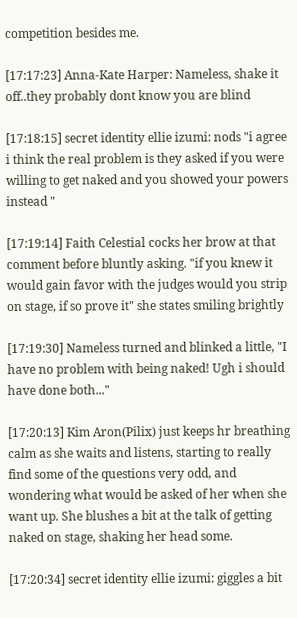competition besides me.

[17:17:23] Anna-Kate Harper: Nameless, shake it off..they probably dont know you are blind

[17:18:15] secret identity ellie izumi: nods "i agree i think the real problem is they asked if you were willing to get naked and you showed your powers instead "

[17:19:14] Faith Celestial cocks her brow at that comment before bluntly asking. "if you knew it would gain favor with the judges would you strip on stage, if so prove it" she states smiling brightly

[17:19:30] Nameless turned and blinked a little, "I have no problem with being naked! Ugh i should have done both..."

[17:20:13] Kim Aron(Pilix) just keeps hr breathing calm as she waits and listens, starting to really find some of the questions very odd, and wondering what would be asked of her when she want up. She blushes a bit at the talk of getting naked on stage, shaking her head some.

[17:20:34] secret identity ellie izumi: giggles a bit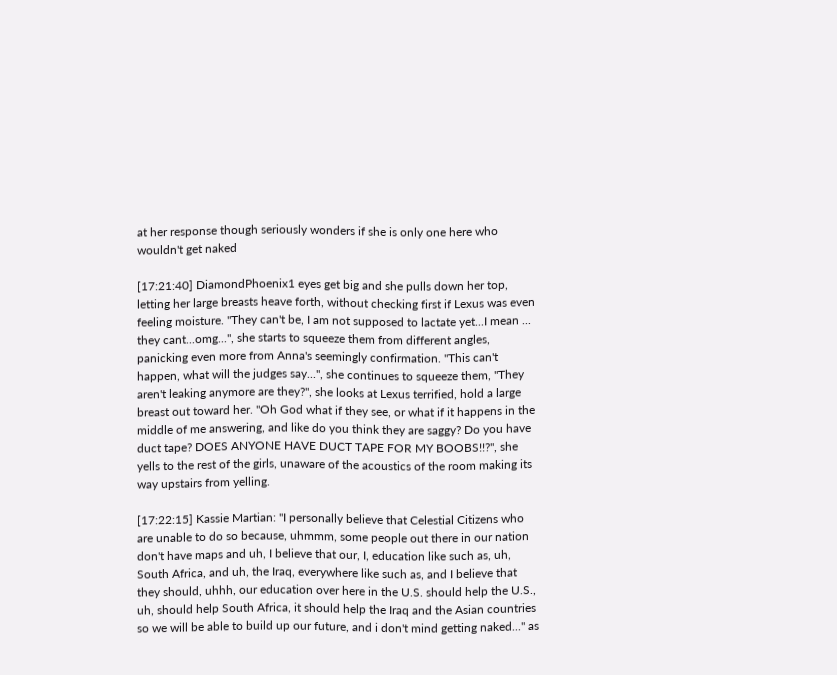at her response though seriously wonders if she is only one here who wouldn't get naked

[17:21:40] DiamondPhoenix1 eyes get big and she pulls down her top, letting her large breasts heave forth, without checking first if Lexus was even feeling moisture. "They can't be, I am not supposed to lactate yet...I mean ... they cant...omg...", she starts to squeeze them from different angles, panicking even more from Anna's seemingly confirmation. "This can't happen, what will the judges say...", she continues to squeeze them, "They aren't leaking anymore are they?", she looks at Lexus terrified, hold a large breast out toward her. "Oh God what if they see, or what if it happens in the middle of me answering, and like do you think they are saggy? Do you have duct tape? DOES ANYONE HAVE DUCT TAPE FOR MY BOOBS!!?", she yells to the rest of the girls, unaware of the acoustics of the room making its way upstairs from yelling.

[17:22:15] Kassie Martian: "I personally believe that Celestial Citizens who are unable to do so because, uhmmm, some people out there in our nation don't have maps and uh, I believe that our, I, education like such as, uh, South Africa, and uh, the Iraq, everywhere like such as, and I believe that they should, uhhh, our education over here in the U.S. should help the U.S., uh, should help South Africa, it should help the Iraq and the Asian countries so we will be able to build up our future, and i don't mind getting naked..." as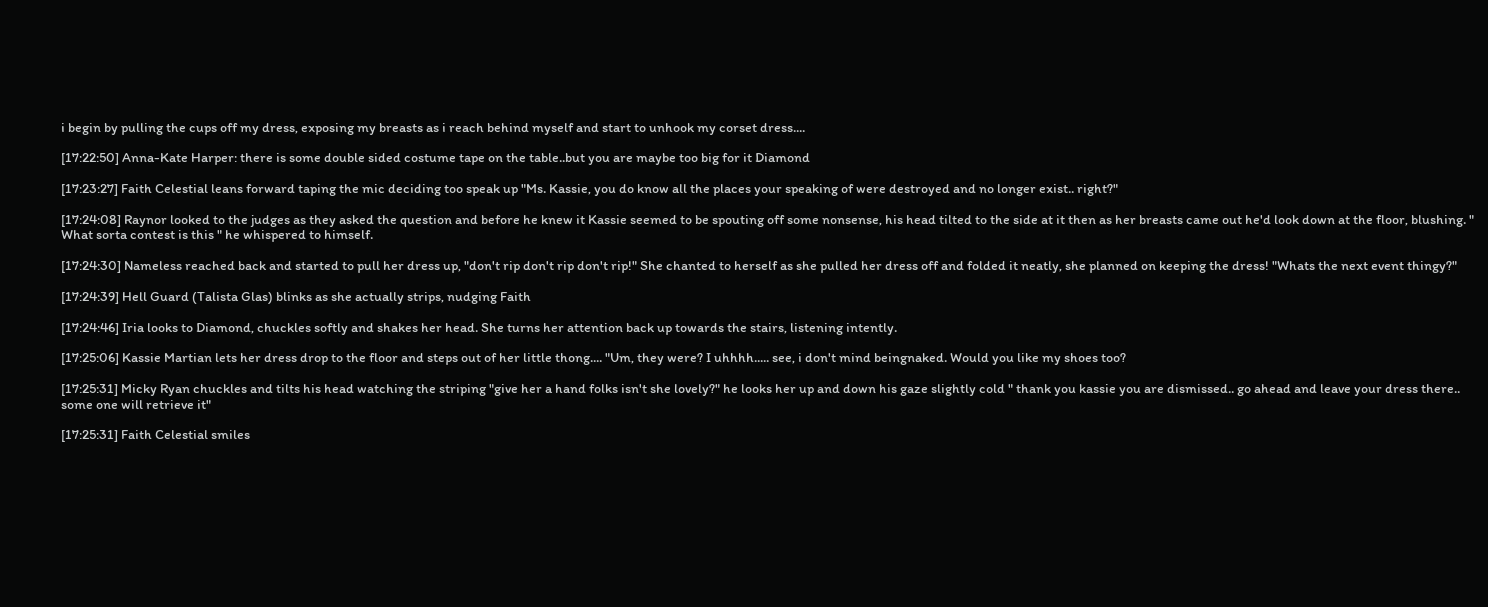i begin by pulling the cups off my dress, exposing my breasts as i reach behind myself and start to unhook my corset dress....

[17:22:50] Anna-Kate Harper: there is some double sided costume tape on the table..but you are maybe too big for it Diamond

[17:23:27] Faith Celestial leans forward taping the mic deciding too speak up "Ms. Kassie, you do know all the places your speaking of were destroyed and no longer exist.. right?"

[17:24:08] Raynor looked to the judges as they asked the question and before he knew it Kassie seemed to be spouting off some nonsense, his head tilted to the side at it then as her breasts came out he'd look down at the floor, blushing. " What sorta contest is this " he whispered to himself.

[17:24:30] Nameless reached back and started to pull her dress up, "don't rip don't rip don't rip!" She chanted to herself as she pulled her dress off and folded it neatly, she planned on keeping the dress! "Whats the next event thingy?"

[17:24:39] Hell Guard (Talista Glas) blinks as she actually strips, nudging Faith

[17:24:46] Iria looks to Diamond, chuckles softly and shakes her head. She turns her attention back up towards the stairs, listening intently.

[17:25:06] Kassie Martian lets her dress drop to the floor and steps out of her little thong.... "Um, they were? I uhhhh..... see, i don't mind beingnaked. Would you like my shoes too?

[17:25:31] Micky Ryan chuckles and tilts his head watching the striping "give her a hand folks isn't she lovely?" he looks her up and down his gaze slightly cold " thank you kassie you are dismissed.. go ahead and leave your dress there.. some one will retrieve it"

[17:25:31] Faith Celestial smiles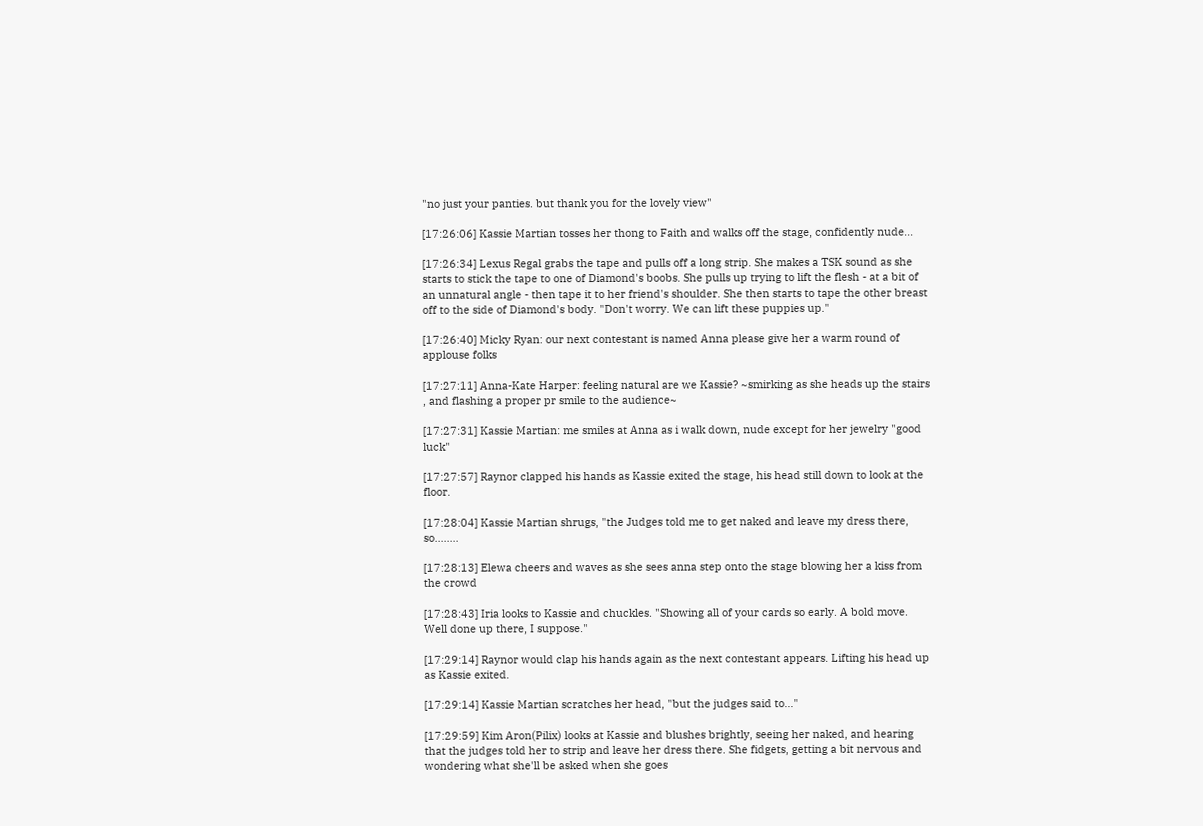"no just your panties. but thank you for the lovely view"

[17:26:06] Kassie Martian tosses her thong to Faith and walks off the stage, confidently nude...

[17:26:34] Lexus Regal grabs the tape and pulls off a long strip. She makes a TSK sound as she starts to stick the tape to one of Diamond's boobs. She pulls up trying to lift the flesh - at a bit of an unnatural angle - then tape it to her friend's shoulder. She then starts to tape the other breast off to the side of Diamond's body. "Don't worry. We can lift these puppies up."

[17:26:40] Micky Ryan: our next contestant is named Anna please give her a warm round of applouse folks

[17:27:11] Anna-Kate Harper: feeling natural are we Kassie? ~smirking as she heads up the stairs , and flashing a proper pr smile to the audience~

[17:27:31] Kassie Martian: me smiles at Anna as i walk down, nude except for her jewelry "good luck"

[17:27:57] Raynor clapped his hands as Kassie exited the stage, his head still down to look at the floor.

[17:28:04] Kassie Martian shrugs, "the Judges told me to get naked and leave my dress there, so........

[17:28:13] Elewa cheers and waves as she sees anna step onto the stage blowing her a kiss from the crowd

[17:28:43] Iria looks to Kassie and chuckles. "Showing all of your cards so early. A bold move. Well done up there, I suppose."

[17:29:14] Raynor would clap his hands again as the next contestant appears. Lifting his head up as Kassie exited.

[17:29:14] Kassie Martian scratches her head, "but the judges said to..."

[17:29:59] Kim Aron(Pilix) looks at Kassie and blushes brightly, seeing her naked, and hearing that the judges told her to strip and leave her dress there. She fidgets, getting a bit nervous and wondering what she'll be asked when she goes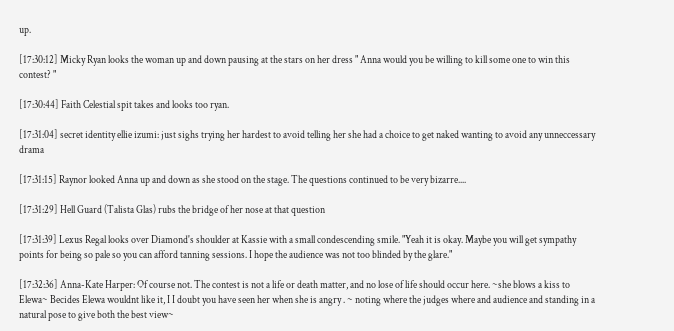up.

[17:30:12] Micky Ryan looks the woman up and down pausing at the stars on her dress " Anna would you be willing to kill some one to win this contest? "

[17:30:44] Faith Celestial spit takes and looks too ryan.

[17:31:04] secret identity ellie izumi: just sighs trying her hardest to avoid telling her she had a choice to get naked wanting to avoid any unneccessary drama

[17:31:15] Raynor looked Anna up and down as she stood on the stage. The questions continued to be very bizarre....

[17:31:29] Hell Guard (Talista Glas) rubs the bridge of her nose at that question

[17:31:39] Lexus Regal looks over Diamond's shoulder at Kassie with a small condescending smile. "Yeah it is okay. Maybe you will get sympathy points for being so pale so you can afford tanning sessions. I hope the audience was not too blinded by the glare."

[17:32:36] Anna-Kate Harper: Of course not. The contest is not a life or death matter, and no lose of life should occur here. ~she blows a kiss to Elewa~ Becides Elewa wouldnt like it, I I doubt you have seen her when she is angry . ~ noting where the judges where and audience and standing in a natural pose to give both the best view~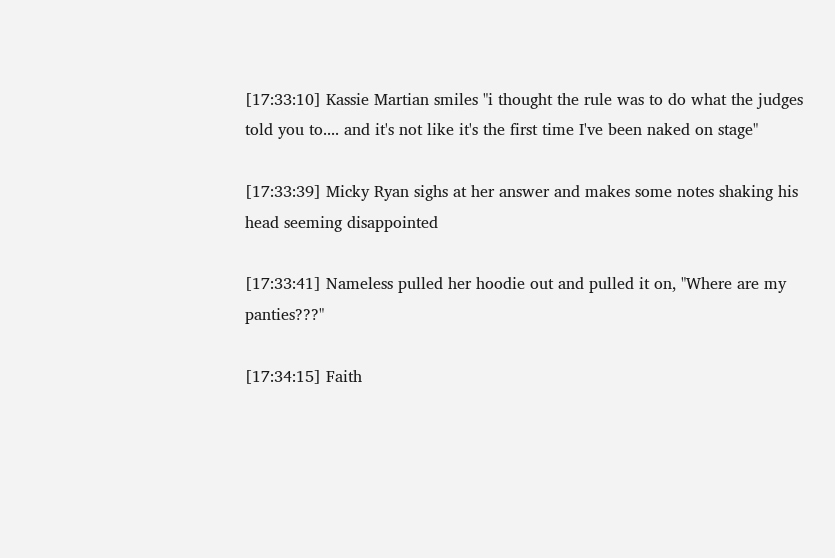[17:33:10] Kassie Martian smiles "i thought the rule was to do what the judges told you to.... and it's not like it's the first time I've been naked on stage"

[17:33:39] Micky Ryan sighs at her answer and makes some notes shaking his head seeming disappointed

[17:33:41] Nameless pulled her hoodie out and pulled it on, "Where are my panties???"

[17:34:15] Faith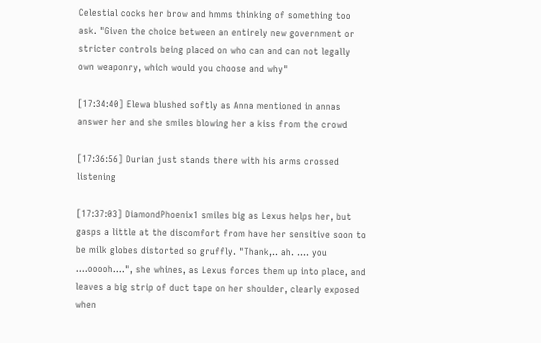Celestial cocks her brow and hmms thinking of something too ask. "Given the choice between an entirely new government or stricter controls being placed on who can and can not legally own weaponry, which would you choose and why"

[17:34:40] Elewa blushed softly as Anna mentioned in annas answer her and she smiles blowing her a kiss from the crowd

[17:36:56] Durian just stands there with his arms crossed listening

[17:37:03] DiamondPhoenix1 smiles big as Lexus helps her, but gasps a little at the discomfort from have her sensitive soon to be milk globes distorted so gruffly. "Thank,.. ah. .... you ....ooooh....", she whines, as Lexus forces them up into place, and leaves a big strip of duct tape on her shoulder, clearly exposed when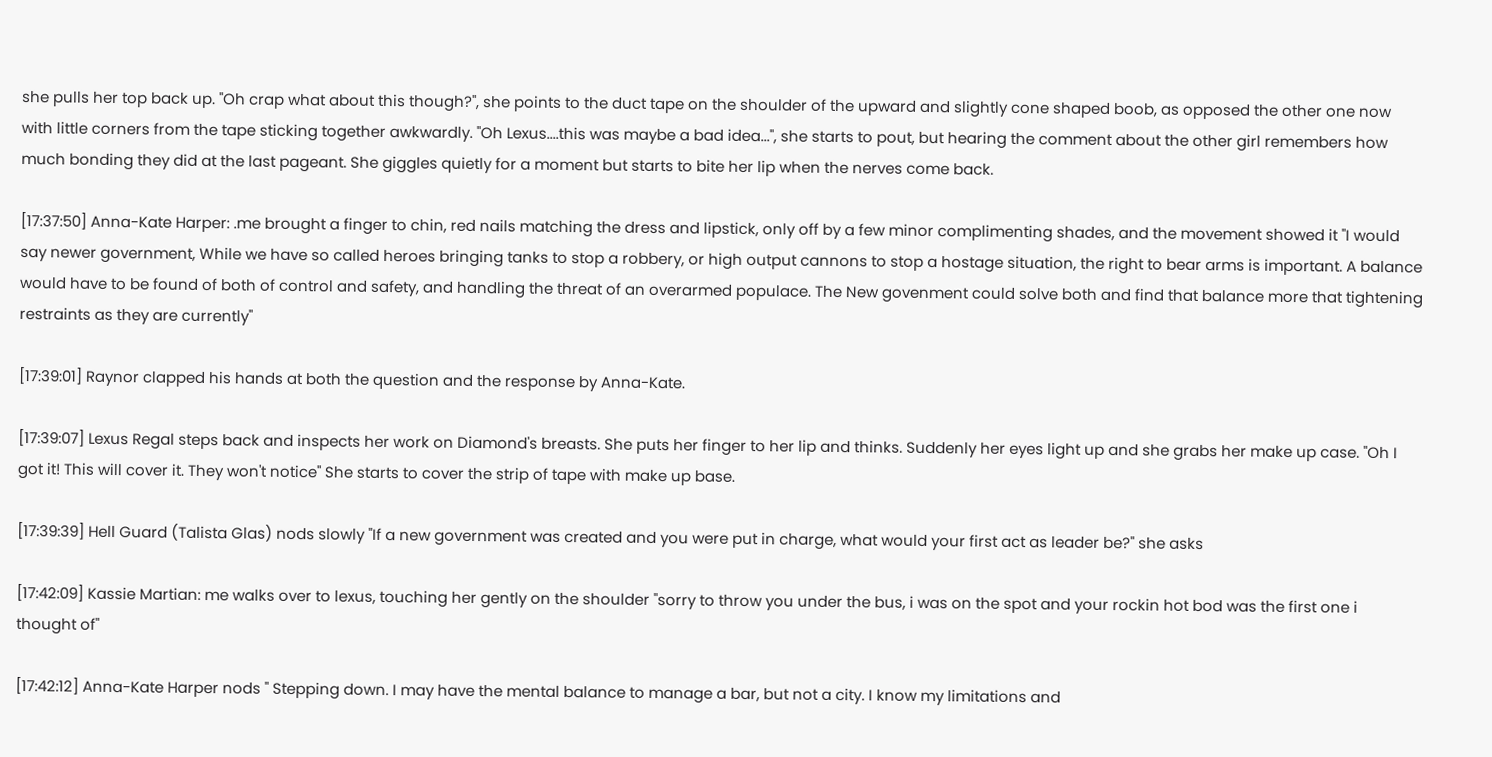she pulls her top back up. "Oh crap what about this though?", she points to the duct tape on the shoulder of the upward and slightly cone shaped boob, as opposed the other one now with little corners from the tape sticking together awkwardly. "Oh Lexus....this was maybe a bad idea...", she starts to pout, but hearing the comment about the other girl remembers how much bonding they did at the last pageant. She giggles quietly for a moment but starts to bite her lip when the nerves come back.

[17:37:50] Anna-Kate Harper: .me brought a finger to chin, red nails matching the dress and lipstick, only off by a few minor complimenting shades, and the movement showed it "I would say newer government, While we have so called heroes bringing tanks to stop a robbery, or high output cannons to stop a hostage situation, the right to bear arms is important. A balance would have to be found of both of control and safety, and handling the threat of an overarmed populace. The New govenment could solve both and find that balance more that tightening restraints as they are currently"

[17:39:01] Raynor clapped his hands at both the question and the response by Anna-Kate.

[17:39:07] Lexus Regal steps back and inspects her work on Diamond's breasts. She puts her finger to her lip and thinks. Suddenly her eyes light up and she grabs her make up case. "Oh I got it! This will cover it. They won't notice" She starts to cover the strip of tape with make up base.

[17:39:39] Hell Guard (Talista Glas) nods slowly "If a new government was created and you were put in charge, what would your first act as leader be?" she asks

[17:42:09] Kassie Martian: me walks over to lexus, touching her gently on the shoulder "sorry to throw you under the bus, i was on the spot and your rockin hot bod was the first one i thought of"

[17:42:12] Anna-Kate Harper nods " Stepping down. I may have the mental balance to manage a bar, but not a city. I know my limitations and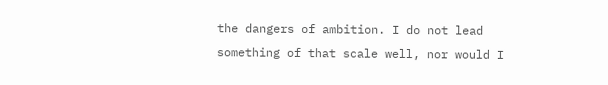the dangers of ambition. I do not lead something of that scale well, nor would I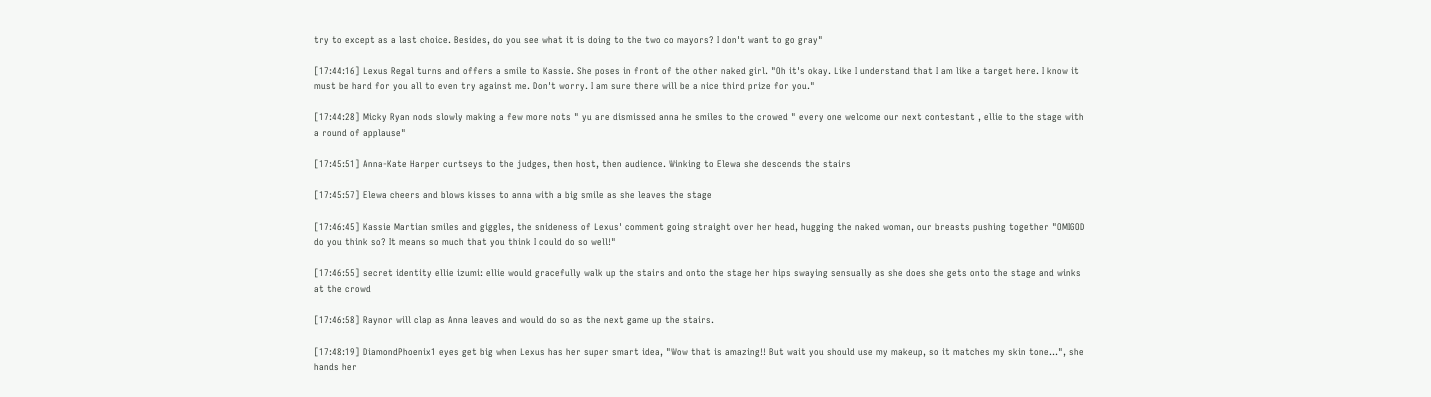try to except as a last choice. Besides, do you see what it is doing to the two co mayors? I don't want to go gray"

[17:44:16] Lexus Regal turns and offers a smile to Kassie. She poses in front of the other naked girl. "Oh it's okay. Like I understand that I am like a target here. I know it must be hard for you all to even try against me. Don't worry. I am sure there will be a nice third prize for you."

[17:44:28] Micky Ryan nods slowly making a few more nots " yu are dismissed anna he smiles to the crowed " every one welcome our next contestant , ellie to the stage with a round of applause"

[17:45:51] Anna-Kate Harper curtseys to the judges, then host, then audience. Winking to Elewa she descends the stairs

[17:45:57] Elewa cheers and blows kisses to anna with a big smile as she leaves the stage

[17:46:45] Kassie Martian smiles and giggles, the snideness of Lexus' comment going straight over her head, hugging the naked woman, our breasts pushing together "OMIGOD do you think so? It means so much that you think I could do so well!"

[17:46:55] secret identity ellie izumi: ellie would gracefully walk up the stairs and onto the stage her hips swaying sensually as she does she gets onto the stage and winks at the crowd

[17:46:58] Raynor will clap as Anna leaves and would do so as the next game up the stairs.

[17:48:19] DiamondPhoenix1 eyes get big when Lexus has her super smart idea, "Wow that is amazing!! But wait you should use my makeup, so it matches my skin tone...", she hands her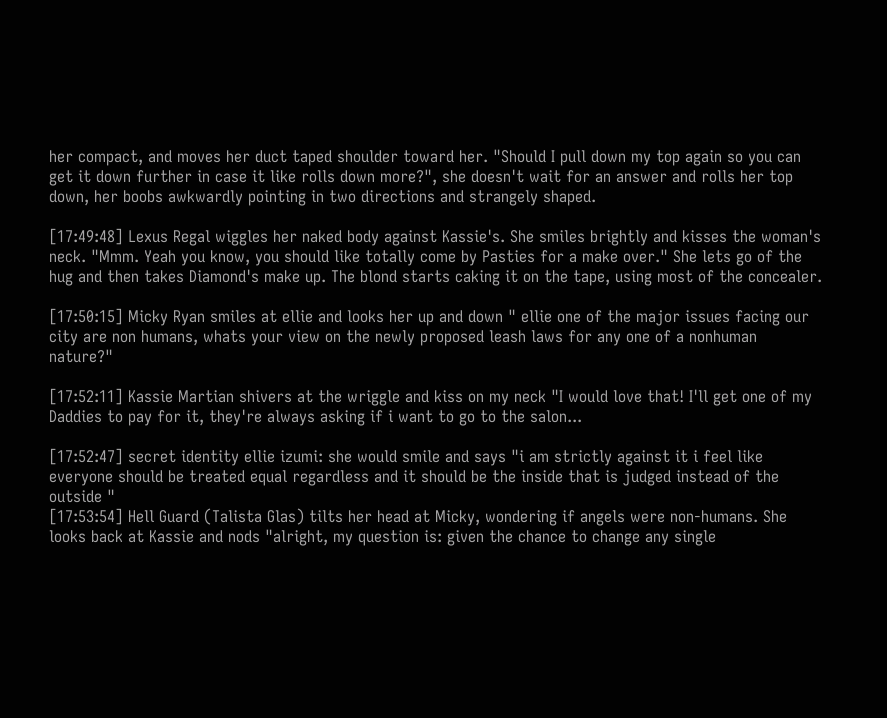her compact, and moves her duct taped shoulder toward her. "Should I pull down my top again so you can get it down further in case it like rolls down more?", she doesn't wait for an answer and rolls her top down, her boobs awkwardly pointing in two directions and strangely shaped.

[17:49:48] Lexus Regal wiggles her naked body against Kassie's. She smiles brightly and kisses the woman's neck. "Mmm. Yeah you know, you should like totally come by Pasties for a make over." She lets go of the hug and then takes Diamond's make up. The blond starts caking it on the tape, using most of the concealer.

[17:50:15] Micky Ryan smiles at ellie and looks her up and down " ellie one of the major issues facing our city are non humans, whats your view on the newly proposed leash laws for any one of a nonhuman nature?"

[17:52:11] Kassie Martian shivers at the wriggle and kiss on my neck "I would love that! I'll get one of my Daddies to pay for it, they're always asking if i want to go to the salon...

[17:52:47] secret identity ellie izumi: she would smile and says "i am strictly against it i feel like everyone should be treated equal regardless and it should be the inside that is judged instead of the outside "
[17:53:54] Hell Guard (Talista Glas) tilts her head at Micky, wondering if angels were non-humans. She looks back at Kassie and nods "alright, my question is: given the chance to change any single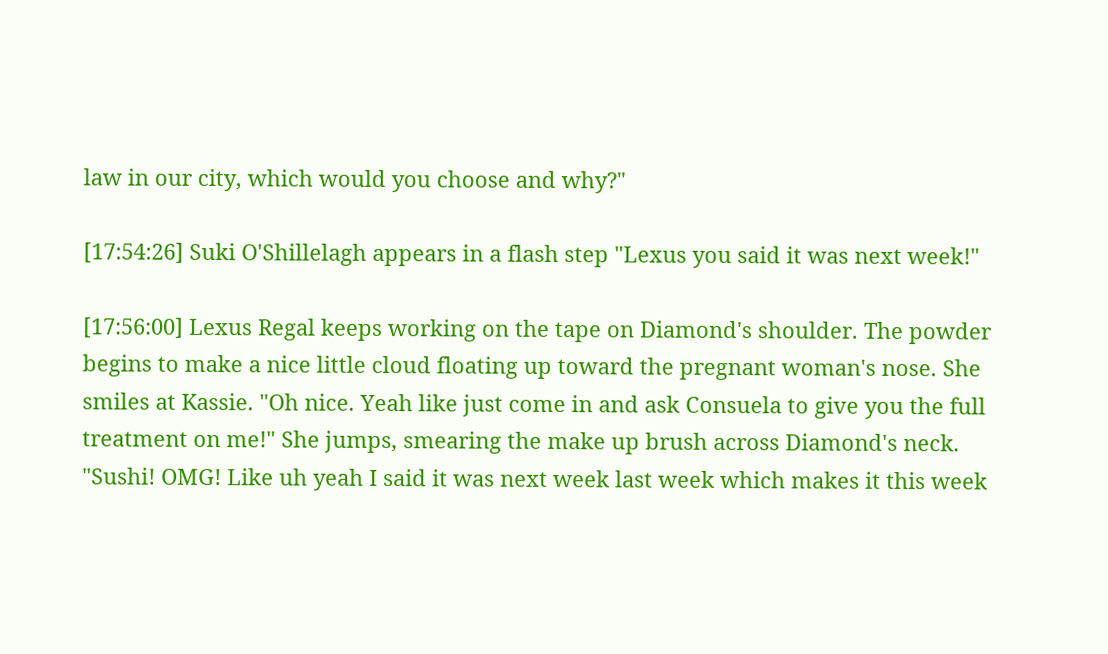law in our city, which would you choose and why?"

[17:54:26] Suki O'Shillelagh appears in a flash step "Lexus you said it was next week!"

[17:56:00] Lexus Regal keeps working on the tape on Diamond's shoulder. The powder begins to make a nice little cloud floating up toward the pregnant woman's nose. She smiles at Kassie. "Oh nice. Yeah like just come in and ask Consuela to give you the full treatment on me!" She jumps, smearing the make up brush across Diamond's neck. "Sushi! OMG! Like uh yeah I said it was next week last week which makes it this week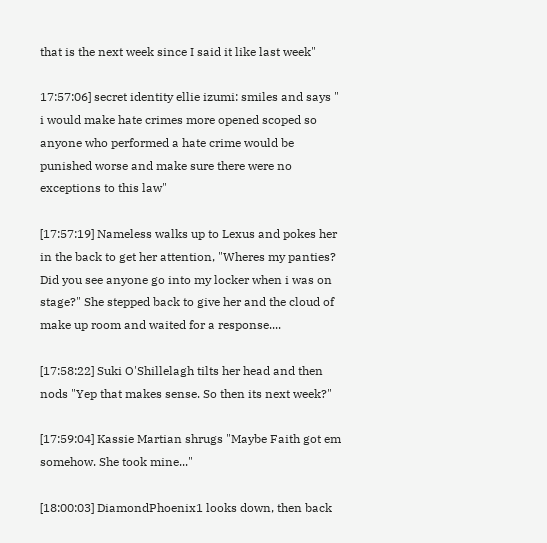that is the next week since I said it like last week"

17:57:06] secret identity ellie izumi: smiles and says " i would make hate crimes more opened scoped so anyone who performed a hate crime would be punished worse and make sure there were no exceptions to this law"

[17:57:19] Nameless walks up to Lexus and pokes her in the back to get her attention, "Wheres my panties? Did you see anyone go into my locker when i was on stage?" She stepped back to give her and the cloud of make up room and waited for a response....

[17:58:22] Suki O'Shillelagh tilts her head and then nods "Yep that makes sense. So then its next week?"

[17:59:04] Kassie Martian shrugs "Maybe Faith got em somehow. She took mine..."

[18:00:03] DiamondPhoenix1 looks down, then back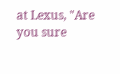at Lexus, "Are you sure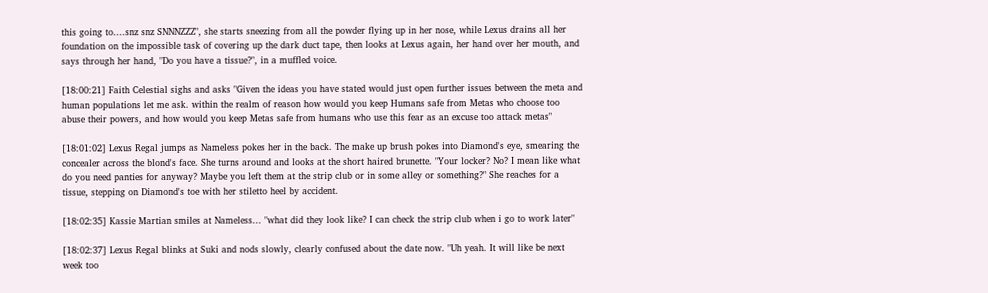this going to....snz snz SNNNZZZ", she starts sneezing from all the powder flying up in her nose, while Lexus drains all her foundation on the impossible task of covering up the dark duct tape, then looks at Lexus again, her hand over her mouth, and says through her hand, "Do you have a tissue?", in a muffled voice.

[18:00:21] Faith Celestial sighs and asks "Given the ideas you have stated would just open further issues between the meta and human populations let me ask. within the realm of reason how would you keep Humans safe from Metas who choose too abuse their powers, and how would you keep Metas safe from humans who use this fear as an excuse too attack metas"

[18:01:02] Lexus Regal jumps as Nameless pokes her in the back. The make up brush pokes into Diamond's eye, smearing the concealer across the blond's face. She turns around and looks at the short haired brunette. "Your locker? No? I mean like what do you need panties for anyway? Maybe you left them at the strip club or in some alley or something?" She reaches for a tissue, stepping on Diamond's toe with her stiletto heel by accident.

[18:02:35] Kassie Martian smiles at Nameless... "what did they look like? I can check the strip club when i go to work later"

[18:02:37] Lexus Regal blinks at Suki and nods slowly, clearly confused about the date now. "Uh yeah. It will like be next week too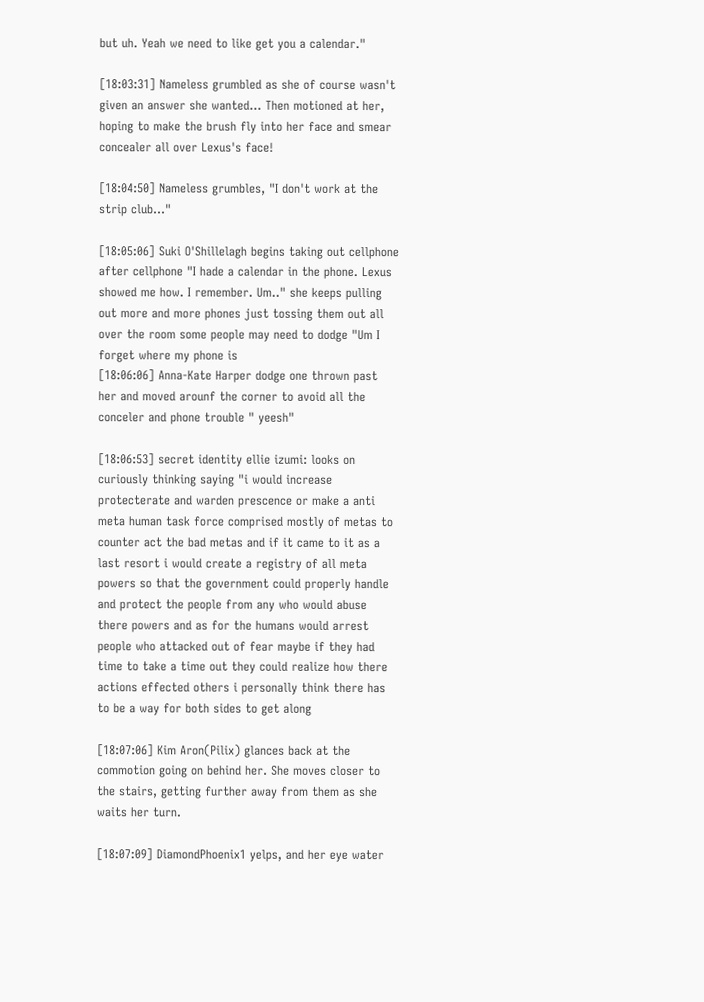but uh. Yeah we need to like get you a calendar."

[18:03:31] Nameless grumbled as she of course wasn't given an answer she wanted... Then motioned at her, hoping to make the brush fly into her face and smear concealer all over Lexus's face!

[18:04:50] Nameless grumbles, "I don't work at the strip club..."

[18:05:06] Suki O'Shillelagh begins taking out cellphone after cellphone "I hade a calendar in the phone. Lexus showed me how. I remember. Um.." she keeps pulling out more and more phones just tossing them out all over the room some people may need to dodge "Um I forget where my phone is
[18:06:06] Anna-Kate Harper dodge one thrown past her and moved arounf the corner to avoid all the conceler and phone trouble " yeesh"

[18:06:53] secret identity ellie izumi: looks on curiously thinking saying "i would increase protecterate and warden prescence or make a anti meta human task force comprised mostly of metas to counter act the bad metas and if it came to it as a last resort i would create a registry of all meta powers so that the government could properly handle and protect the people from any who would abuse there powers and as for the humans would arrest people who attacked out of fear maybe if they had time to take a time out they could realize how there actions effected others i personally think there has to be a way for both sides to get along

[18:07:06] Kim Aron(Pilix) glances back at the commotion going on behind her. She moves closer to the stairs, getting further away from them as she waits her turn.

[18:07:09] DiamondPhoenix1 yelps, and her eye water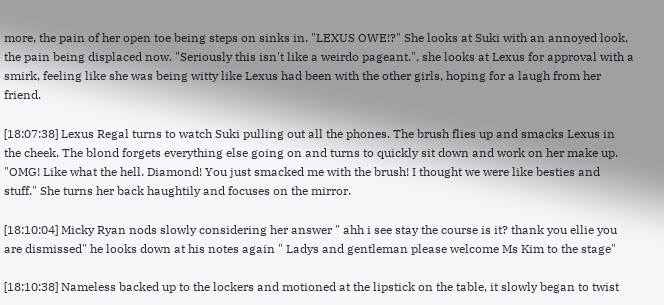more, the pain of her open toe being steps on sinks in. "LEXUS OWE!?" She looks at Suki with an annoyed look, the pain being displaced now. "Seriously this isn't like a weirdo pageant.", she looks at Lexus for approval with a smirk, feeling like she was being witty like Lexus had been with the other girls, hoping for a laugh from her friend.

[18:07:38] Lexus Regal turns to watch Suki pulling out all the phones. The brush flies up and smacks Lexus in the cheek. The blond forgets everything else going on and turns to quickly sit down and work on her make up. "OMG! Like what the hell. Diamond! You just smacked me with the brush! I thought we were like besties and stuff." She turns her back haughtily and focuses on the mirror.

[18:10:04] Micky Ryan nods slowly considering her answer " ahh i see stay the course is it? thank you ellie you are dismissed" he looks down at his notes again " Ladys and gentleman please welcome Ms Kim to the stage"

[18:10:38] Nameless backed up to the lockers and motioned at the lipstick on the table, it slowly began to twist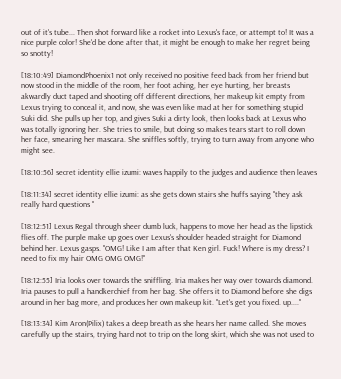out of it's tube... Then shot forward like a rocket into Lexus's face, or attempt to! It was a nice purple color! She'd be done after that, it might be enough to make her regret being so snotty!

[18:10:49] DiamondPhoenix1 not only received no positive feed back from her friend but now stood in the middle of the room, her foot aching, her eye hurting, her breasts akwardly duct taped and shooting off different directions, her makeup kit empty from Lexus trying to conceal it, and now, she was even like mad at her for something stupid Suki did. She pulls up her top, and gives Suki a dirty look, then looks back at Lexus who was totally ignoring her. She tries to smile, but doing so makes tears start to roll down her face, smearing her mascara. She sniffles softly, trying to turn away from anyone who might see.

[18:10:56] secret identity ellie izumi: waves happily to the judges and audience then leaves

[18:11:34] secret identity ellie izumi: as she gets down stairs she huffs saying "they ask really hard questions "

[18:12:51] Lexus Regal through sheer dumb luck, happens to move her head as the lipstick flies off. The purple make up goes over Lexus's shoulder headed straight for Diamond behind her. Lexus gasps. "OMG! Like I am after that Ken girl. Fuck! Where is my dress? I need to fix my hair OMG OMG OMG!"

[18:12:55] Iria looks over towards the sniffling. Iria makes her way over towards diamond. Iria pauses to pull a handkerchief from her bag. She offers it to Diamond before she digs around in her bag more, and produces her own makeup kit. "Let's get you fixed. up...."

[18:13:34] Kim Aron(Pilix) takes a deep breath as she hears her name called. She moves carefully up the stairs, trying hard not to trip on the long skirt, which she was not used to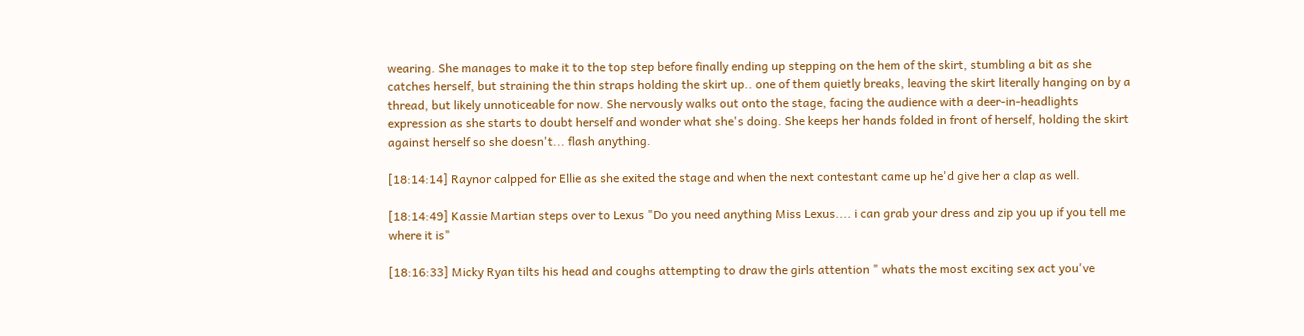wearing. She manages to make it to the top step before finally ending up stepping on the hem of the skirt, stumbling a bit as she catches herself, but straining the thin straps holding the skirt up.. one of them quietly breaks, leaving the skirt literally hanging on by a thread, but likely unnoticeable for now. She nervously walks out onto the stage, facing the audience with a deer-in-headlights expression as she starts to doubt herself and wonder what she's doing. She keeps her hands folded in front of herself, holding the skirt against herself so she doesn't... flash anything.

[18:14:14] Raynor calpped for Ellie as she exited the stage and when the next contestant came up he'd give her a clap as well.

[18:14:49] Kassie Martian steps over to Lexus "Do you need anything Miss Lexus.... i can grab your dress and zip you up if you tell me where it is"

[18:16:33] Micky Ryan tilts his head and coughs attempting to draw the girls attention " whats the most exciting sex act you've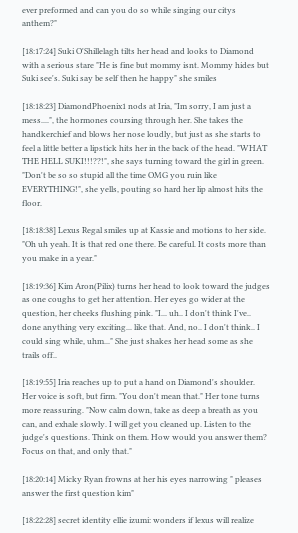ever preformed and can you do so while singing our citys anthem?"

[18:17:24] Suki O'Shillelagh tilts her head and looks to Diamond with a serious stare "He is fine but mommy isnt. Mommy hides but Suki see's. Suki say be self then he happy" she smiles

[18:18:23] DiamondPhoenix1 nods at Iria, "Im sorry, I am just a mess....", the hormones coursing through her. She takes the handkerchief and blows her nose loudly, but just as she starts to feel a little better a lipstick hits her in the back of the head. "WHAT THE HELL SUKI!!!??!", she says turning toward the girl in green. "Don't be so so stupid all the time OMG you ruin like EVERYTHING!", she yells, pouting so hard her lip almost hits the floor.

[18:18:38] Lexus Regal smiles up at Kassie and motions to her side. "Oh uh yeah. It is that red one there. Be careful. It costs more than you make in a year."

[18:19:36] Kim Aron(Pilix) turns her head to look toward the judges as one coughs to get her attention. Her eyes go wider at the question, her cheeks flushing pink. "I... uh.. I don't think I've.. done anything very exciting... like that. And, no.. I don't think.. I could sing while, uhm..." She just shakes her head some as she trails off..

[18:19:55] Iria reaches up to put a hand on Diamond's shoulder. Her voice is soft, but firm. "You don't mean that." Her tone turns more reassuring. "Now calm down, take as deep a breath as you can, and exhale slowly. I will get you cleaned up. Listen to the judge's questions. Think on them. How would you answer them? Focus on that, and only that."

[18:20:14] Micky Ryan frowns at her his eyes narrowing " pleases answer the first question kim"

[18:22:28] secret identity ellie izumi: wonders if lexus will realize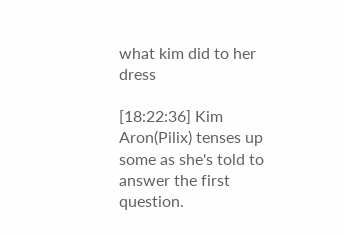what kim did to her dress

[18:22:36] Kim Aron(Pilix) tenses up some as she's told to answer the first question.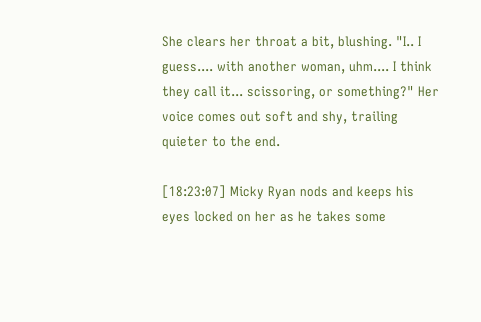She clears her throat a bit, blushing. "I.. I guess.... with another woman, uhm.... I think they call it... scissoring, or something?" Her voice comes out soft and shy, trailing quieter to the end.

[18:23:07] Micky Ryan nods and keeps his eyes locked on her as he takes some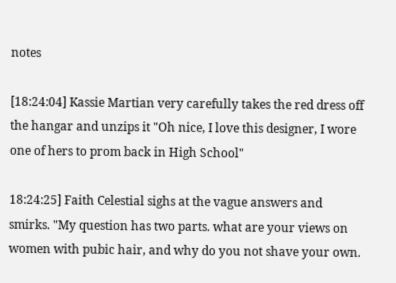notes

[18:24:04] Kassie Martian very carefully takes the red dress off the hangar and unzips it "Oh nice, I love this designer, I wore one of hers to prom back in High School"

18:24:25] Faith Celestial sighs at the vague answers and smirks. "My question has two parts. what are your views on women with pubic hair, and why do you not shave your own.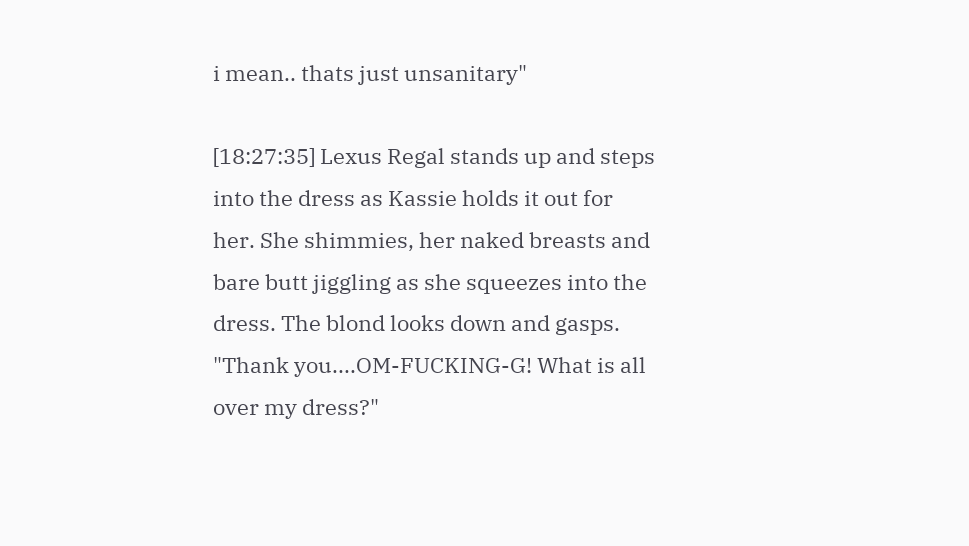i mean.. thats just unsanitary"

[18:27:35] Lexus Regal stands up and steps into the dress as Kassie holds it out for her. She shimmies, her naked breasts and bare butt jiggling as she squeezes into the dress. The blond looks down and gasps. "Thank you....OM-FUCKING-G! What is all over my dress?"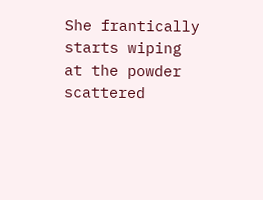She frantically starts wiping at the powder scattered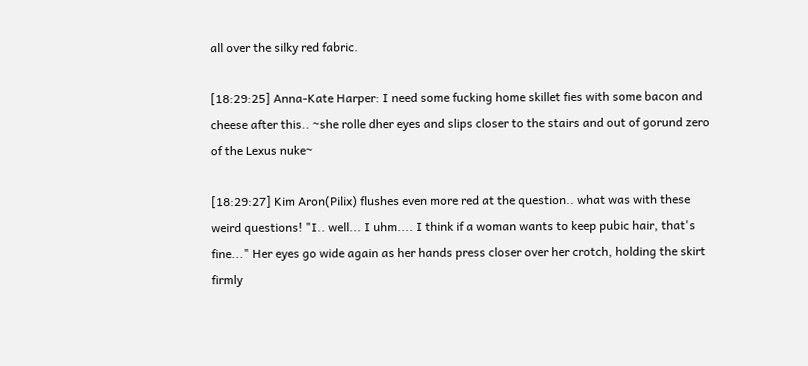all over the silky red fabric.

[18:29:25] Anna-Kate Harper: I need some fucking home skillet fies with some bacon and cheese after this.. ~she rolle dher eyes and slips closer to the stairs and out of gorund zero of the Lexus nuke~

[18:29:27] Kim Aron(Pilix) flushes even more red at the question.. what was with these weird questions! "I.. well... I uhm.... I think if a woman wants to keep pubic hair, that's fine..." Her eyes go wide again as her hands press closer over her crotch, holding the skirt firmly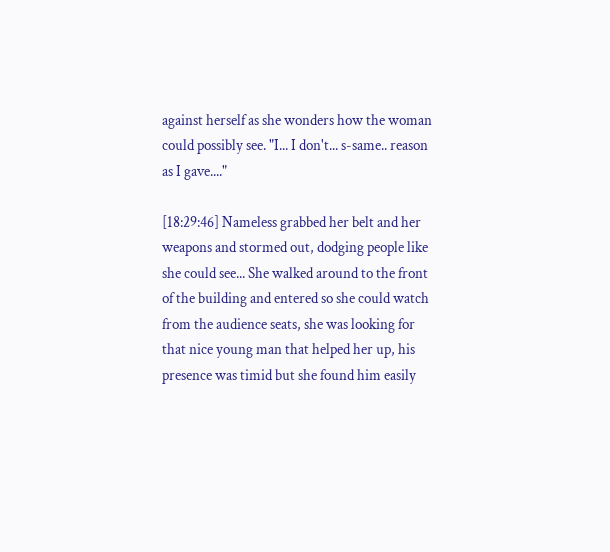against herself as she wonders how the woman could possibly see. "I... I don't... s-same.. reason as I gave...."

[18:29:46] Nameless grabbed her belt and her weapons and stormed out, dodging people like she could see... She walked around to the front of the building and entered so she could watch from the audience seats, she was looking for that nice young man that helped her up, his presence was timid but she found him easily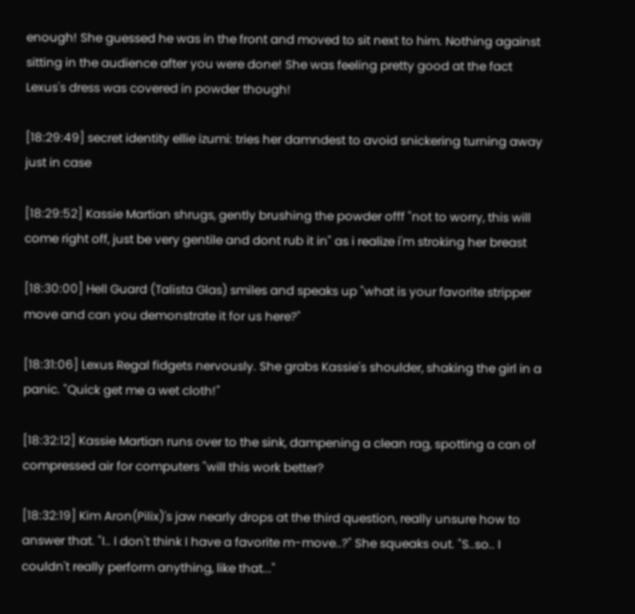enough! She guessed he was in the front and moved to sit next to him. Nothing against sitting in the audience after you were done! She was feeling pretty good at the fact Lexus's dress was covered in powder though!

[18:29:49] secret identity ellie izumi: tries her damndest to avoid snickering turning away just in case

[18:29:52] Kassie Martian shrugs, gently brushing the powder offf "not to worry, this will come right off, just be very gentile and dont rub it in" as i realize i'm stroking her breast

[18:30:00] Hell Guard (Talista Glas) smiles and speaks up "what is your favorite stripper move and can you demonstrate it for us here?"

[18:31:06] Lexus Regal fidgets nervously. She grabs Kassie's shoulder, shaking the girl in a panic. "Quick get me a wet cloth!"

[18:32:12] Kassie Martian runs over to the sink, dampening a clean rag, spotting a can of compressed air for computers "will this work better?

[18:32:19] Kim Aron(Pilix)'s jaw nearly drops at the third question, really unsure how to answer that. "I.. I don't think I have a favorite m-move..?" She squeaks out. "S..so.. I couldn't really perform anything, like that..."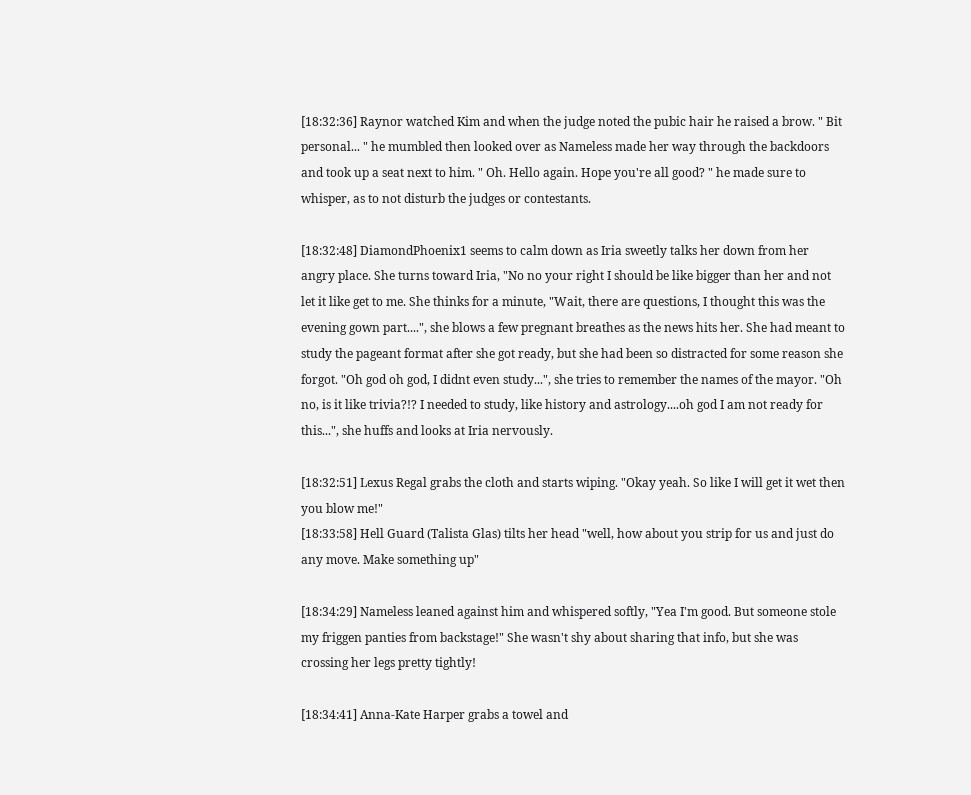[18:32:36] Raynor watched Kim and when the judge noted the pubic hair he raised a brow. " Bit personal... " he mumbled then looked over as Nameless made her way through the backdoors and took up a seat next to him. " Oh. Hello again. Hope you're all good? " he made sure to whisper, as to not disturb the judges or contestants.

[18:32:48] DiamondPhoenix1 seems to calm down as Iria sweetly talks her down from her angry place. She turns toward Iria, "No no your right I should be like bigger than her and not let it like get to me. She thinks for a minute, "Wait, there are questions, I thought this was the evening gown part....", she blows a few pregnant breathes as the news hits her. She had meant to study the pageant format after she got ready, but she had been so distracted for some reason she forgot. "Oh god oh god, I didnt even study...", she tries to remember the names of the mayor. "Oh no, is it like trivia?!? I needed to study, like history and astrology....oh god I am not ready for this...", she huffs and looks at Iria nervously.

[18:32:51] Lexus Regal grabs the cloth and starts wiping. "Okay yeah. So like I will get it wet then you blow me!"
[18:33:58] Hell Guard (Talista Glas) tilts her head "well, how about you strip for us and just do any move. Make something up"

[18:34:29] Nameless leaned against him and whispered softly, "Yea I'm good. But someone stole my friggen panties from backstage!" She wasn't shy about sharing that info, but she was crossing her legs pretty tightly!

[18:34:41] Anna-Kate Harper grabs a towel and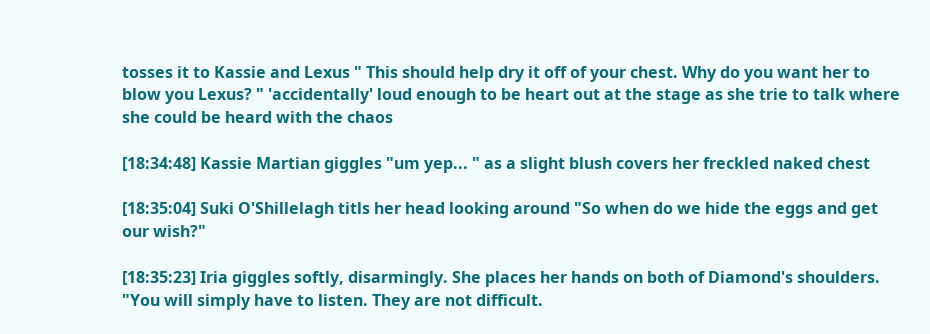tosses it to Kassie and Lexus " This should help dry it off of your chest. Why do you want her to blow you Lexus? " 'accidentally' loud enough to be heart out at the stage as she trie to talk where she could be heard with the chaos

[18:34:48] Kassie Martian giggles "um yep... " as a slight blush covers her freckled naked chest

[18:35:04] Suki O'Shillelagh titls her head looking around "So when do we hide the eggs and get our wish?"

[18:35:23] Iria giggles softly, disarmingly. She places her hands on both of Diamond's shoulders. "You will simply have to listen. They are not difficult.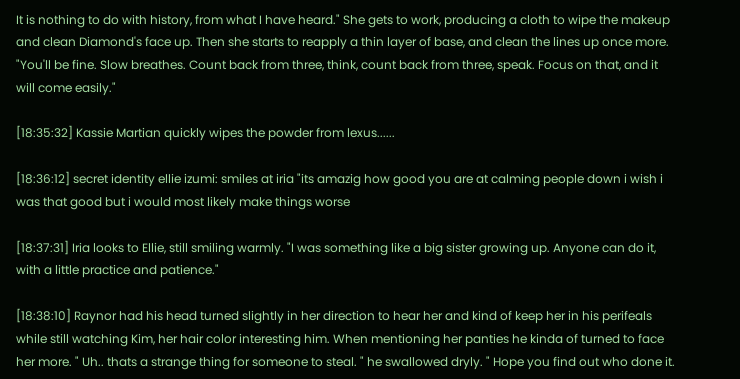It is nothing to do with history, from what I have heard." She gets to work, producing a cloth to wipe the makeup and clean Diamond's face up. Then she starts to reapply a thin layer of base, and clean the lines up once more. "You'll be fine. Slow breathes. Count back from three, think, count back from three, speak. Focus on that, and it will come easily."

[18:35:32] Kassie Martian quickly wipes the powder from lexus......

[18:36:12] secret identity ellie izumi: smiles at iria "its amazig how good you are at calming people down i wish i was that good but i would most likely make things worse

[18:37:31] Iria looks to Ellie, still smiling warmly. "I was something like a big sister growing up. Anyone can do it, with a little practice and patience."

[18:38:10] Raynor had his head turned slightly in her direction to hear her and kind of keep her in his perifeals while still watching Kim, her hair color interesting him. When mentioning her panties he kinda of turned to face her more. " Uh.. thats a strange thing for someone to steal. " he swallowed dryly. " Hope you find out who done it.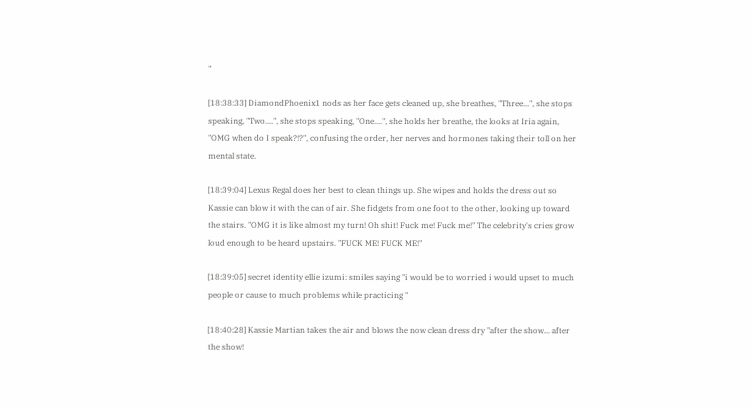"

[18:38:33] DiamondPhoenix1 nods as her face gets cleaned up, she breathes, "Three...", she stops speaking, "Two....", she stops speaking, "One....", she holds her breathe, the looks at Iria again, "OMG when do I speak?!?", confusing the order, her nerves and hormones taking their toll on her mental state.

[18:39:04] Lexus Regal does her best to clean things up. She wipes and holds the dress out so Kassie can blow it with the can of air. She fidgets from one foot to the other, looking up toward the stairs. "OMG it is like almost my turn! Oh shit! Fuck me! Fuck me!" The celebrity's cries grow loud enough to be heard upstairs. "FUCK ME! FUCK ME!"

[18:39:05] secret identity ellie izumi: smiles saying "i would be to worried i would upset to much people or cause to much problems while practicing "

[18:40:28] Kassie Martian takes the air and blows the now clean dress dry "after the show... after the show!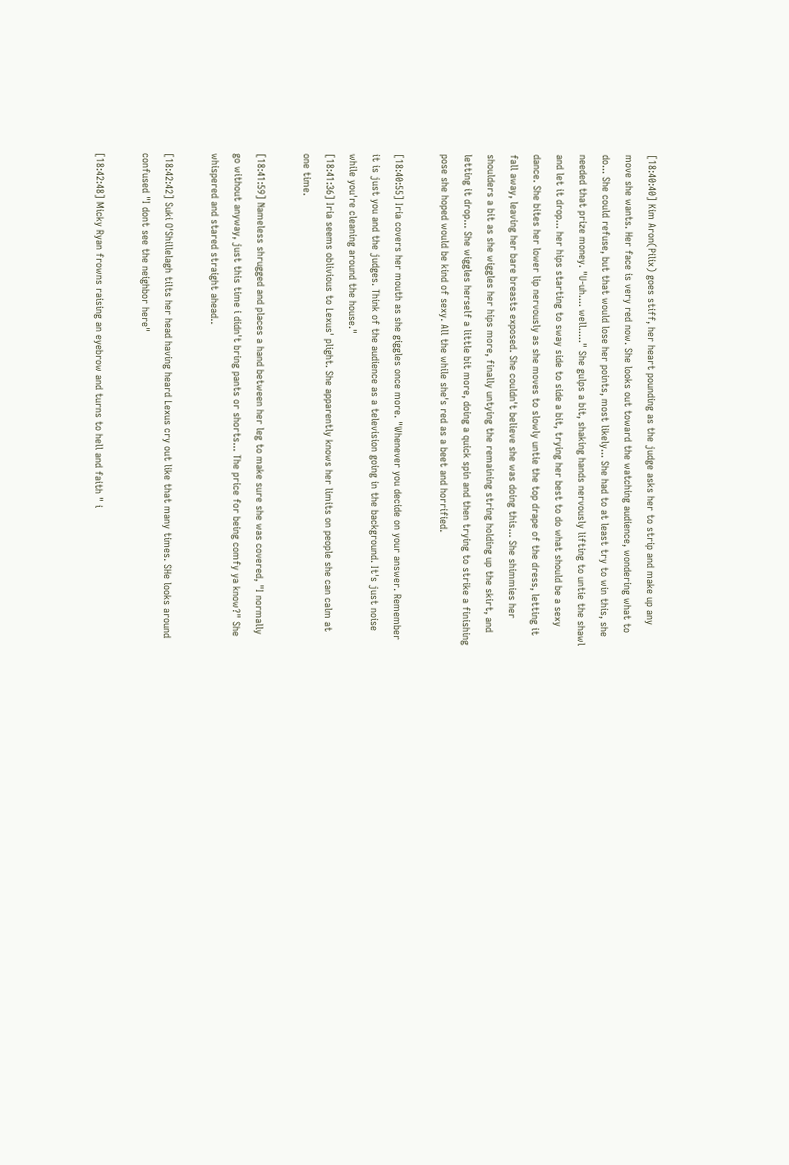[18:40:40] Kim Aron(Pilix) goes stiff, her heart pounding as the judge asks her to strip and make up any move she wants. Her face is very red now. She looks out toward the watching audience, wondering what to do... She could refuse, but that would lose her points, most likely... She had to at least try to win this, she needed that prize money. "U-uh.... well....." She gulps a bit, shaking hands nervously lifting to untie the shawl and let it drop... her hips starting to sway side to side a bit, trying her best to do what should be a sexy dance. She bites her lower lip nervously as she moves to slowly untie the top drape of the dress, letting it fall away, leaving her bare breasts exposed. She couldn't believe she was doing this... She shimmies her shoulders a bit as she wiggles her hips more, finally untying the remaining string holding up the skirt, and letting it drop... She wiggles herself a little bit more, doing a quick spin and then trying to strike a finishing pose she hoped would be kind of sexy. All the while she's red as a beet and horrified.

[18:40:55] Iria covers her mouth as she giggles once more. "Whenever you decide on your answer. Remember it is just you and the judges. Think of the audience as a television going in the background. It's just noise while you're cleaning around the house."
[18:41:36] Iria seems oblivious to Lexus' plight. She apparently knows her limits on people she can calm at one time.

[18:41:59] Nameless shrugged and places a hand between her leg to make sure she was covered, "I normally go without anyway, just this time i didn't bring pants or shorts... The price for being comfy ya know?" She whispered and stared straight ahead..

[18:42:42] Suki O'Shillelagh tilts her head having heard Lexus cry out like that many times. SHe looks around confused "I dont see the neighbor here"

[18:42:48] Micky Ryan frowns raising an eyebrow and turns to hell and faith " i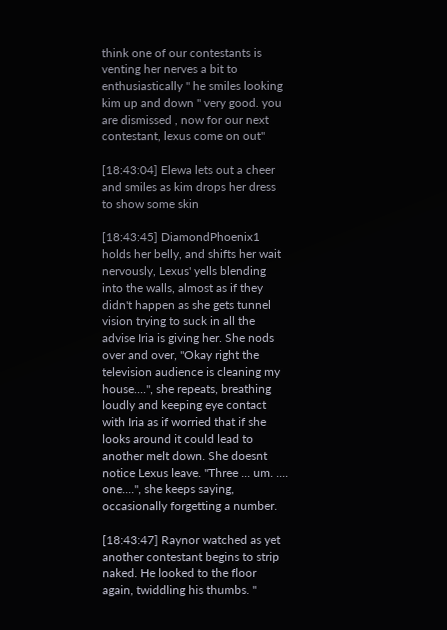think one of our contestants is venting her nerves a bit to enthusiastically " he smiles looking kim up and down " very good. you are dismissed , now for our next contestant, lexus come on out"

[18:43:04] Elewa lets out a cheer and smiles as kim drops her dress to show some skin

[18:43:45] DiamondPhoenix1 holds her belly, and shifts her wait nervously, Lexus' yells blending into the walls, almost as if they didn't happen as she gets tunnel vision trying to suck in all the advise Iria is giving her. She nods over and over, "Okay right the television audience is cleaning my house....", she repeats, breathing loudly and keeping eye contact with Iria as if worried that if she looks around it could lead to another melt down. She doesnt notice Lexus leave. "Three ... um. .... one....", she keeps saying, occasionally forgetting a number.

[18:43:47] Raynor watched as yet another contestant begins to strip naked. He looked to the floor again, twiddling his thumbs. "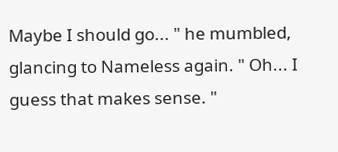Maybe I should go... " he mumbled, glancing to Nameless again. " Oh... I guess that makes sense. "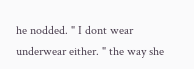he nodded. " I dont wear underwear either. " the way she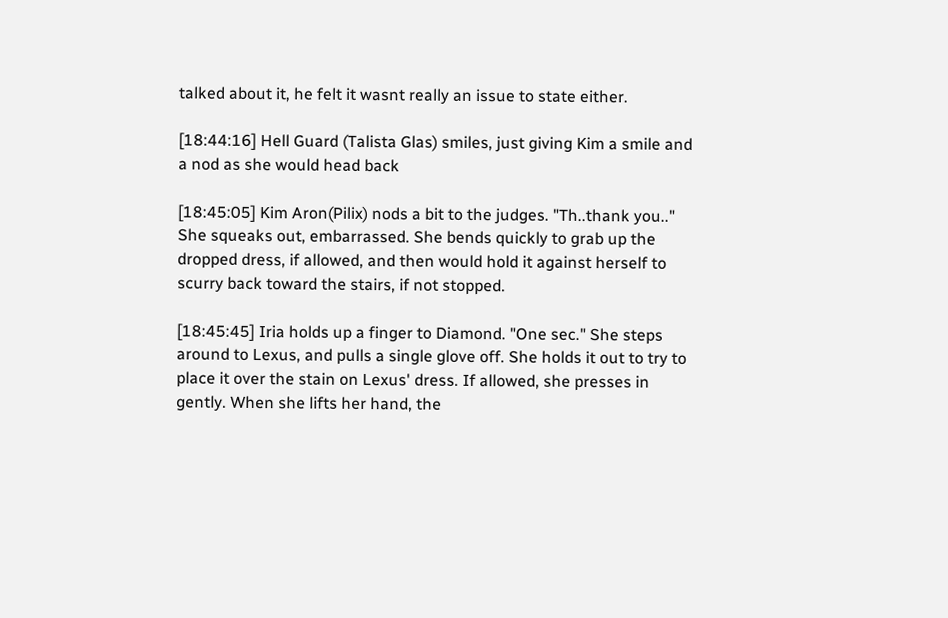talked about it, he felt it wasnt really an issue to state either.

[18:44:16] Hell Guard (Talista Glas) smiles, just giving Kim a smile and a nod as she would head back

[18:45:05] Kim Aron(Pilix) nods a bit to the judges. "Th..thank you.." She squeaks out, embarrassed. She bends quickly to grab up the dropped dress, if allowed, and then would hold it against herself to scurry back toward the stairs, if not stopped.

[18:45:45] Iria holds up a finger to Diamond. "One sec." She steps around to Lexus, and pulls a single glove off. She holds it out to try to place it over the stain on Lexus' dress. If allowed, she presses in gently. When she lifts her hand, the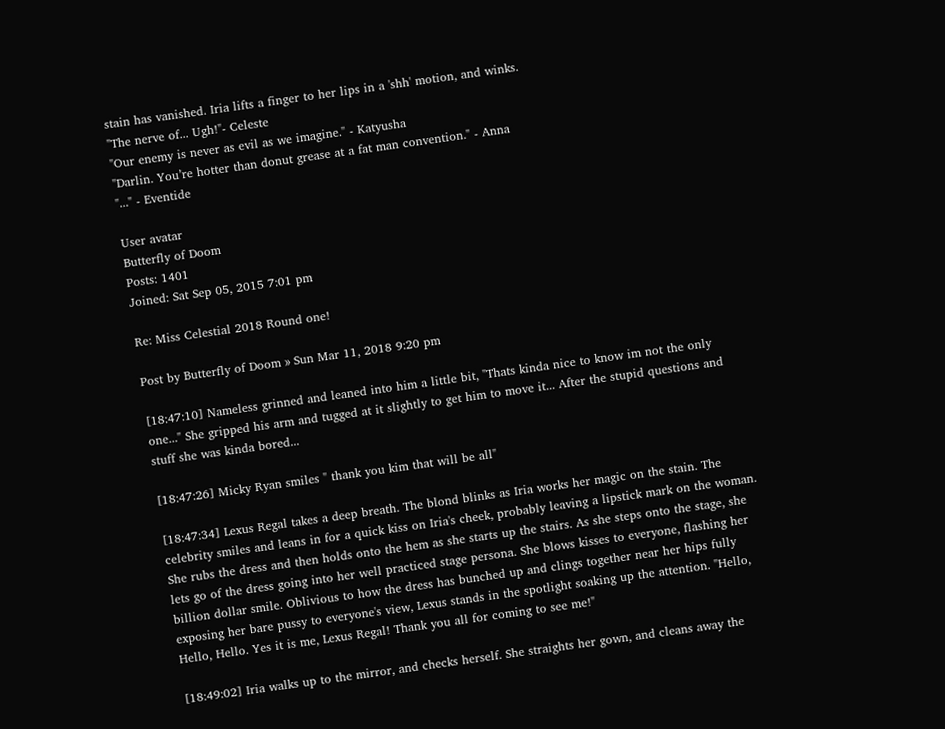stain has vanished. Iria lifts a finger to her lips in a 'shh' motion, and winks.
"The nerve of... Ugh!"- Celeste
"Our enemy is never as evil as we imagine." - Katyusha
"Darlin. You’re hotter than donut grease at a fat man convention." - Anna
"..." - Eventide

User avatar
Butterfly of Doom
Posts: 1401
Joined: Sat Sep 05, 2015 7:01 pm

Re: Miss Celestial 2018 Round one!

Post by Butterfly of Doom » Sun Mar 11, 2018 9:20 pm

[18:47:10] Nameless grinned and leaned into him a little bit, "Thats kinda nice to know im not the only one..." She gripped his arm and tugged at it slightly to get him to move it... After the stupid questions and stuff she was kinda bored...

[18:47:26] Micky Ryan smiles " thank you kim that will be all"

[18:47:34] Lexus Regal takes a deep breath. The blond blinks as Iria works her magic on the stain. The celebrity smiles and leans in for a quick kiss on Iria's cheek, probably leaving a lipstick mark on the woman. She rubs the dress and then holds onto the hem as she starts up the stairs. As she steps onto the stage, she lets go of the dress going into her well practiced stage persona. She blows kisses to everyone, flashing her billion dollar smile. Oblivious to how the dress has bunched up and clings together near her hips fully exposing her bare pussy to everyone's view, Lexus stands in the spotlight soaking up the attention. "Hello, Hello, Hello. Yes it is me, Lexus Regal! Thank you all for coming to see me!"

[18:49:02] Iria walks up to the mirror, and checks herself. She straights her gown, and cleans away the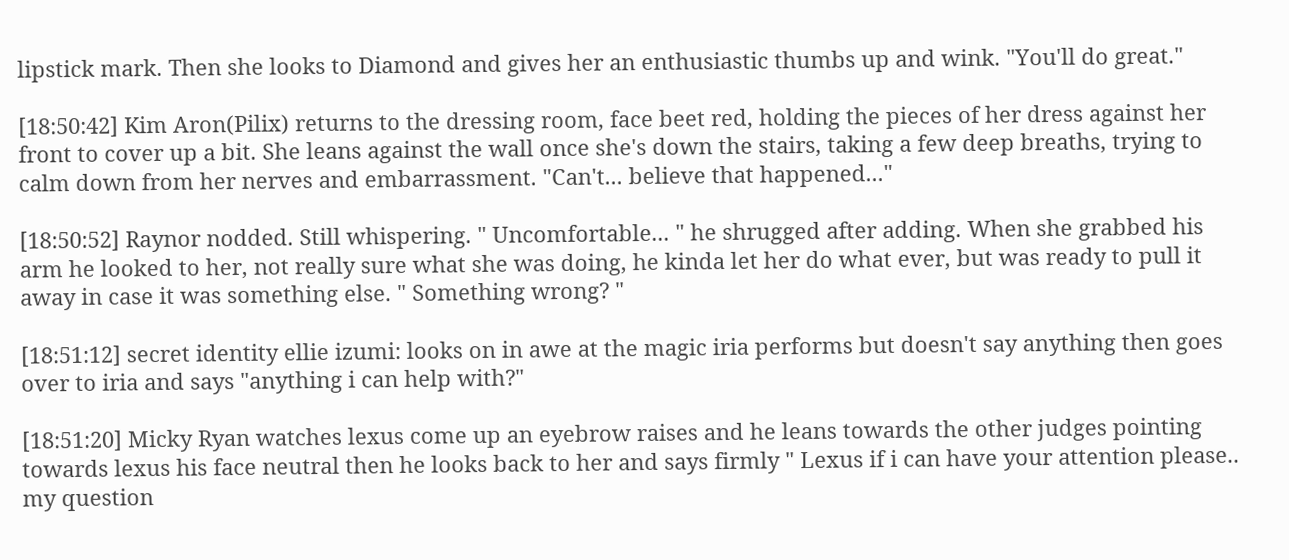lipstick mark. Then she looks to Diamond and gives her an enthusiastic thumbs up and wink. "You'll do great."

[18:50:42] Kim Aron(Pilix) returns to the dressing room, face beet red, holding the pieces of her dress against her front to cover up a bit. She leans against the wall once she's down the stairs, taking a few deep breaths, trying to calm down from her nerves and embarrassment. "Can't... believe that happened..."

[18:50:52] Raynor nodded. Still whispering. " Uncomfortable... " he shrugged after adding. When she grabbed his arm he looked to her, not really sure what she was doing, he kinda let her do what ever, but was ready to pull it away in case it was something else. " Something wrong? "

[18:51:12] secret identity ellie izumi: looks on in awe at the magic iria performs but doesn't say anything then goes over to iria and says "anything i can help with?"

[18:51:20] Micky Ryan watches lexus come up an eyebrow raises and he leans towards the other judges pointing towards lexus his face neutral then he looks back to her and says firmly " Lexus if i can have your attention please.. my question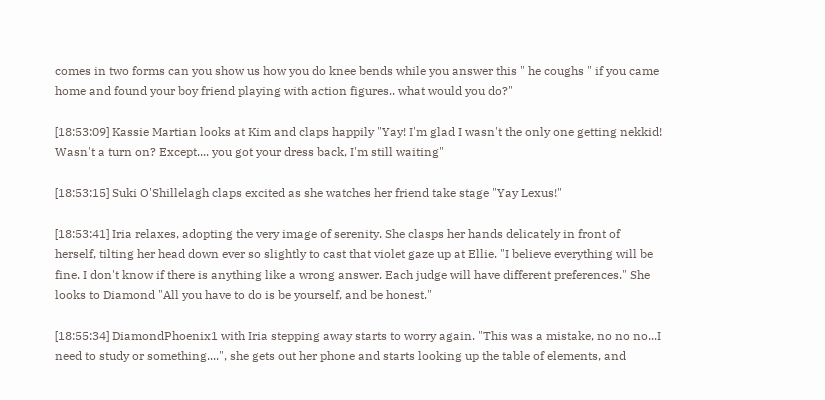comes in two forms can you show us how you do knee bends while you answer this " he coughs " if you came home and found your boy friend playing with action figures.. what would you do?"

[18:53:09] Kassie Martian looks at Kim and claps happily "Yay! I'm glad I wasn't the only one getting nekkid! Wasn't a turn on? Except.... you got your dress back, I'm still waiting"

[18:53:15] Suki O'Shillelagh claps excited as she watches her friend take stage "Yay Lexus!"

[18:53:41] Iria relaxes, adopting the very image of serenity. She clasps her hands delicately in front of herself, tilting her head down ever so slightly to cast that violet gaze up at Ellie. "I believe everything will be fine. I don't know if there is anything like a wrong answer. Each judge will have different preferences." She looks to Diamond "All you have to do is be yourself, and be honest."

[18:55:34] DiamondPhoenix1 with Iria stepping away starts to worry again. "This was a mistake, no no no...I need to study or something....", she gets out her phone and starts looking up the table of elements, and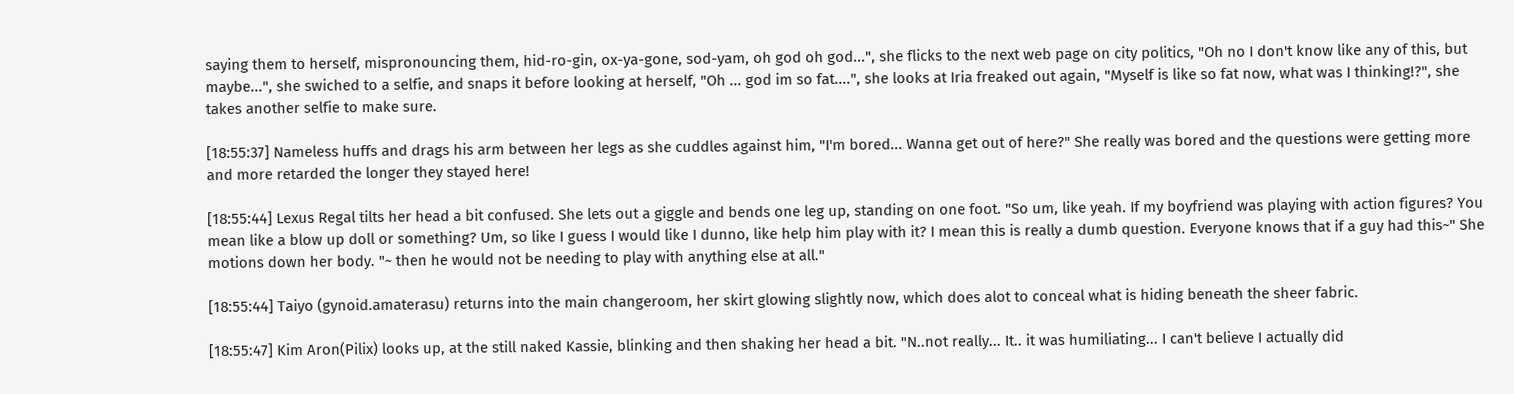saying them to herself, mispronouncing them, hid-ro-gin, ox-ya-gone, sod-yam, oh god oh god...", she flicks to the next web page on city politics, "Oh no I don't know like any of this, but maybe...", she swiched to a selfie, and snaps it before looking at herself, "Oh ... god im so fat....", she looks at Iria freaked out again, "Myself is like so fat now, what was I thinking!?", she takes another selfie to make sure.

[18:55:37] Nameless huffs and drags his arm between her legs as she cuddles against him, "I'm bored... Wanna get out of here?" She really was bored and the questions were getting more and more retarded the longer they stayed here!

[18:55:44] Lexus Regal tilts her head a bit confused. She lets out a giggle and bends one leg up, standing on one foot. "So um, like yeah. If my boyfriend was playing with action figures? You mean like a blow up doll or something? Um, so like I guess I would like I dunno, like help him play with it? I mean this is really a dumb question. Everyone knows that if a guy had this~" She motions down her body. "~ then he would not be needing to play with anything else at all."

[18:55:44] Taiyo (gynoid.amaterasu) returns into the main changeroom, her skirt glowing slightly now, which does alot to conceal what is hiding beneath the sheer fabric.

[18:55:47] Kim Aron(Pilix) looks up, at the still naked Kassie, blinking and then shaking her head a bit. "N..not really... It.. it was humiliating... I can't believe I actually did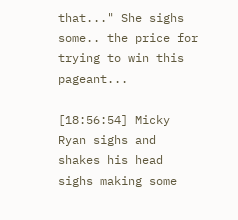that..." She sighs some.. the price for trying to win this pageant...

[18:56:54] Micky Ryan sighs and shakes his head sighs making some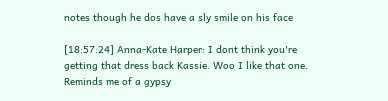notes though he dos have a sly smile on his face

[18:57:24] Anna-Kate Harper: I dont think you're getting that dress back Kassie. Woo I like that one. Reminds me of a gypsy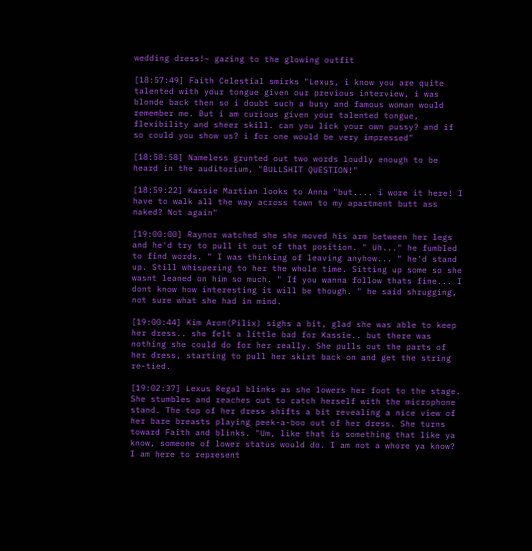wedding dress!~ gazing to the glowing outfit

[18:57:49] Faith Celestial smirks "Lexus, i know you are quite talented with your tongue given our previous interview, i was blonde back then so i doubt such a busy and famous woman would remember me. But i am curious given your talented tongue, flexibility and sheer skill. can you lick your own pussy? and if so could you show us? i for one would be very impressed"

[18:58:58] Nameless grunted out two words loudly enough to be heard in the auditorium, "BULLSHIT QUESTION!"

[18:59:22] Kassie Martian looks to Anna "but.... i wore it here! I have to walk all the way across town to my apartment butt ass naked? Not again"

[19:00:00] Raynor watched she she moved his arm between her legs and he'd try to pull it out of that position. " Uh..." he fumbled to find words. " I was thinking of leaving anyhow... " he'd stand up. Still whispering to her the whole time. Sitting up some so she wasnt leaned on him so much. " If you wanna follow thats fine... I dont know how interesting it will be though. " he said shrugging, not sure what she had in mind.

[19:00:44] Kim Aron(Pilix) sighs a bit, glad she was able to keep her dress.. she felt a little bad for Kassie.. but there was nothing she could do for her really. She pulls out the parts of her dress, starting to pull her skirt back on and get the string re-tied.

[19:02:37] Lexus Regal blinks as she lowers her foot to the stage. She stumbles and reaches out to catch herself with the microphone stand. The top of her dress shifts a bit revealing a nice view of her bare breasts playing peek-a-boo out of her dress. She turns toward Faith and blinks. "Um, like that is something that like ya know, someone of lower status would do. I am not a whore ya know? I am here to represent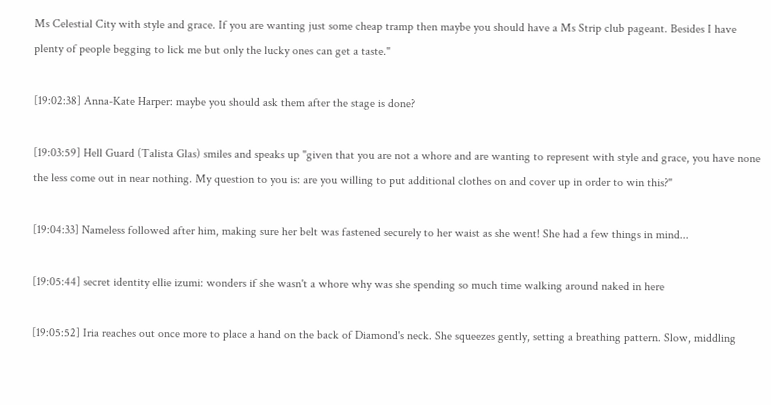Ms Celestial City with style and grace. If you are wanting just some cheap tramp then maybe you should have a Ms Strip club pageant. Besides I have plenty of people begging to lick me but only the lucky ones can get a taste."

[19:02:38] Anna-Kate Harper: maybe you should ask them after the stage is done?

[19:03:59] Hell Guard (Talista Glas) smiles and speaks up "given that you are not a whore and are wanting to represent with style and grace, you have none the less come out in near nothing. My question to you is: are you willing to put additional clothes on and cover up in order to win this?"

[19:04:33] Nameless followed after him, making sure her belt was fastened securely to her waist as she went! She had a few things in mind...

[19:05:44] secret identity ellie izumi: wonders if she wasn't a whore why was she spending so much time walking around naked in here

[19:05:52] Iria reaches out once more to place a hand on the back of Diamond's neck. She squeezes gently, setting a breathing pattern. Slow, middling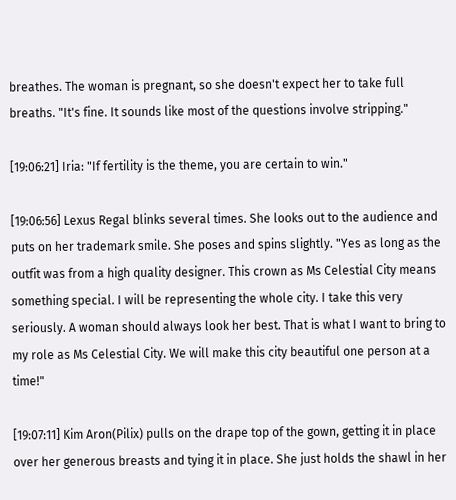breathes. The woman is pregnant, so she doesn't expect her to take full breaths. "It's fine. It sounds like most of the questions involve stripping."

[19:06:21] Iria: "If fertility is the theme, you are certain to win."

[19:06:56] Lexus Regal blinks several times. She looks out to the audience and puts on her trademark smile. She poses and spins slightly. "Yes as long as the outfit was from a high quality designer. This crown as Ms Celestial City means something special. I will be representing the whole city. I take this very seriously. A woman should always look her best. That is what I want to bring to my role as Ms Celestial City. We will make this city beautiful one person at a time!"

[19:07:11] Kim Aron(Pilix) pulls on the drape top of the gown, getting it in place over her generous breasts and tying it in place. She just holds the shawl in her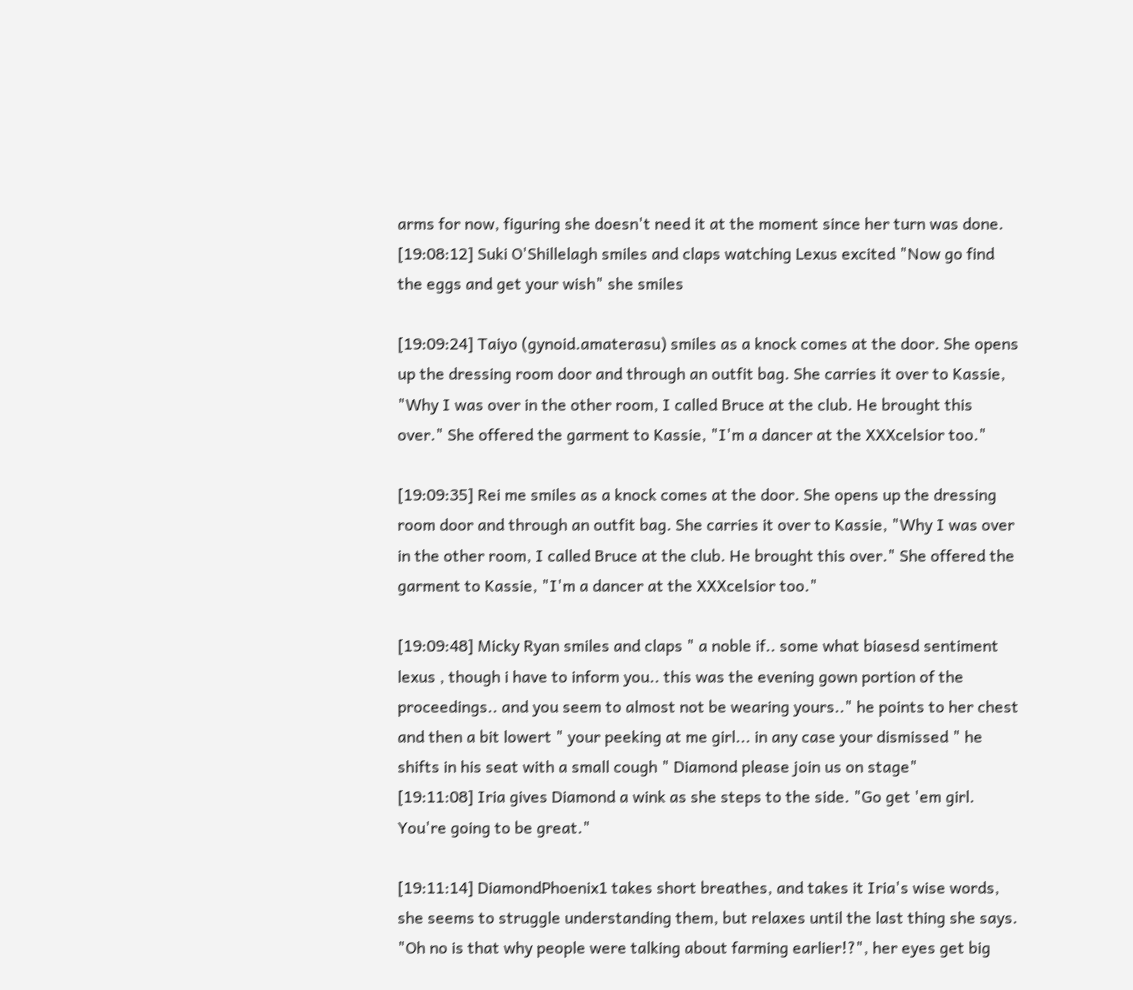arms for now, figuring she doesn't need it at the moment since her turn was done.
[19:08:12] Suki O'Shillelagh smiles and claps watching Lexus excited "Now go find the eggs and get your wish" she smiles

[19:09:24] Taiyo (gynoid.amaterasu) smiles as a knock comes at the door. She opens up the dressing room door and through an outfit bag. She carries it over to Kassie, "Why I was over in the other room, I called Bruce at the club. He brought this over." She offered the garment to Kassie, "I'm a dancer at the XXXcelsior too."

[19:09:35] Rei me smiles as a knock comes at the door. She opens up the dressing room door and through an outfit bag. She carries it over to Kassie, "Why I was over in the other room, I called Bruce at the club. He brought this over." She offered the garment to Kassie, "I'm a dancer at the XXXcelsior too."

[19:09:48] Micky Ryan smiles and claps " a noble if.. some what biasesd sentiment lexus , though i have to inform you.. this was the evening gown portion of the proceedings.. and you seem to almost not be wearing yours.." he points to her chest and then a bit lowert " your peeking at me girl... in any case your dismissed " he shifts in his seat with a small cough " Diamond please join us on stage"
[19:11:08] Iria gives Diamond a wink as she steps to the side. "Go get 'em girl. You're going to be great."

[19:11:14] DiamondPhoenix1 takes short breathes, and takes it Iria's wise words, she seems to struggle understanding them, but relaxes until the last thing she says. "Oh no is that why people were talking about farming earlier!?", her eyes get big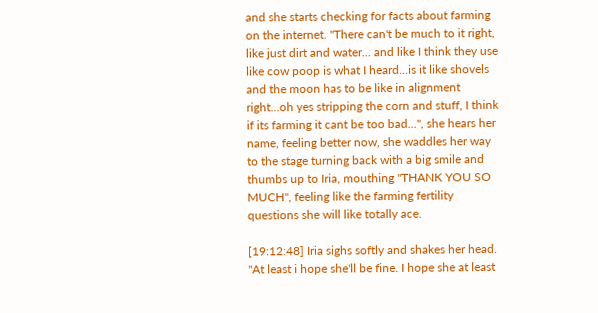and she starts checking for facts about farming on the internet. "There can't be much to it right, like just dirt and water... and like I think they use like cow poop is what I heard...is it like shovels and the moon has to be like in alignment right...oh yes stripping the corn and stuff, I think if its farming it cant be too bad...", she hears her name, feeling better now, she waddles her way to the stage turning back with a big smile and thumbs up to Iria, mouthing "THANK YOU SO MUCH", feeling like the farming fertility questions she will like totally ace.

[19:12:48] Iria sighs softly and shakes her head. "At least i hope she'll be fine. I hope she at least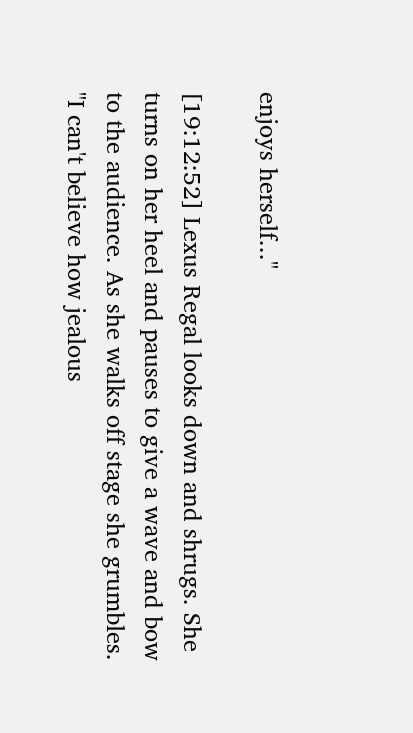enjoys herself..."

[19:12:52] Lexus Regal looks down and shrugs. She turns on her heel and pauses to give a wave and bow to the audience. As she walks off stage she grumbles. "I can't believe how jealous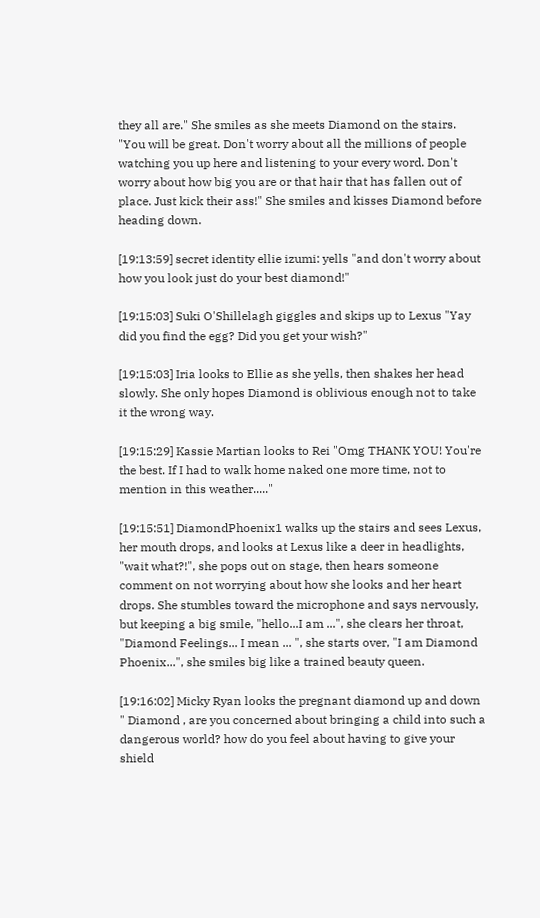they all are." She smiles as she meets Diamond on the stairs. "You will be great. Don't worry about all the millions of people watching you up here and listening to your every word. Don't worry about how big you are or that hair that has fallen out of place. Just kick their ass!" She smiles and kisses Diamond before heading down.

[19:13:59] secret identity ellie izumi: yells "and don't worry about how you look just do your best diamond!"

[19:15:03] Suki O'Shillelagh giggles and skips up to Lexus "Yay did you find the egg? Did you get your wish?"

[19:15:03] Iria looks to Ellie as she yells, then shakes her head slowly. She only hopes Diamond is oblivious enough not to take it the wrong way.

[19:15:29] Kassie Martian looks to Rei "Omg THANK YOU! You're the best. If I had to walk home naked one more time, not to mention in this weather....."

[19:15:51] DiamondPhoenix1 walks up the stairs and sees Lexus, her mouth drops, and looks at Lexus like a deer in headlights, "wait what?!", she pops out on stage, then hears someone comment on not worrying about how she looks and her heart drops. She stumbles toward the microphone and says nervously, but keeping a big smile, "hello...I am ...", she clears her throat, "Diamond Feelings... I mean ... ", she starts over, "I am Diamond Phoenix...", she smiles big like a trained beauty queen.

[19:16:02] Micky Ryan looks the pregnant diamond up and down " Diamond , are you concerned about bringing a child into such a dangerous world? how do you feel about having to give your shield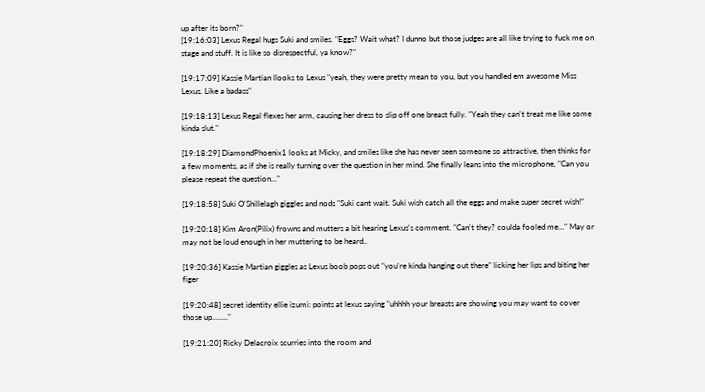up after its born?"
[19:16:03] Lexus Regal hugs Suki and smiles. "Eggs? Wait what? I dunno but those judges are all like trying to fuck me on stage and stuff. It is like so disrespectful, ya know?"

[19:17:09] Kassie Martian llooks to Lexus "yeah, they were pretty mean to you, but you handled em awesome Miss Lexus. Like a badass"

[19:18:13] Lexus Regal flexes her arm, causing her dress to slip off one breast fully. "Yeah they can't treat me like some kinda slut."

[19:18:29] DiamondPhoenix1 looks at Micky, and smiles like she has never seen someone so attractive, then thinks for a few moments, as if she is really turning over the question in her mind. She finally leans into the microphone, "Can you please repeat the question..."

[19:18:58] Suki O'Shillelagh giggles and nods "Suki cant wait. Suki wish catch all the eggs and make super secret wish!"

[19:20:18] Kim Aron(Pilix) frowns and mutters a bit hearing Lexus's comment. "Can't they? coulda fooled me..." May or may not be loud enough in her muttering to be heard..

[19:20:36] Kassie Martian giggles as Lexus boob pops out "you're kinda hanging out there" licking her lips and biting her figer

[19:20:48] secret identity ellie izumi: points at lexus saying "uhhhh your breasts are showing you may want to cover those up........"

[19:21:20] Ricky Delacroix scurries into the room and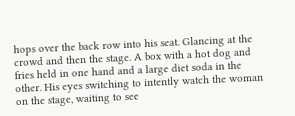hops over the back row into his seat. Glancing at the crowd and then the stage. A box with a hot dog and fries held in one hand and a large diet soda in the other. His eyes switching to intently watch the woman on the stage, waiting to see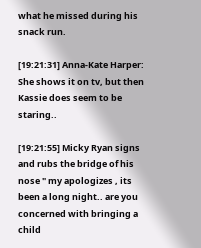what he missed during his snack run.

[19:21:31] Anna-Kate Harper: She shows it on tv, but then Kassie does seem to be staring..

[19:21:55] Micky Ryan signs and rubs the bridge of his nose " my apologizes , its been a long night.. are you concerned with bringing a child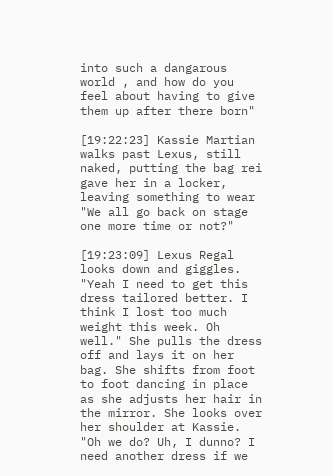into such a dangarous world , and how do you feel about having to give them up after there born"

[19:22:23] Kassie Martian walks past Lexus, still naked, putting the bag rei gave her in a locker, leaving something to wear "We all go back on stage one more time or not?"

[19:23:09] Lexus Regal looks down and giggles. "Yeah I need to get this dress tailored better. I think I lost too much weight this week. Oh well." She pulls the dress off and lays it on her bag. She shifts from foot to foot dancing in place as she adjusts her hair in the mirror. She looks over her shoulder at Kassie. "Oh we do? Uh, I dunno? I need another dress if we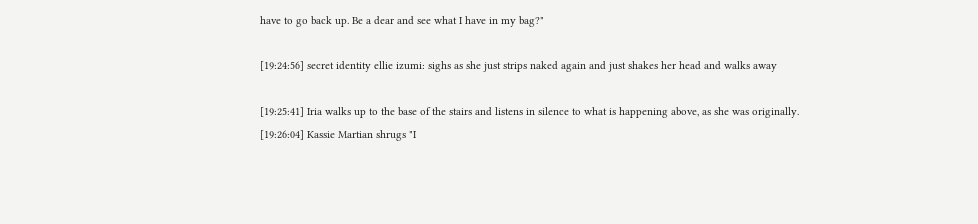have to go back up. Be a dear and see what I have in my bag?"

[19:24:56] secret identity ellie izumi: sighs as she just strips naked again and just shakes her head and walks away

[19:25:41] Iria walks up to the base of the stairs and listens in silence to what is happening above, as she was originally.
[19:26:04] Kassie Martian shrugs "I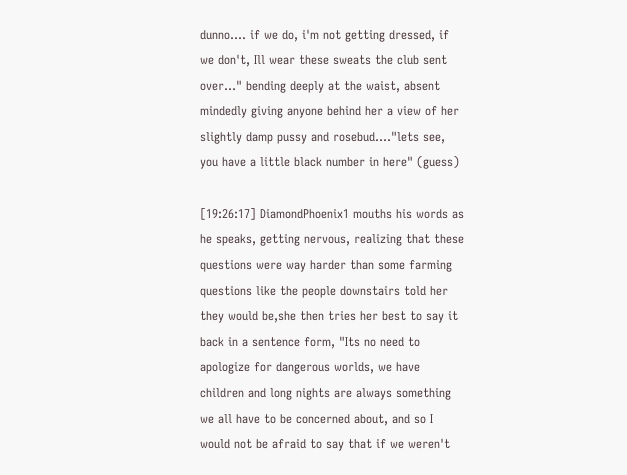dunno.... if we do, i'm not getting dressed, if we don't, Ill wear these sweats the club sent over..." bending deeply at the waist, absent mindedly giving anyone behind her a view of her slightly damp pussy and rosebud...."lets see, you have a little black number in here" (guess)

[19:26:17] DiamondPhoenix1 mouths his words as he speaks, getting nervous, realizing that these questions were way harder than some farming questions like the people downstairs told her they would be,she then tries her best to say it back in a sentence form, "Its no need to apologize for dangerous worlds, we have children and long nights are always something we all have to be concerned about, and so I would not be afraid to say that if we weren't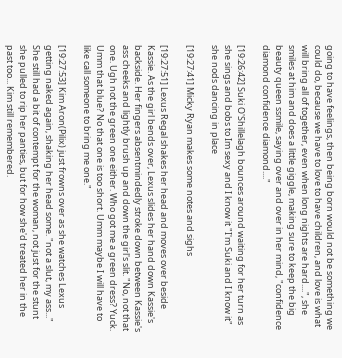going to have feelings, then being born would not be something we could do, because we have to love to have children, and love is what will bring all of together, even when long nights are hard....", she smiles at him and does a little giggle, making sure to keep the big beauty queen ssmile, saying over and over in her mind, "confidence diamond confidence diamond...."

[19:26:42] Suki O'Shillelagh bounces around waiting for her turn as she sings and bobs to Im sexy and I know it "I'm Suki and I know it" she nods dancing in place

[19:27:41] Micky Ryan makes some notes and sighs

[19:27:51] Lexus Regal shakes her head and moves over beside Kassie. As the girl bends over, Lexus slides her hand down Kassie's backside. Her fingers absentmindedly stroke down between Kassie's ass cheeks and lightly brush up and down the girl's slit. "No, not that one. Ugh not the green one either. Who got me a green dress? Yuck. Umm that blue? No that one is too short. Umm maybe I will have to like call someone to bring me one."

[19:27:53] Kim Aron(Pilix) just frowns over as she watches Lexus getting naked again, shaking her head some. "not a slut, my ass..." She still had a bit of contempt for the woman, not just for the stunt she pulled to rip her panties, but for how she'd treated her in the past too... Kim still remembered.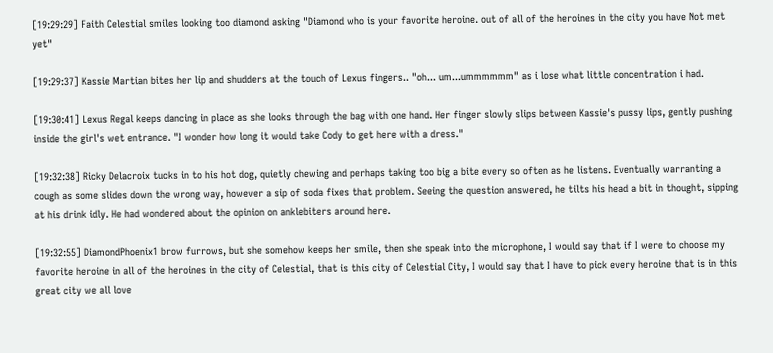[19:29:29] Faith Celestial smiles looking too diamond asking "Diamond who is your favorite heroine. out of all of the heroines in the city you have Not met yet"

[19:29:37] Kassie Martian bites her lip and shudders at the touch of Lexus fingers.. "oh... um...ummmmmm" as i lose what little concentration i had.

[19:30:41] Lexus Regal keeps dancing in place as she looks through the bag with one hand. Her finger slowly slips between Kassie's pussy lips, gently pushing inside the girl's wet entrance. "I wonder how long it would take Cody to get here with a dress."

[19:32:38] Ricky Delacroix tucks in to his hot dog, quietly chewing and perhaps taking too big a bite every so often as he listens. Eventually warranting a cough as some slides down the wrong way, however a sip of soda fixes that problem. Seeing the question answered, he tilts his head a bit in thought, sipping at his drink idly. He had wondered about the opinion on anklebiters around here.

[19:32:55] DiamondPhoenix1 brow furrows, but she somehow keeps her smile, then she speak into the microphone, I would say that if I were to choose my favorite heroine in all of the heroines in the city of Celestial, that is this city of Celestial City, I would say that I have to pick every heroine that is in this great city we all love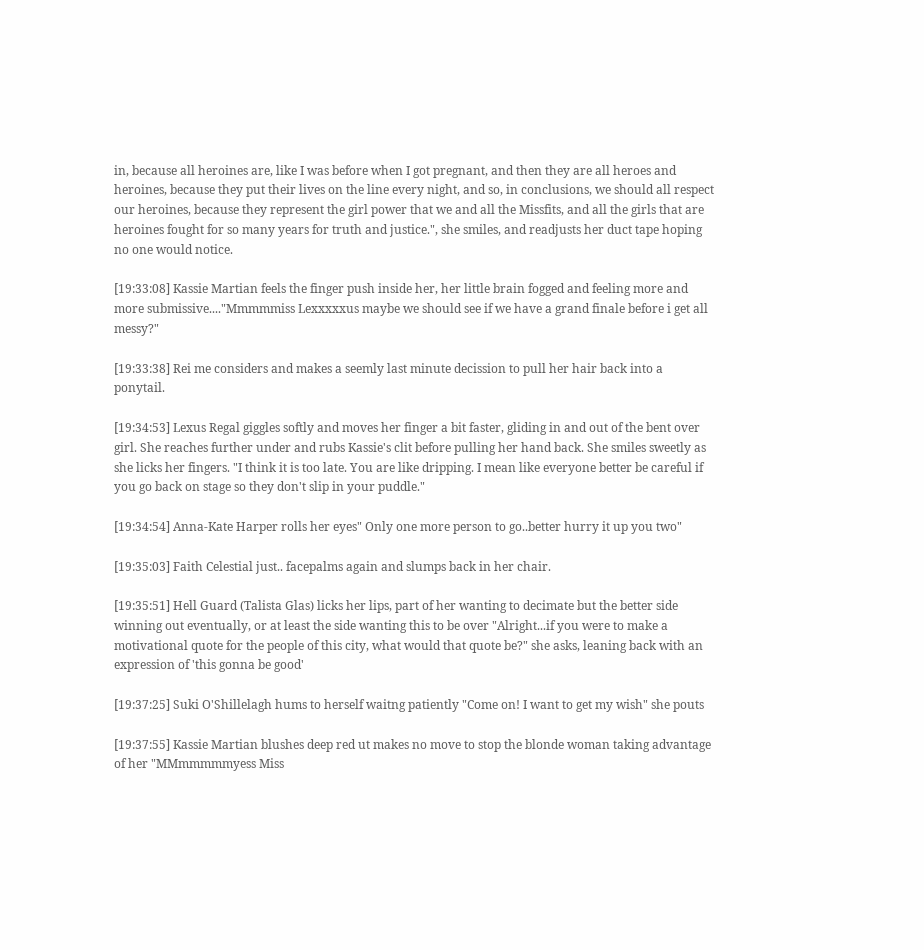in, because all heroines are, like I was before when I got pregnant, and then they are all heroes and heroines, because they put their lives on the line every night, and so, in conclusions, we should all respect our heroines, because they represent the girl power that we and all the Missfits, and all the girls that are heroines fought for so many years for truth and justice.", she smiles, and readjusts her duct tape hoping no one would notice.

[19:33:08] Kassie Martian feels the finger push inside her, her little brain fogged and feeling more and more submissive...."Mmmmmiss Lexxxxxus maybe we should see if we have a grand finale before i get all messy?"

[19:33:38] Rei me considers and makes a seemly last minute decission to pull her hair back into a ponytail.

[19:34:53] Lexus Regal giggles softly and moves her finger a bit faster, gliding in and out of the bent over girl. She reaches further under and rubs Kassie's clit before pulling her hand back. She smiles sweetly as she licks her fingers. "I think it is too late. You are like dripping. I mean like everyone better be careful if you go back on stage so they don't slip in your puddle."

[19:34:54] Anna-Kate Harper rolls her eyes" Only one more person to go..better hurry it up you two"

[19:35:03] Faith Celestial just.. facepalms again and slumps back in her chair.

[19:35:51] Hell Guard (Talista Glas) licks her lips, part of her wanting to decimate but the better side winning out eventually, or at least the side wanting this to be over "Alright...if you were to make a motivational quote for the people of this city, what would that quote be?" she asks, leaning back with an expression of 'this gonna be good'

[19:37:25] Suki O'Shillelagh hums to herself waitng patiently "Come on! I want to get my wish" she pouts

[19:37:55] Kassie Martian blushes deep red ut makes no move to stop the blonde woman taking advantage of her "MMmmmmmyess Miss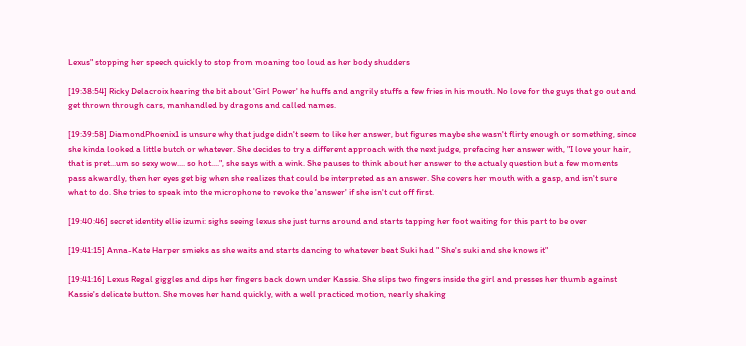Lexus" stopping her speech quickly to stop from moaning too loud as her body shudders

[19:38:54] Ricky Delacroix hearing the bit about 'Girl Power' he huffs and angrily stuffs a few fries in his mouth. No love for the guys that go out and get thrown through cars, manhandled by dragons and called names.

[19:39:58] DiamondPhoenix1 is unsure why that judge didn't seem to like her answer, but figures maybe she wasn't flirty enough or something, since she kinda looked a little butch or whatever. She decides to try a different approach with the next judge, prefacing her answer with, "I love your hair, that is pret...um so sexy wow.... so hot....", she says with a wink. She pauses to think about her answer to the actualy question but a few moments pass akwardly, then her eyes get big when she realizes that could be interpreted as an answer. She covers her mouth with a gasp, and isn't sure what to do. She tries to speak into the microphone to revoke the 'answer' if she isn't cut off first.

[19:40:46] secret identity ellie izumi: sighs seeing lexus she just turns around and starts tapping her foot waiting for this part to be over

[19:41:15] Anna-Kate Harper smieks as she waits and starts dancing to whatever beat Suki had " She's suki and she knows it"

[19:41:16] Lexus Regal giggles and dips her fingers back down under Kassie. She slips two fingers inside the girl and presses her thumb against Kassie's delicate button. She moves her hand quickly, with a well practiced motion, nearly shaking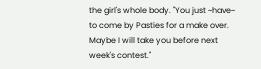the girl's whole body. "You just ~have~ to come by Pasties for a make over. Maybe I will take you before next week's contest."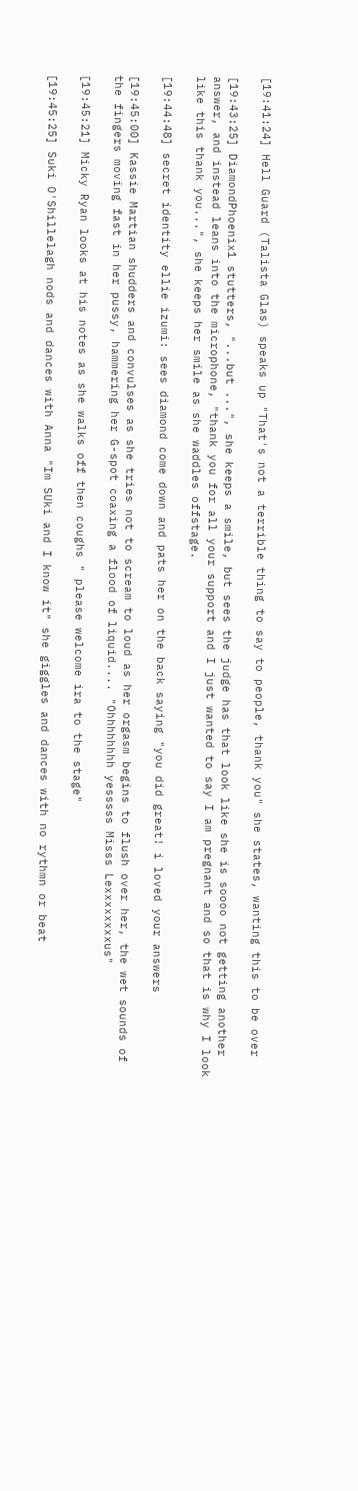[19:41:24] Hell Guard (Talista Glas) speaks up "That's not a terrible thing to say to people, thank you" she states, wanting this to be over

[19:43:25] DiamondPhoenix1 stutters, "...but ...", she keeps a smile, but sees the judge has that look like she is soooo not getting another answer, and instead leans into the microphone, "thank you for all your support and I just wanted to say I am pregnant and so that is why I look like this thank you...", she keeps her smile as she waddles offstage.

[19:44:48] secret identity ellie izumi: sees diamond come down and pats her on the back saying "you did great! i loved your answers

[19:45:00] Kassie Martian shudders and convulses as she tries not to scream to loud as her orgasm begins to flush over her, the wet sounds of the fingers moving fast in her pussy, hammering her G-spot coaxing a flood of liquid.... "Ohhhhhhhh yesssss Misss Lexxxxxxxxus"

[19:45:21] Micky Ryan looks at his notes as she walks off then coughs " please welcome ira to the stage"

[19:45:25] Suki O'Shillelagh nods and dances with Anna "Im SUki and I know it" she giggles and dances with no rythmn or beat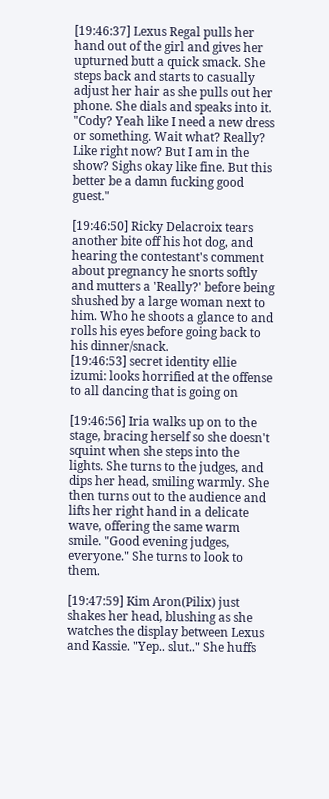[19:46:37] Lexus Regal pulls her hand out of the girl and gives her upturned butt a quick smack. She steps back and starts to casually adjust her hair as she pulls out her phone. She dials and speaks into it. "Cody? Yeah like I need a new dress or something. Wait what? Really? Like right now? But I am in the show? Sighs okay like fine. But this better be a damn fucking good guest."

[19:46:50] Ricky Delacroix tears another bite off his hot dog, and hearing the contestant's comment about pregnancy he snorts softly and mutters a 'Really?' before being shushed by a large woman next to him. Who he shoots a glance to and rolls his eyes before going back to his dinner/snack.
[19:46:53] secret identity ellie izumi: looks horrified at the offense to all dancing that is going on

[19:46:56] Iria walks up on to the stage, bracing herself so she doesn't squint when she steps into the lights. She turns to the judges, and dips her head, smiling warmly. She then turns out to the audience and lifts her right hand in a delicate wave, offering the same warm smile. "Good evening judges, everyone." She turns to look to them.

[19:47:59] Kim Aron(Pilix) just shakes her head, blushing as she watches the display between Lexus and Kassie. "Yep.. slut.." She huffs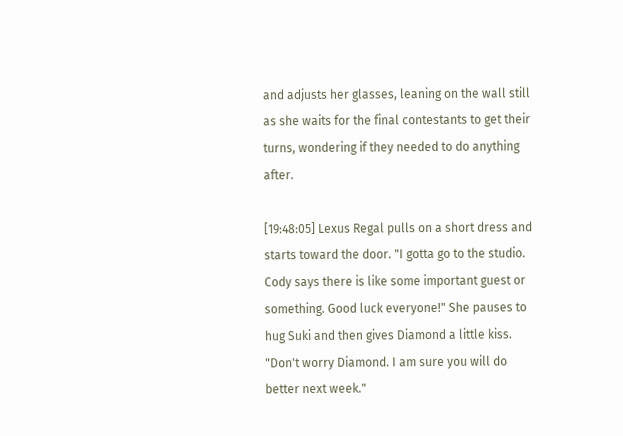and adjusts her glasses, leaning on the wall still as she waits for the final contestants to get their turns, wondering if they needed to do anything after.

[19:48:05] Lexus Regal pulls on a short dress and starts toward the door. "I gotta go to the studio. Cody says there is like some important guest or something. Good luck everyone!" She pauses to hug Suki and then gives Diamond a little kiss. "Don't worry Diamond. I am sure you will do better next week."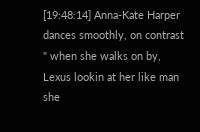[19:48:14] Anna-Kate Harper dances smoothly, on contrast " when she walks on by, Lexus lookin at her like man she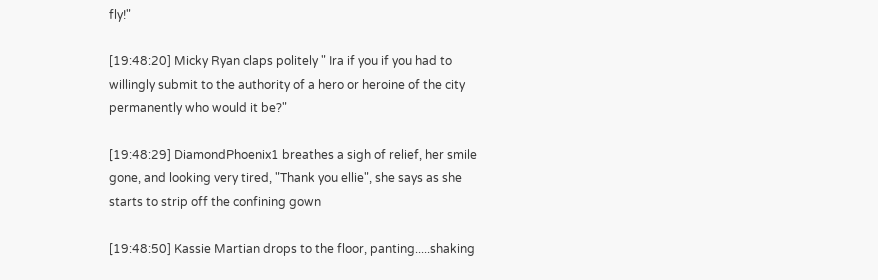fly!"

[19:48:20] Micky Ryan claps politely " Ira if you if you had to willingly submit to the authority of a hero or heroine of the city permanently who would it be?"

[19:48:29] DiamondPhoenix1 breathes a sigh of relief, her smile gone, and looking very tired, "Thank you ellie", she says as she starts to strip off the confining gown

[19:48:50] Kassie Martian drops to the floor, panting.....shaking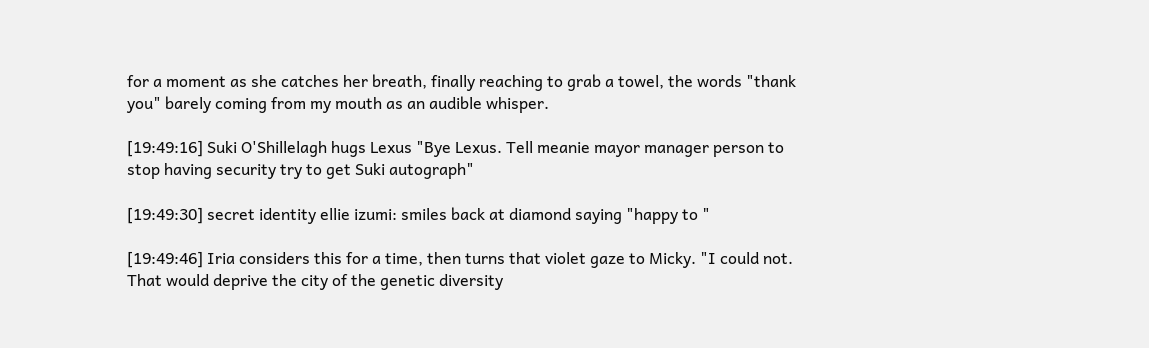for a moment as she catches her breath, finally reaching to grab a towel, the words "thank you" barely coming from my mouth as an audible whisper.

[19:49:16] Suki O'Shillelagh hugs Lexus "Bye Lexus. Tell meanie mayor manager person to stop having security try to get Suki autograph"

[19:49:30] secret identity ellie izumi: smiles back at diamond saying "happy to "

[19:49:46] Iria considers this for a time, then turns that violet gaze to Micky. "I could not. That would deprive the city of the genetic diversity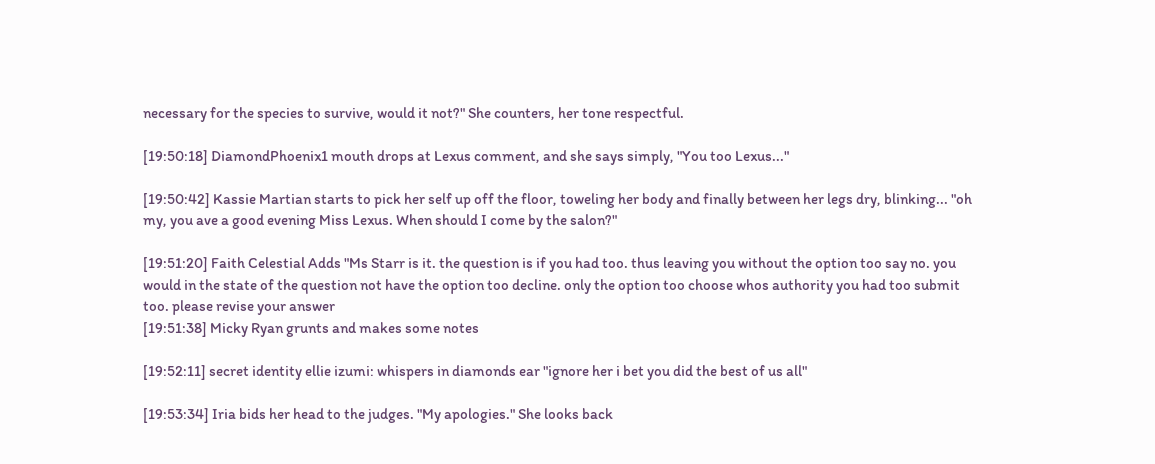necessary for the species to survive, would it not?" She counters, her tone respectful.

[19:50:18] DiamondPhoenix1 mouth drops at Lexus comment, and she says simply, "You too Lexus..."

[19:50:42] Kassie Martian starts to pick her self up off the floor, toweling her body and finally between her legs dry, blinking... "oh my, you ave a good evening Miss Lexus. When should I come by the salon?"

[19:51:20] Faith Celestial Adds "Ms Starr is it. the question is if you had too. thus leaving you without the option too say no. you would in the state of the question not have the option too decline. only the option too choose whos authority you had too submit too. please revise your answer
[19:51:38] Micky Ryan grunts and makes some notes

[19:52:11] secret identity ellie izumi: whispers in diamonds ear "ignore her i bet you did the best of us all"

[19:53:34] Iria bids her head to the judges. "My apologies." She looks back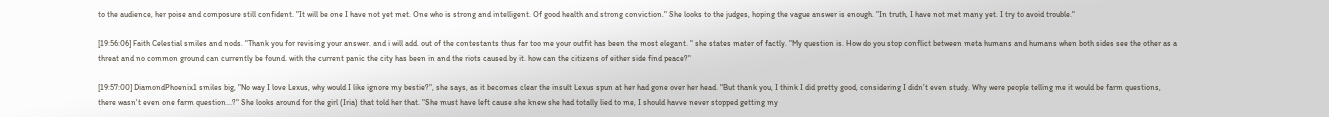to the audience, her poise and composure still confident. "It will be one I have not yet met. One who is strong and intelligent. Of good health and strong conviction." She looks to the judges, hoping the vague answer is enough. "In truth, I have not met many yet. I try to avoid trouble."

[19:56:06] Faith Celestial smiles and nods. "Thank you for revising your answer. and i will add. out of the contestants thus far too me your outfit has been the most elegant. " she states mater of factly. "My question is. How do you stop conflict between meta humans and humans when both sides see the other as a threat and no common ground can currently be found. with the current panic the city has been in and the riots caused by it. how can the citizens of either side find peace?"

[19:57:00] DiamondPhoenix1 smiles big, "No way I love Lexus, why would I like ignore my bestie?", she says, as it becomes clear the insult Lexus spun at her had gone over her head. "But thank you, I think I did pretty good, considering I didn't even study. Why were people telling me it would be farm questions, there wasn't even one farm question...?" She looks around for the girl (Iria) that told her that. "She must have left cause she knew she had totally lied to me, I should havve never stopped getting my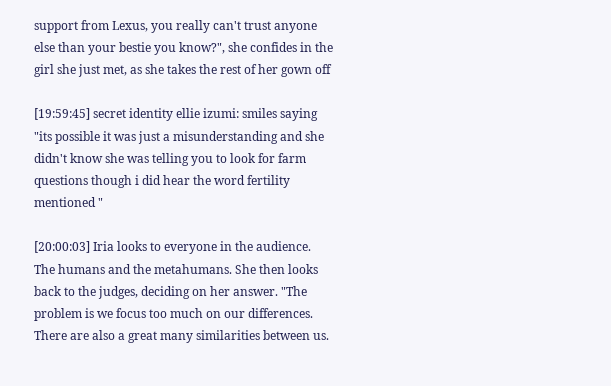support from Lexus, you really can't trust anyone else than your bestie you know?", she confides in the girl she just met, as she takes the rest of her gown off

[19:59:45] secret identity ellie izumi: smiles saying "its possible it was just a misunderstanding and she didn't know she was telling you to look for farm questions though i did hear the word fertility mentioned "

[20:00:03] Iria looks to everyone in the audience. The humans and the metahumans. She then looks back to the judges, deciding on her answer. "The problem is we focus too much on our differences. There are also a great many similarities between us.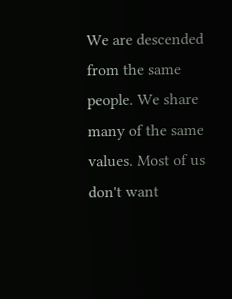We are descended from the same people. We share many of the same values. Most of us don't want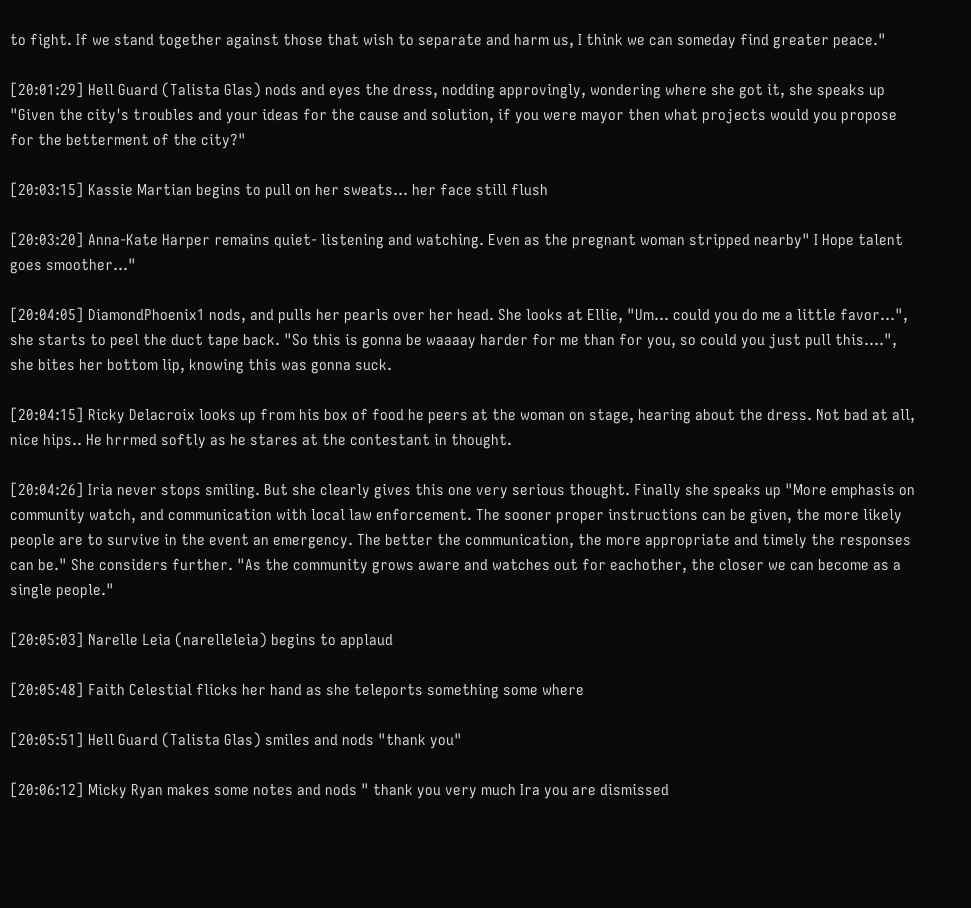to fight. If we stand together against those that wish to separate and harm us, I think we can someday find greater peace."

[20:01:29] Hell Guard (Talista Glas) nods and eyes the dress, nodding approvingly, wondering where she got it, she speaks up "Given the city's troubles and your ideas for the cause and solution, if you were mayor then what projects would you propose for the betterment of the city?"

[20:03:15] Kassie Martian begins to pull on her sweats... her face still flush

[20:03:20] Anna-Kate Harper remains quiet- listening and watching. Even as the pregnant woman stripped nearby" I Hope talent goes smoother..."

[20:04:05] DiamondPhoenix1 nods, and pulls her pearls over her head. She looks at Ellie, "Um... could you do me a little favor...", she starts to peel the duct tape back. "So this is gonna be waaaay harder for me than for you, so could you just pull this....", she bites her bottom lip, knowing this was gonna suck.

[20:04:15] Ricky Delacroix looks up from his box of food he peers at the woman on stage, hearing about the dress. Not bad at all, nice hips.. He hrrmed softly as he stares at the contestant in thought.

[20:04:26] Iria never stops smiling. But she clearly gives this one very serious thought. Finally she speaks up "More emphasis on community watch, and communication with local law enforcement. The sooner proper instructions can be given, the more likely people are to survive in the event an emergency. The better the communication, the more appropriate and timely the responses can be." She considers further. "As the community grows aware and watches out for eachother, the closer we can become as a single people."

[20:05:03] Narelle Leia (narelleleia) begins to applaud

[20:05:48] Faith Celestial flicks her hand as she teleports something some where

[20:05:51] Hell Guard (Talista Glas) smiles and nods "thank you"

[20:06:12] Micky Ryan makes some notes and nods " thank you very much Ira you are dismissed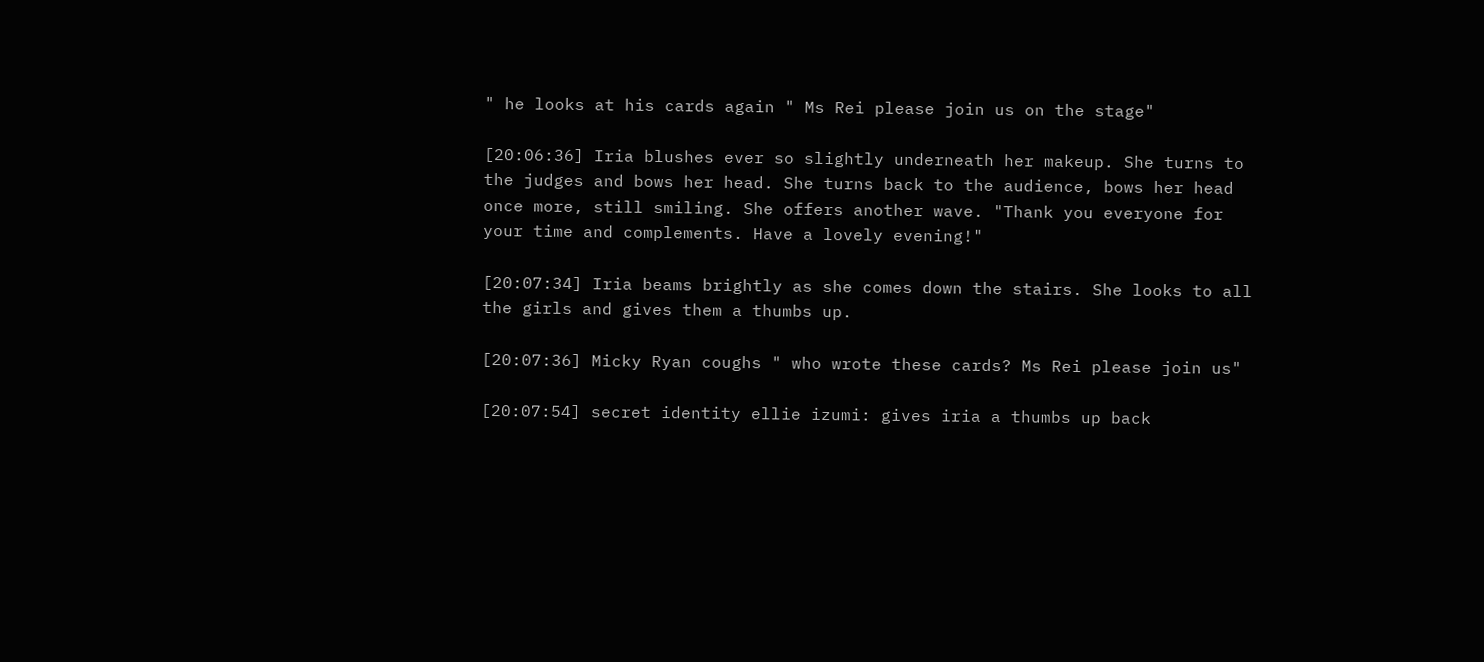" he looks at his cards again " Ms Rei please join us on the stage"

[20:06:36] Iria blushes ever so slightly underneath her makeup. She turns to the judges and bows her head. She turns back to the audience, bows her head once more, still smiling. She offers another wave. "Thank you everyone for your time and complements. Have a lovely evening!"

[20:07:34] Iria beams brightly as she comes down the stairs. She looks to all the girls and gives them a thumbs up.

[20:07:36] Micky Ryan coughs " who wrote these cards? Ms Rei please join us"

[20:07:54] secret identity ellie izumi: gives iria a thumbs up back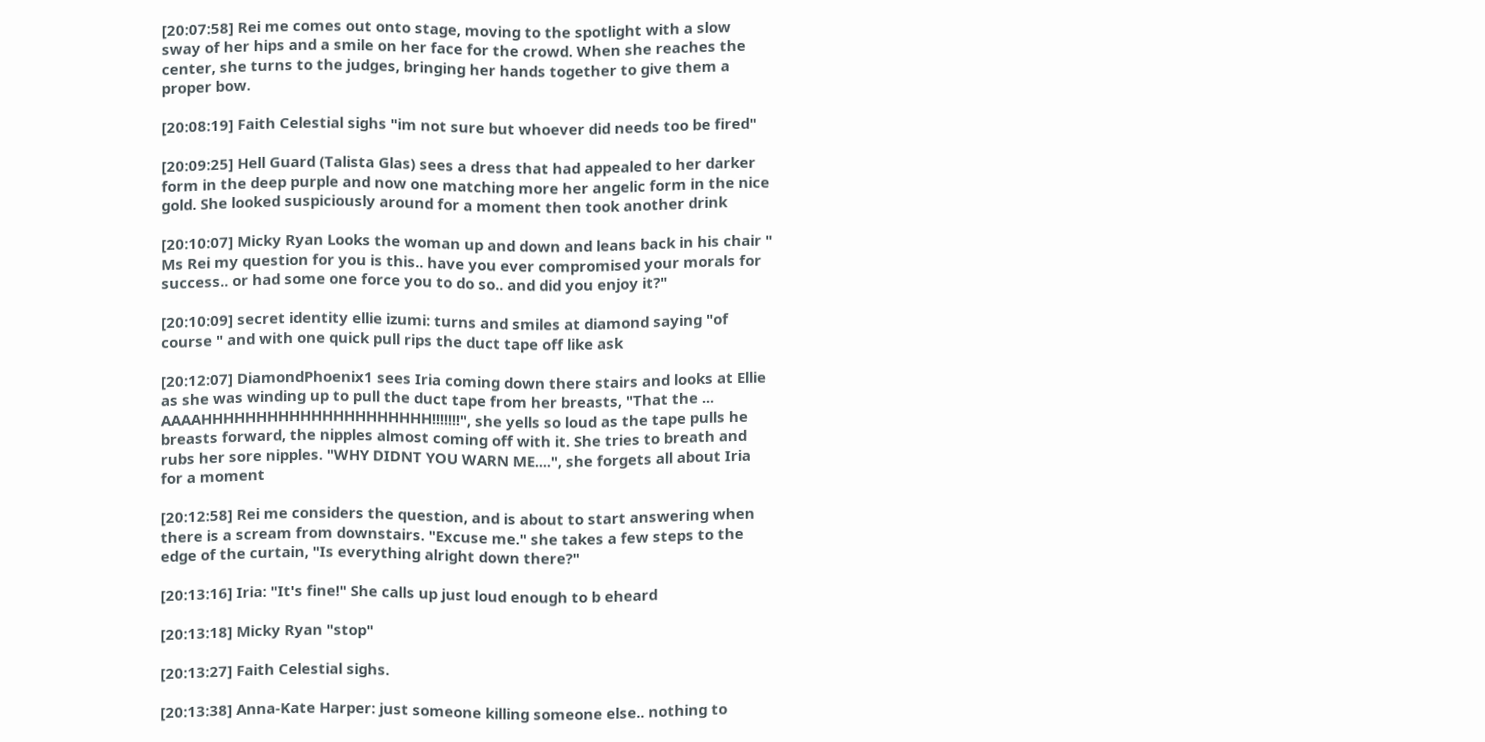[20:07:58] Rei me comes out onto stage, moving to the spotlight with a slow sway of her hips and a smile on her face for the crowd. When she reaches the center, she turns to the judges, bringing her hands together to give them a proper bow.

[20:08:19] Faith Celestial sighs "im not sure but whoever did needs too be fired"

[20:09:25] Hell Guard (Talista Glas) sees a dress that had appealed to her darker form in the deep purple and now one matching more her angelic form in the nice gold. She looked suspiciously around for a moment then took another drink

[20:10:07] Micky Ryan Looks the woman up and down and leans back in his chair " Ms Rei my question for you is this.. have you ever compromised your morals for success.. or had some one force you to do so.. and did you enjoy it?"

[20:10:09] secret identity ellie izumi: turns and smiles at diamond saying "of course " and with one quick pull rips the duct tape off like ask

[20:12:07] DiamondPhoenix1 sees Iria coming down there stairs and looks at Ellie as she was winding up to pull the duct tape from her breasts, "That the ... AAAAHHHHHHHHHHHHHHHHHHHHH!!!!!!!", she yells so loud as the tape pulls he breasts forward, the nipples almost coming off with it. She tries to breath and rubs her sore nipples. "WHY DIDNT YOU WARN ME....", she forgets all about Iria for a moment

[20:12:58] Rei me considers the question, and is about to start answering when there is a scream from downstairs. "Excuse me." she takes a few steps to the edge of the curtain, "Is everything alright down there?"

[20:13:16] Iria: "It's fine!" She calls up just loud enough to b eheard

[20:13:18] Micky Ryan "stop"

[20:13:27] Faith Celestial sighs.

[20:13:38] Anna-Kate Harper: just someone killing someone else.. nothing to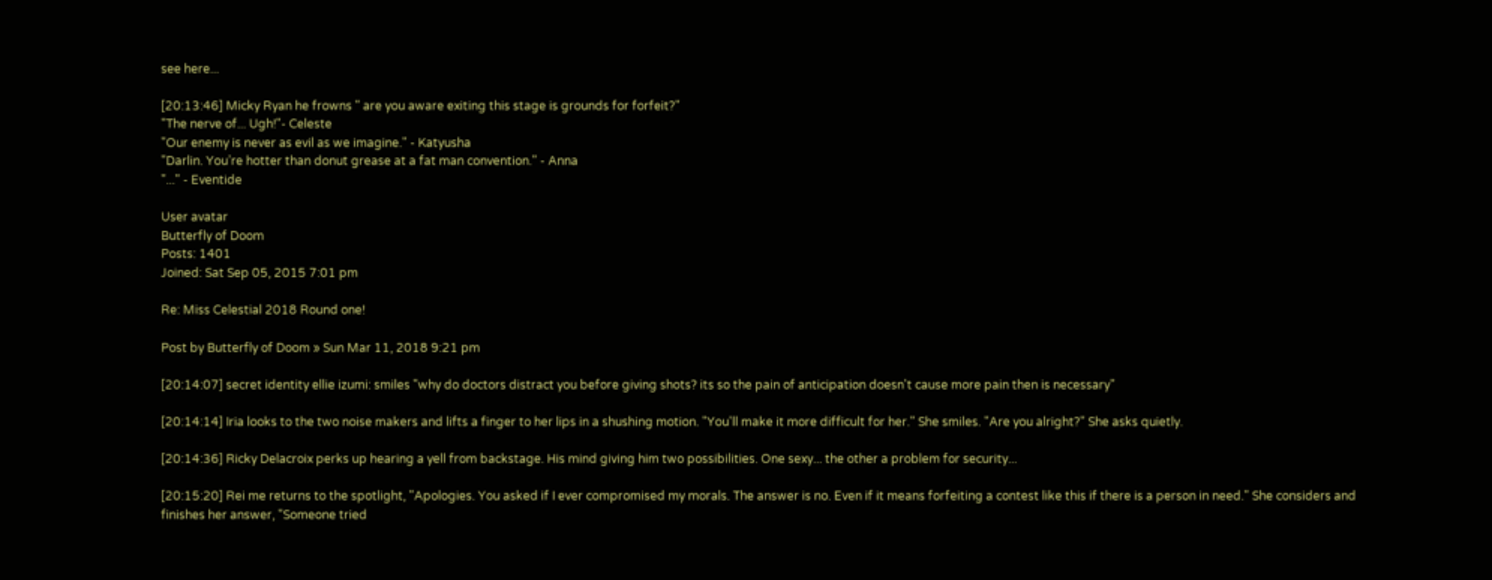see here...

[20:13:46] Micky Ryan he frowns " are you aware exiting this stage is grounds for forfeit?"
"The nerve of... Ugh!"- Celeste
"Our enemy is never as evil as we imagine." - Katyusha
"Darlin. You’re hotter than donut grease at a fat man convention." - Anna
"..." - Eventide

User avatar
Butterfly of Doom
Posts: 1401
Joined: Sat Sep 05, 2015 7:01 pm

Re: Miss Celestial 2018 Round one!

Post by Butterfly of Doom » Sun Mar 11, 2018 9:21 pm

[20:14:07] secret identity ellie izumi: smiles "why do doctors distract you before giving shots? its so the pain of anticipation doesn't cause more pain then is necessary"

[20:14:14] Iria looks to the two noise makers and lifts a finger to her lips in a shushing motion. "You'll make it more difficult for her." She smiles. "Are you alright?" She asks quietly.

[20:14:36] Ricky Delacroix perks up hearing a yell from backstage. His mind giving him two possibilities. One sexy... the other a problem for security...

[20:15:20] Rei me returns to the spotlight, "Apologies. You asked if I ever compromised my morals. The answer is no. Even if it means forfeiting a contest like this if there is a person in need." She considers and finishes her answer, "Someone tried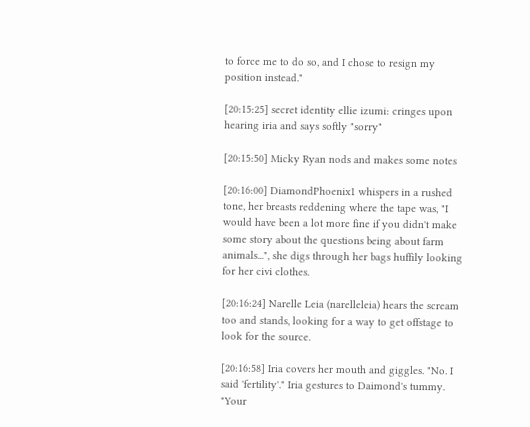to force me to do so, and I chose to resign my position instead."

[20:15:25] secret identity ellie izumi: cringes upon hearing iria and says softly "sorry"

[20:15:50] Micky Ryan nods and makes some notes

[20:16:00] DiamondPhoenix1 whispers in a rushed tone, her breasts reddening where the tape was, "I would have been a lot more fine if you didn't make some story about the questions being about farm animals...", she digs through her bags huffily looking for her civi clothes.

[20:16:24] Narelle Leia (narelleleia) hears the scream too and stands, looking for a way to get offstage to look for the source.

[20:16:58] Iria covers her mouth and giggles. "No. I said 'fertility'." Iria gestures to Daimond's tummy. "Your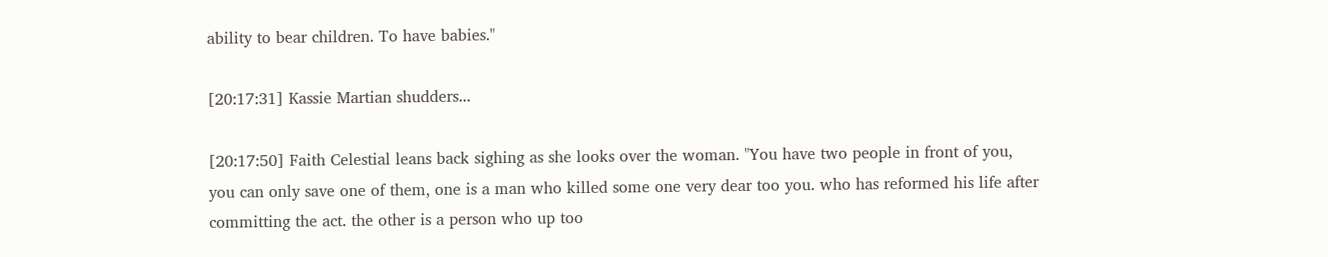ability to bear children. To have babies."

[20:17:31] Kassie Martian shudders...

[20:17:50] Faith Celestial leans back sighing as she looks over the woman. "You have two people in front of you, you can only save one of them, one is a man who killed some one very dear too you. who has reformed his life after committing the act. the other is a person who up too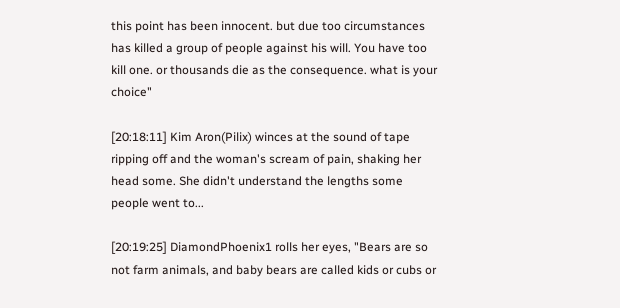this point has been innocent. but due too circumstances has killed a group of people against his will. You have too kill one. or thousands die as the consequence. what is your choice"

[20:18:11] Kim Aron(Pilix) winces at the sound of tape ripping off and the woman's scream of pain, shaking her head some. She didn't understand the lengths some people went to...

[20:19:25] DiamondPhoenix1 rolls her eyes, "Bears are so not farm animals, and baby bears are called kids or cubs or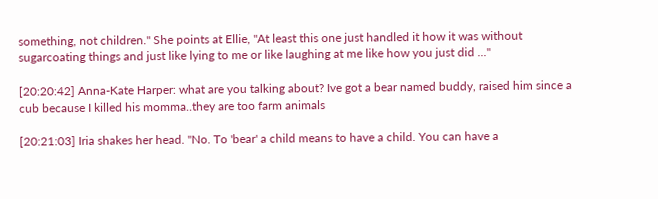something, not children." She points at Ellie, "At least this one just handled it how it was without sugarcoating things and just like lying to me or like laughing at me like how you just did ..."

[20:20:42] Anna-Kate Harper: what are you talking about? Ive got a bear named buddy, raised him since a cub because I killed his momma..they are too farm animals

[20:21:03] Iria shakes her head. "No. To 'bear' a child means to have a child. You can have a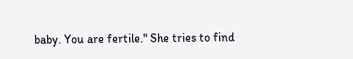baby. You are fertile." She tries to find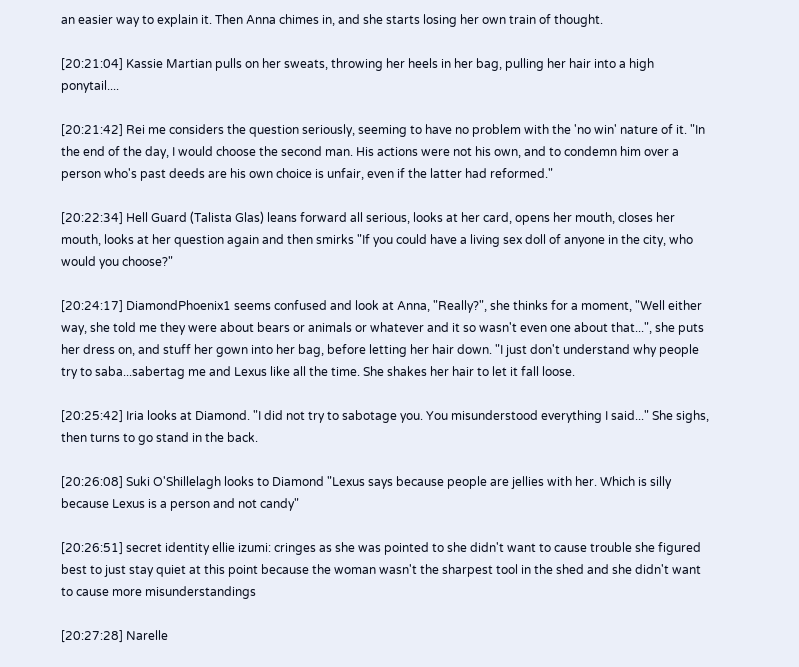an easier way to explain it. Then Anna chimes in, and she starts losing her own train of thought.

[20:21:04] Kassie Martian pulls on her sweats, throwing her heels in her bag, pulling her hair into a high ponytail....

[20:21:42] Rei me considers the question seriously, seeming to have no problem with the 'no win' nature of it. "In the end of the day, I would choose the second man. His actions were not his own, and to condemn him over a person who's past deeds are his own choice is unfair, even if the latter had reformed."

[20:22:34] Hell Guard (Talista Glas) leans forward all serious, looks at her card, opens her mouth, closes her mouth, looks at her question again and then smirks "If you could have a living sex doll of anyone in the city, who would you choose?"

[20:24:17] DiamondPhoenix1 seems confused and look at Anna, "Really?", she thinks for a moment, "Well either way, she told me they were about bears or animals or whatever and it so wasn't even one about that...", she puts her dress on, and stuff her gown into her bag, before letting her hair down. "I just don't understand why people try to saba...sabertag me and Lexus like all the time. She shakes her hair to let it fall loose.

[20:25:42] Iria looks at Diamond. "I did not try to sabotage you. You misunderstood everything I said..." She sighs, then turns to go stand in the back.

[20:26:08] Suki O'Shillelagh looks to Diamond "Lexus says because people are jellies with her. Which is silly because Lexus is a person and not candy"

[20:26:51] secret identity ellie izumi: cringes as she was pointed to she didn't want to cause trouble she figured best to just stay quiet at this point because the woman wasn't the sharpest tool in the shed and she didn't want to cause more misunderstandings

[20:27:28] Narelle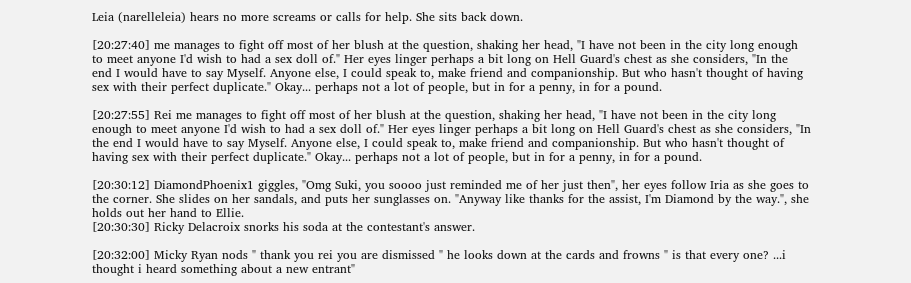Leia (narelleleia) hears no more screams or calls for help. She sits back down.

[20:27:40] me manages to fight off most of her blush at the question, shaking her head, "I have not been in the city long enough to meet anyone I'd wish to had a sex doll of." Her eyes linger perhaps a bit long on Hell Guard's chest as she considers, "In the end I would have to say Myself. Anyone else, I could speak to, make friend and companionship. But who hasn't thought of having sex with their perfect duplicate." Okay... perhaps not a lot of people, but in for a penny, in for a pound.

[20:27:55] Rei me manages to fight off most of her blush at the question, shaking her head, "I have not been in the city long enough to meet anyone I'd wish to had a sex doll of." Her eyes linger perhaps a bit long on Hell Guard's chest as she considers, "In the end I would have to say Myself. Anyone else, I could speak to, make friend and companionship. But who hasn't thought of having sex with their perfect duplicate." Okay... perhaps not a lot of people, but in for a penny, in for a pound.

[20:30:12] DiamondPhoenix1 giggles, "Omg Suki, you soooo just reminded me of her just then", her eyes follow Iria as she goes to the corner. She slides on her sandals, and puts her sunglasses on. "Anyway like thanks for the assist, I'm Diamond by the way.", she holds out her hand to Ellie.
[20:30:30] Ricky Delacroix snorks his soda at the contestant's answer.

[20:32:00] Micky Ryan nods " thank you rei you are dismissed " he looks down at the cards and frowns " is that every one? ...i thought i heard something about a new entrant"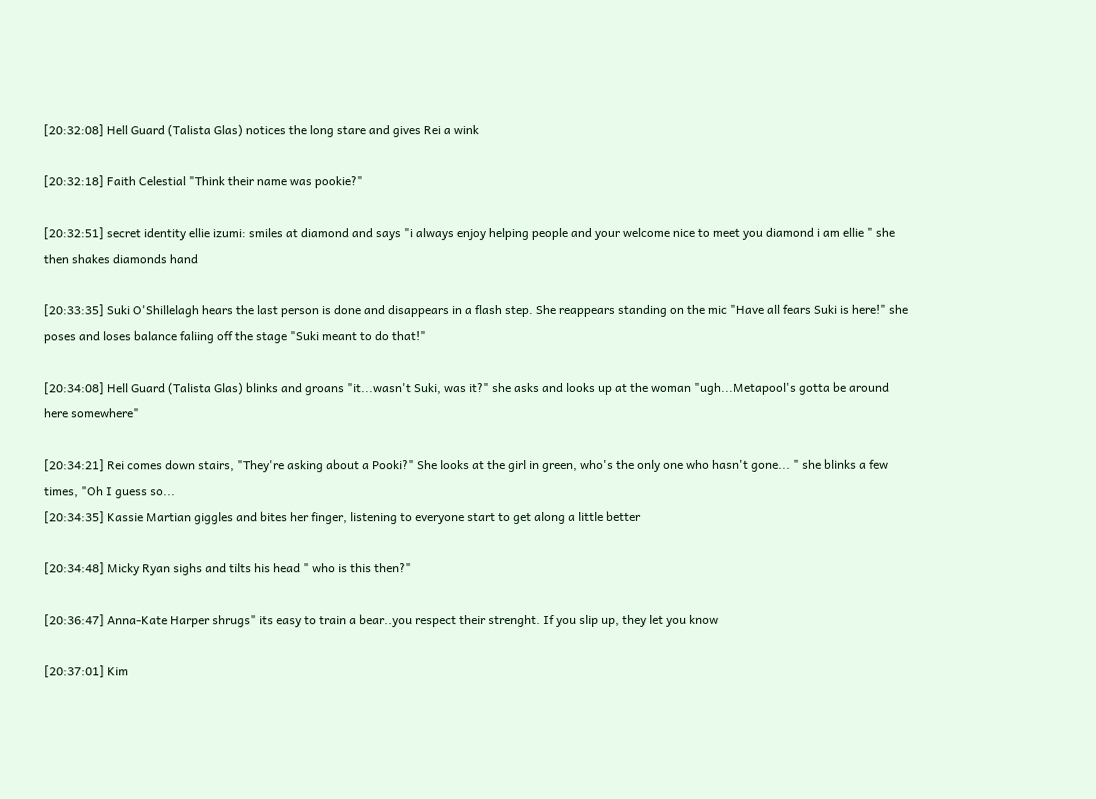[20:32:08] Hell Guard (Talista Glas) notices the long stare and gives Rei a wink

[20:32:18] Faith Celestial "Think their name was pookie?"

[20:32:51] secret identity ellie izumi: smiles at diamond and says "i always enjoy helping people and your welcome nice to meet you diamond i am ellie " she then shakes diamonds hand

[20:33:35] Suki O'Shillelagh hears the last person is done and disappears in a flash step. She reappears standing on the mic "Have all fears Suki is here!" she poses and loses balance faliing off the stage "Suki meant to do that!"

[20:34:08] Hell Guard (Talista Glas) blinks and groans "it...wasn't Suki, was it?" she asks and looks up at the woman "ugh...Metapool's gotta be around here somewhere"

[20:34:21] Rei comes down stairs, "They're asking about a Pooki?" She looks at the girl in green, who's the only one who hasn't gone... " she blinks a few times, "Oh I guess so...
[20:34:35] Kassie Martian giggles and bites her finger, listening to everyone start to get along a little better

[20:34:48] Micky Ryan sighs and tilts his head " who is this then?"

[20:36:47] Anna-Kate Harper shrugs" its easy to train a bear..you respect their strenght. If you slip up, they let you know

[20:37:01] Kim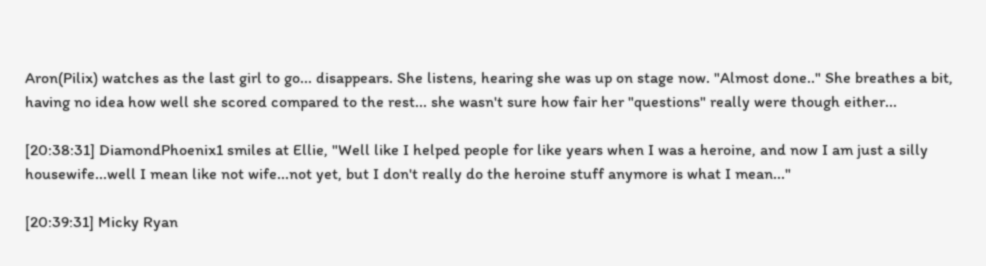Aron(Pilix) watches as the last girl to go... disappears. She listens, hearing she was up on stage now. "Almost done.." She breathes a bit, having no idea how well she scored compared to the rest... she wasn't sure how fair her "questions" really were though either...

[20:38:31] DiamondPhoenix1 smiles at Ellie, "Well like I helped people for like years when I was a heroine, and now I am just a silly housewife...well I mean like not wife...not yet, but I don't really do the heroine stuff anymore is what I mean..."

[20:39:31] Micky Ryan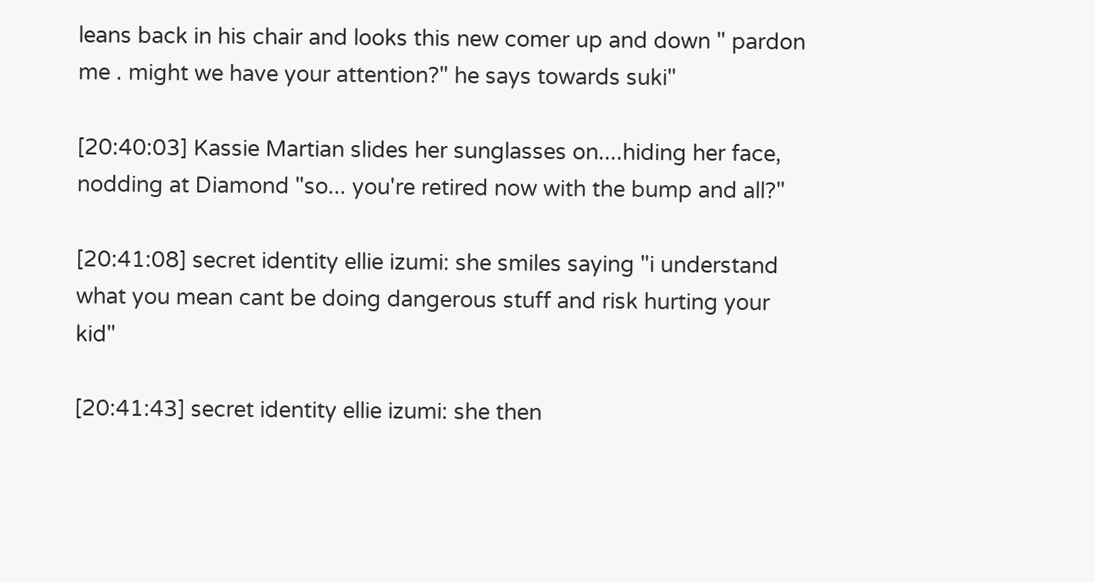leans back in his chair and looks this new comer up and down " pardon me . might we have your attention?" he says towards suki"

[20:40:03] Kassie Martian slides her sunglasses on....hiding her face, nodding at Diamond "so... you're retired now with the bump and all?"

[20:41:08] secret identity ellie izumi: she smiles saying "i understand what you mean cant be doing dangerous stuff and risk hurting your kid"

[20:41:43] secret identity ellie izumi: she then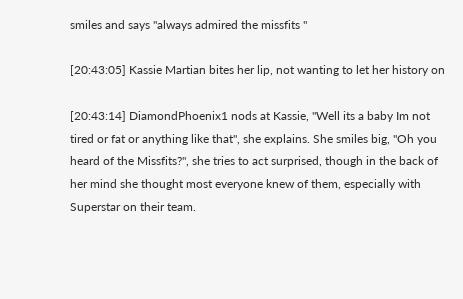smiles and says "always admired the missfits "

[20:43:05] Kassie Martian bites her lip, not wanting to let her history on

[20:43:14] DiamondPhoenix1 nods at Kassie, "Well its a baby Im not tired or fat or anything like that", she explains. She smiles big, "Oh you heard of the Missfits?", she tries to act surprised, though in the back of her mind she thought most everyone knew of them, especially with Superstar on their team.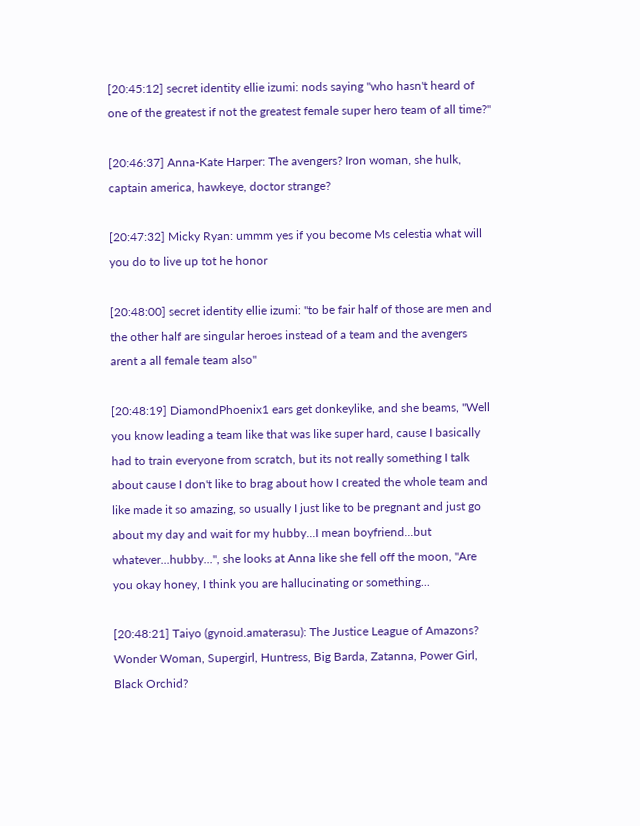[20:45:12] secret identity ellie izumi: nods saying "who hasn't heard of one of the greatest if not the greatest female super hero team of all time?"

[20:46:37] Anna-Kate Harper: The avengers? Iron woman, she hulk, captain america, hawkeye, doctor strange?

[20:47:32] Micky Ryan: ummm yes if you become Ms celestia what will you do to live up tot he honor

[20:48:00] secret identity ellie izumi: "to be fair half of those are men and the other half are singular heroes instead of a team and the avengers arent a all female team also"

[20:48:19] DiamondPhoenix1 ears get donkeylike, and she beams, "Well you know leading a team like that was like super hard, cause I basically had to train everyone from scratch, but its not really something I talk about cause I don't like to brag about how I created the whole team and like made it so amazing, so usually I just like to be pregnant and just go about my day and wait for my hubby...I mean boyfriend...but whatever...hubby...", she looks at Anna like she fell off the moon, "Are you okay honey, I think you are hallucinating or something...

[20:48:21] Taiyo (gynoid.amaterasu): The Justice League of Amazons? Wonder Woman, Supergirl, Huntress, Big Barda, Zatanna, Power Girl, Black Orchid?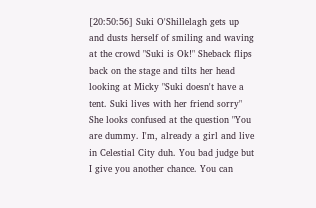[20:50:56] Suki O'Shillelagh gets up and dusts herself of smiling and waving at the crowd "Suki is Ok!" Sheback flips back on the stage and tilts her head looking at Micky "Suki doesn't have a tent. Suki lives with her friend sorry" She looks confused at the question "You are dummy. I'm, already a girl and live in Celestial City duh. You bad judge but I give you another chance. You can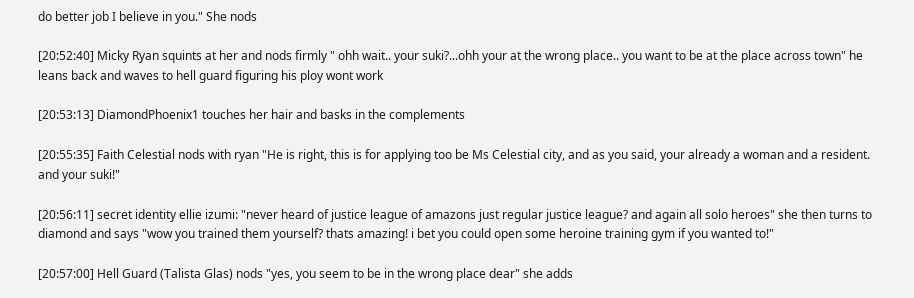do better job I believe in you." She nods

[20:52:40] Micky Ryan squints at her and nods firmly " ohh wait.. your suki?...ohh your at the wrong place.. you want to be at the place across town" he leans back and waves to hell guard figuring his ploy wont work

[20:53:13] DiamondPhoenix1 touches her hair and basks in the complements

[20:55:35] Faith Celestial nods with ryan "He is right, this is for applying too be Ms Celestial city, and as you said, your already a woman and a resident. and your suki!"

[20:56:11] secret identity ellie izumi: "never heard of justice league of amazons just regular justice league? and again all solo heroes" she then turns to diamond and says "wow you trained them yourself? thats amazing! i bet you could open some heroine training gym if you wanted to!"

[20:57:00] Hell Guard (Talista Glas) nods "yes, you seem to be in the wrong place dear" she adds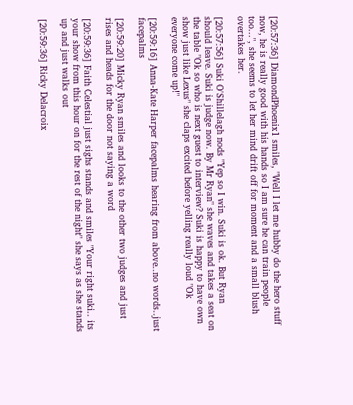[20:57:36] DiamondPhoenix1 smiles, "Well I let me hubby do the hero stuff now, he is really good with his hands so I am sure he can train people too...", she seems to let her mind drift off for moment and a small blush overtakes her.

[20:57:56] Suki O'Shillelagh nods "Yep so I win. Suki is ok. But Ryan should leave. Suki is judge now. By Mr Ryan" she waves and takes a seat on the table "Ok so who is next guest to interview? Suki is happy to have own show just like Lexus" she claps excited before yelling really loud "Ok everyone come up!"

[20:59:16] Anna-Kate Harper facepalms hearing from above..no words..just facepalms

[20:59:20] Micky Ryan smiles and looks to the other two judges and just rises and heads for the door not saying a word

[20:59:36] Faith Celestial just sighs stands and smiles "Your right suki.. its your show from this hour on for the rest of the night" she says as she stands up and just walks out

[20:59:36] Ricky Delacroix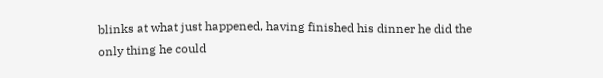blinks at what just happened, having finished his dinner he did the only thing he could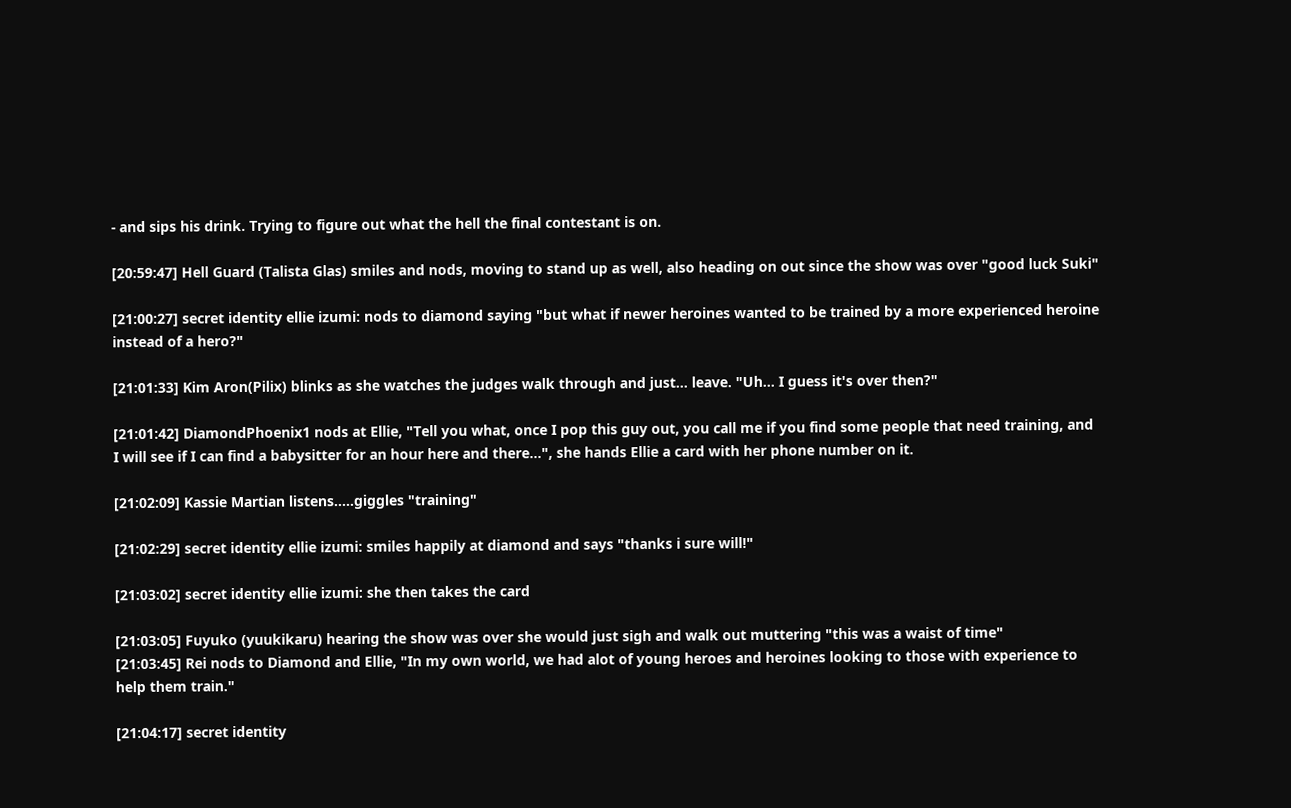- and sips his drink. Trying to figure out what the hell the final contestant is on.

[20:59:47] Hell Guard (Talista Glas) smiles and nods, moving to stand up as well, also heading on out since the show was over "good luck Suki"

[21:00:27] secret identity ellie izumi: nods to diamond saying "but what if newer heroines wanted to be trained by a more experienced heroine instead of a hero?"

[21:01:33] Kim Aron(Pilix) blinks as she watches the judges walk through and just... leave. "Uh... I guess it's over then?"

[21:01:42] DiamondPhoenix1 nods at Ellie, "Tell you what, once I pop this guy out, you call me if you find some people that need training, and I will see if I can find a babysitter for an hour here and there...", she hands Ellie a card with her phone number on it.

[21:02:09] Kassie Martian listens.....giggles "training"

[21:02:29] secret identity ellie izumi: smiles happily at diamond and says "thanks i sure will!"

[21:03:02] secret identity ellie izumi: she then takes the card

[21:03:05] Fuyuko (yuukikaru) hearing the show was over she would just sigh and walk out muttering "this was a waist of time"
[21:03:45] Rei nods to Diamond and Ellie, "In my own world, we had alot of young heroes and heroines looking to those with experience to help them train."

[21:04:17] secret identity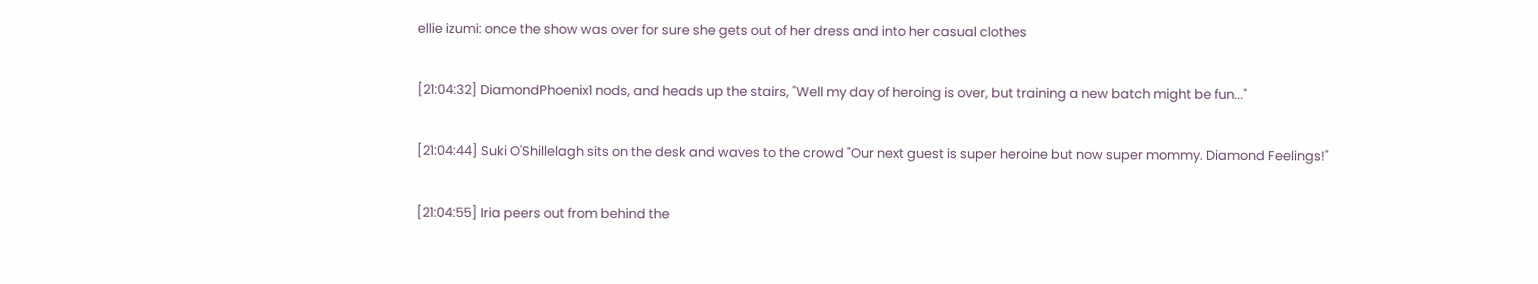ellie izumi: once the show was over for sure she gets out of her dress and into her casual clothes

[21:04:32] DiamondPhoenix1 nods, and heads up the stairs, "Well my day of heroing is over, but training a new batch might be fun..."

[21:04:44] Suki O'Shillelagh sits on the desk and waves to the crowd "Our next guest is super heroine but now super mommy. Diamond Feelings!"

[21:04:55] Iria peers out from behind the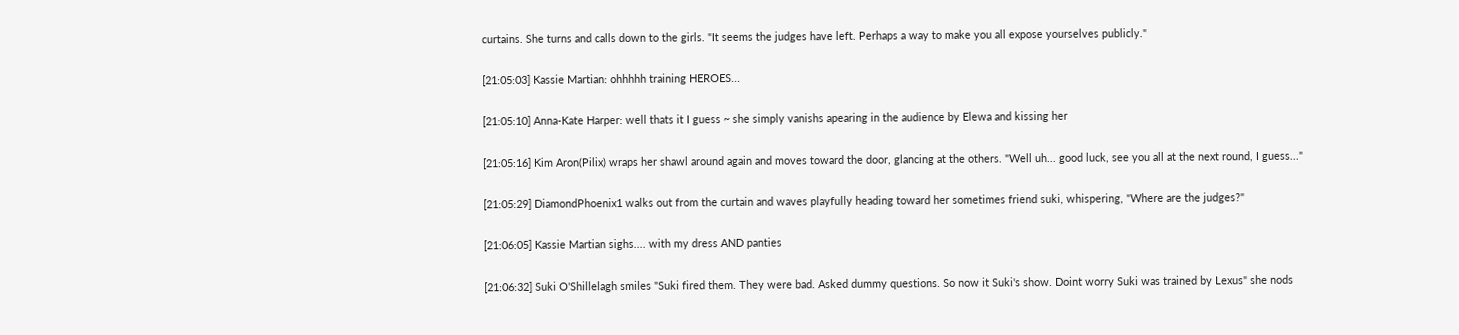curtains. She turns and calls down to the girls. "It seems the judges have left. Perhaps a way to make you all expose yourselves publicly."

[21:05:03] Kassie Martian: ohhhhh training HEROES...

[21:05:10] Anna-Kate Harper: well thats it I guess ~ she simply vanishs apearing in the audience by Elewa and kissing her

[21:05:16] Kim Aron(Pilix) wraps her shawl around again and moves toward the door, glancing at the others. "Well uh... good luck, see you all at the next round, I guess..."

[21:05:29] DiamondPhoenix1 walks out from the curtain and waves playfully heading toward her sometimes friend suki, whispering, "Where are the judges?"

[21:06:05] Kassie Martian sighs.... with my dress AND panties

[21:06:32] Suki O'Shillelagh smiles "Suki fired them. They were bad. Asked dummy questions. So now it Suki's show. Doint worry Suki was trained by Lexus" she nods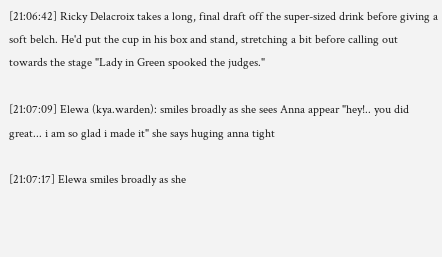[21:06:42] Ricky Delacroix takes a long, final draft off the super-sized drink before giving a soft belch. He'd put the cup in his box and stand, stretching a bit before calling out towards the stage "Lady in Green spooked the judges."

[21:07:09] Elewa (kya.warden): smiles broadly as she sees Anna appear "hey!.. you did great... i am so glad i made it" she says huging anna tight

[21:07:17] Elewa smiles broadly as she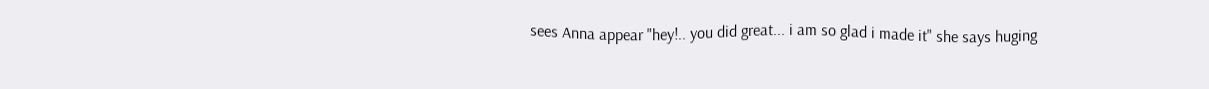sees Anna appear "hey!.. you did great... i am so glad i made it" she says huging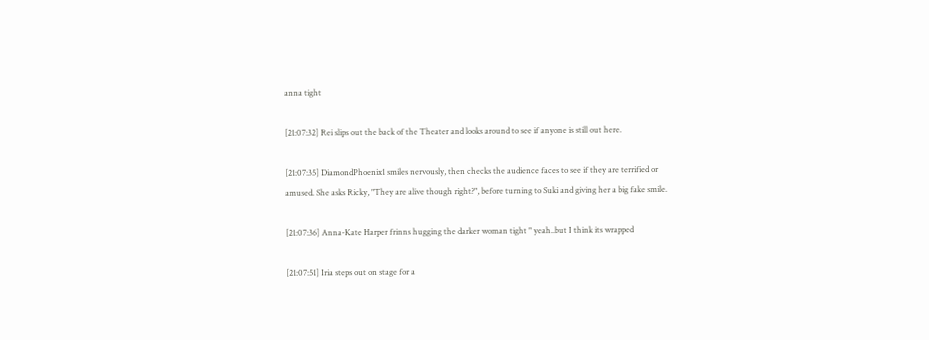anna tight

[21:07:32] Rei slips out the back of the Theater and looks around to see if anyone is still out here.

[21:07:35] DiamondPhoenix1 smiles nervously, then checks the audience faces to see if they are terrified or amused. She asks Ricky, "They are alive though right?", before turning to Suki and giving her a big fake smile.

[21:07:36] Anna-Kate Harper frinns hugging the darker woman tight " yeah..but I think its wrapped

[21:07:51] Iria steps out on stage for a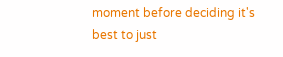moment before deciding it's best to just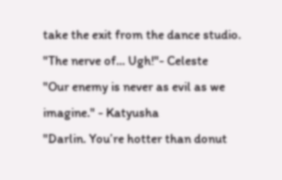take the exit from the dance studio.
"The nerve of... Ugh!"- Celeste
"Our enemy is never as evil as we imagine." - Katyusha
"Darlin. You’re hotter than donut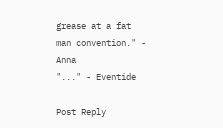grease at a fat man convention." - Anna
"..." - Eventide

Post Reply